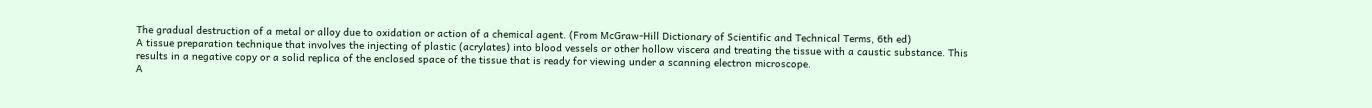The gradual destruction of a metal or alloy due to oxidation or action of a chemical agent. (From McGraw-Hill Dictionary of Scientific and Technical Terms, 6th ed)
A tissue preparation technique that involves the injecting of plastic (acrylates) into blood vessels or other hollow viscera and treating the tissue with a caustic substance. This results in a negative copy or a solid replica of the enclosed space of the tissue that is ready for viewing under a scanning electron microscope.
A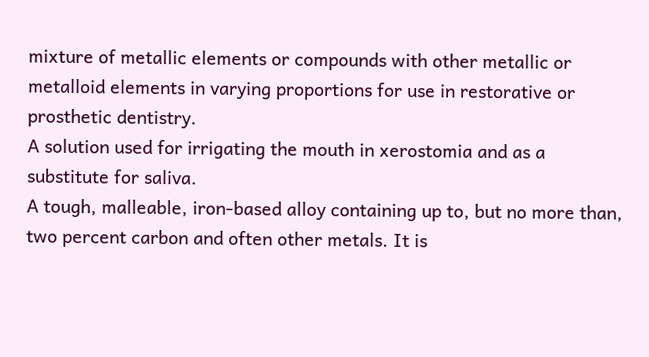mixture of metallic elements or compounds with other metallic or metalloid elements in varying proportions for use in restorative or prosthetic dentistry.
A solution used for irrigating the mouth in xerostomia and as a substitute for saliva.
A tough, malleable, iron-based alloy containing up to, but no more than, two percent carbon and often other metals. It is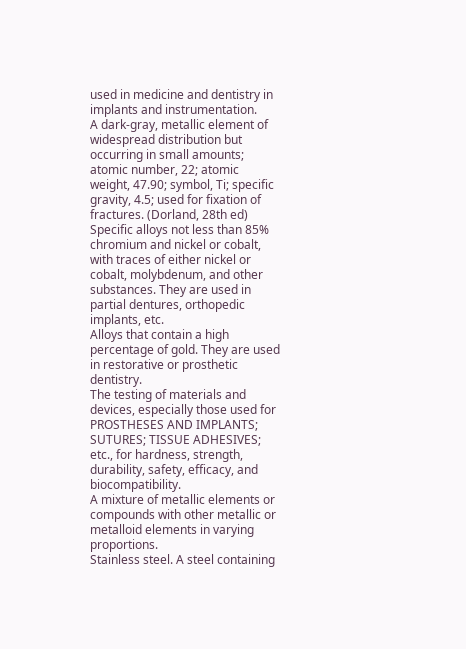used in medicine and dentistry in implants and instrumentation.
A dark-gray, metallic element of widespread distribution but occurring in small amounts; atomic number, 22; atomic weight, 47.90; symbol, Ti; specific gravity, 4.5; used for fixation of fractures. (Dorland, 28th ed)
Specific alloys not less than 85% chromium and nickel or cobalt, with traces of either nickel or cobalt, molybdenum, and other substances. They are used in partial dentures, orthopedic implants, etc.
Alloys that contain a high percentage of gold. They are used in restorative or prosthetic dentistry.
The testing of materials and devices, especially those used for PROSTHESES AND IMPLANTS; SUTURES; TISSUE ADHESIVES; etc., for hardness, strength, durability, safety, efficacy, and biocompatibility.
A mixture of metallic elements or compounds with other metallic or metalloid elements in varying proportions.
Stainless steel. A steel containing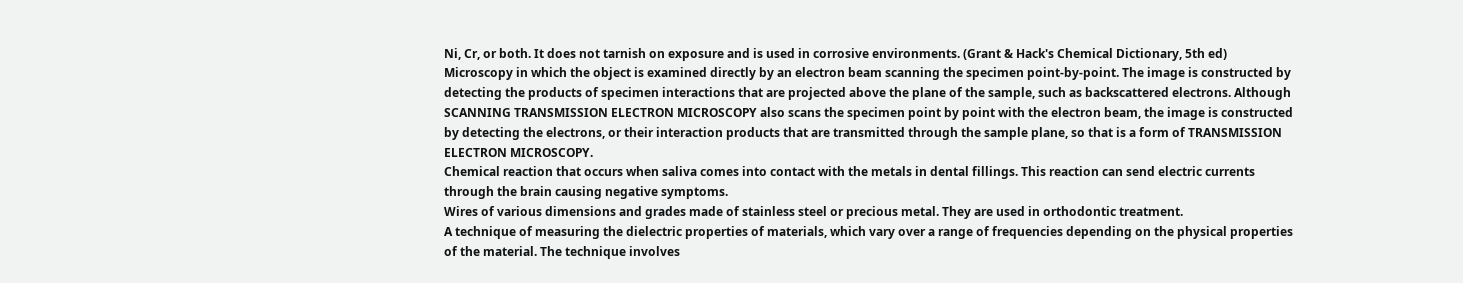Ni, Cr, or both. It does not tarnish on exposure and is used in corrosive environments. (Grant & Hack's Chemical Dictionary, 5th ed)
Microscopy in which the object is examined directly by an electron beam scanning the specimen point-by-point. The image is constructed by detecting the products of specimen interactions that are projected above the plane of the sample, such as backscattered electrons. Although SCANNING TRANSMISSION ELECTRON MICROSCOPY also scans the specimen point by point with the electron beam, the image is constructed by detecting the electrons, or their interaction products that are transmitted through the sample plane, so that is a form of TRANSMISSION ELECTRON MICROSCOPY.
Chemical reaction that occurs when saliva comes into contact with the metals in dental fillings. This reaction can send electric currents through the brain causing negative symptoms.
Wires of various dimensions and grades made of stainless steel or precious metal. They are used in orthodontic treatment.
A technique of measuring the dielectric properties of materials, which vary over a range of frequencies depending on the physical properties of the material. The technique involves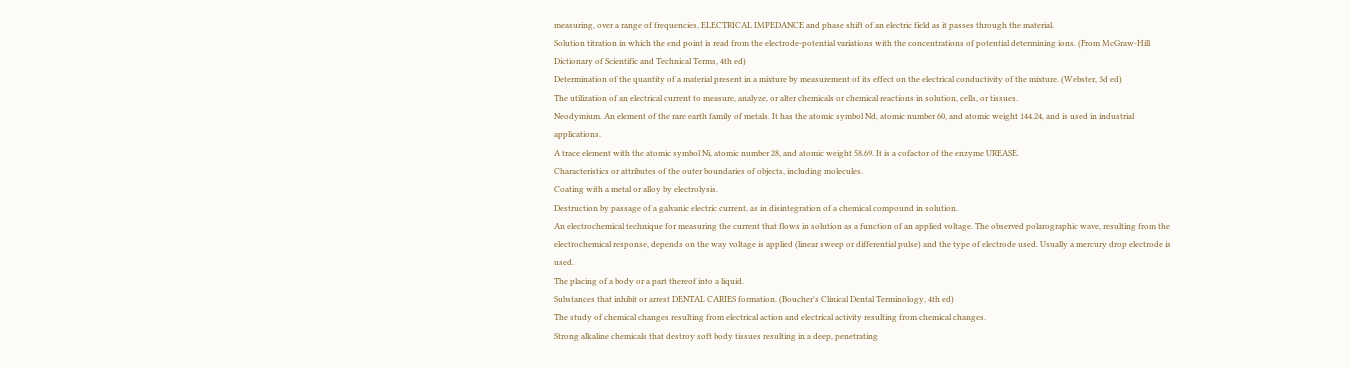measuring, over a range of frequencies, ELECTRICAL IMPEDANCE and phase shift of an electric field as it passes through the material.
Solution titration in which the end point is read from the electrode-potential variations with the concentrations of potential determining ions. (From McGraw-Hill Dictionary of Scientific and Technical Terms, 4th ed)
Determination of the quantity of a material present in a mixture by measurement of its effect on the electrical conductivity of the mixture. (Webster, 3d ed)
The utilization of an electrical current to measure, analyze, or alter chemicals or chemical reactions in solution, cells, or tissues.
Neodymium. An element of the rare earth family of metals. It has the atomic symbol Nd, atomic number 60, and atomic weight 144.24, and is used in industrial applications.
A trace element with the atomic symbol Ni, atomic number 28, and atomic weight 58.69. It is a cofactor of the enzyme UREASE.
Characteristics or attributes of the outer boundaries of objects, including molecules.
Coating with a metal or alloy by electrolysis.
Destruction by passage of a galvanic electric current, as in disintegration of a chemical compound in solution.
An electrochemical technique for measuring the current that flows in solution as a function of an applied voltage. The observed polarographic wave, resulting from the electrochemical response, depends on the way voltage is applied (linear sweep or differential pulse) and the type of electrode used. Usually a mercury drop electrode is used.
The placing of a body or a part thereof into a liquid.
Substances that inhibit or arrest DENTAL CARIES formation. (Boucher's Clinical Dental Terminology, 4th ed)
The study of chemical changes resulting from electrical action and electrical activity resulting from chemical changes.
Strong alkaline chemicals that destroy soft body tissues resulting in a deep, penetrating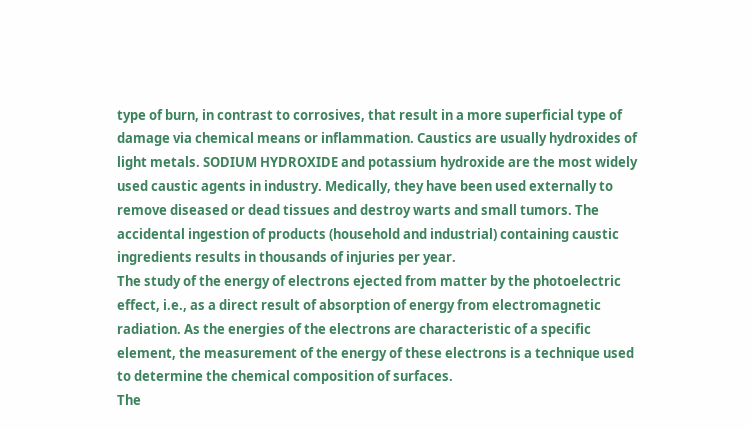type of burn, in contrast to corrosives, that result in a more superficial type of damage via chemical means or inflammation. Caustics are usually hydroxides of light metals. SODIUM HYDROXIDE and potassium hydroxide are the most widely used caustic agents in industry. Medically, they have been used externally to remove diseased or dead tissues and destroy warts and small tumors. The accidental ingestion of products (household and industrial) containing caustic ingredients results in thousands of injuries per year.
The study of the energy of electrons ejected from matter by the photoelectric effect, i.e., as a direct result of absorption of energy from electromagnetic radiation. As the energies of the electrons are characteristic of a specific element, the measurement of the energy of these electrons is a technique used to determine the chemical composition of surfaces.
The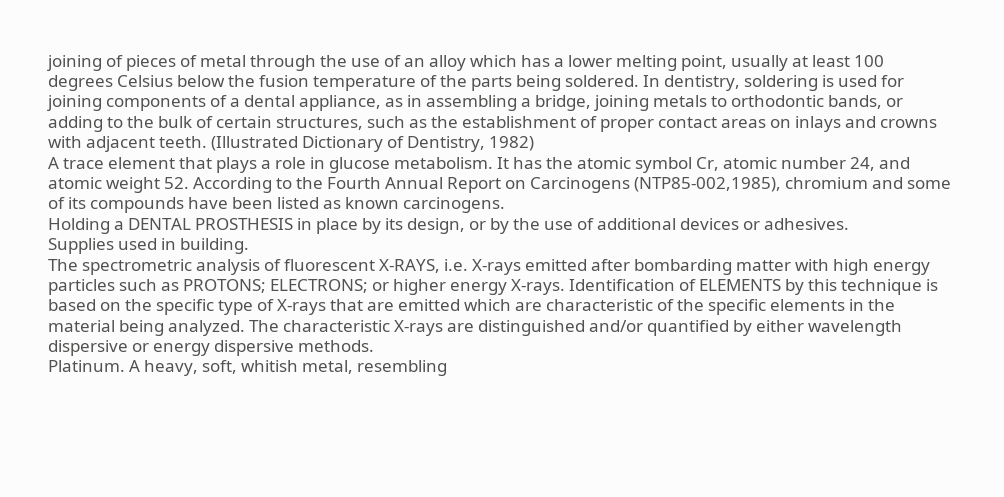joining of pieces of metal through the use of an alloy which has a lower melting point, usually at least 100 degrees Celsius below the fusion temperature of the parts being soldered. In dentistry, soldering is used for joining components of a dental appliance, as in assembling a bridge, joining metals to orthodontic bands, or adding to the bulk of certain structures, such as the establishment of proper contact areas on inlays and crowns with adjacent teeth. (Illustrated Dictionary of Dentistry, 1982)
A trace element that plays a role in glucose metabolism. It has the atomic symbol Cr, atomic number 24, and atomic weight 52. According to the Fourth Annual Report on Carcinogens (NTP85-002,1985), chromium and some of its compounds have been listed as known carcinogens.
Holding a DENTAL PROSTHESIS in place by its design, or by the use of additional devices or adhesives.
Supplies used in building.
The spectrometric analysis of fluorescent X-RAYS, i.e. X-rays emitted after bombarding matter with high energy particles such as PROTONS; ELECTRONS; or higher energy X-rays. Identification of ELEMENTS by this technique is based on the specific type of X-rays that are emitted which are characteristic of the specific elements in the material being analyzed. The characteristic X-rays are distinguished and/or quantified by either wavelength dispersive or energy dispersive methods.
Platinum. A heavy, soft, whitish metal, resembling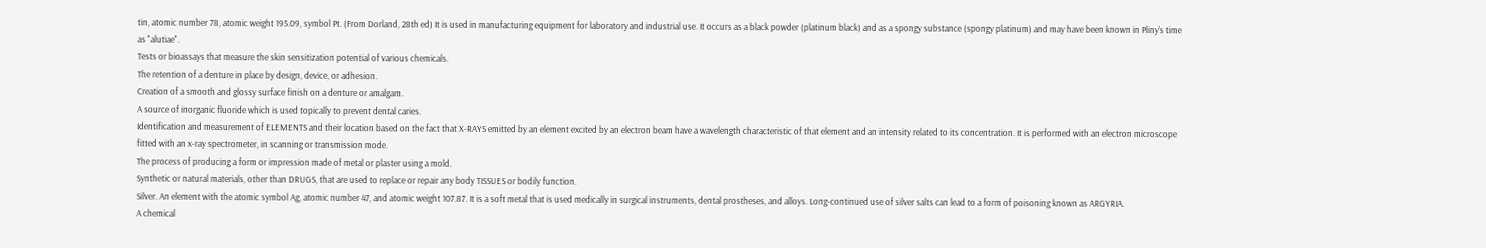tin, atomic number 78, atomic weight 195.09, symbol Pt. (From Dorland, 28th ed) It is used in manufacturing equipment for laboratory and industrial use. It occurs as a black powder (platinum black) and as a spongy substance (spongy platinum) and may have been known in Pliny's time as "alutiae".
Tests or bioassays that measure the skin sensitization potential of various chemicals.
The retention of a denture in place by design, device, or adhesion.
Creation of a smooth and glossy surface finish on a denture or amalgam.
A source of inorganic fluoride which is used topically to prevent dental caries.
Identification and measurement of ELEMENTS and their location based on the fact that X-RAYS emitted by an element excited by an electron beam have a wavelength characteristic of that element and an intensity related to its concentration. It is performed with an electron microscope fitted with an x-ray spectrometer, in scanning or transmission mode.
The process of producing a form or impression made of metal or plaster using a mold.
Synthetic or natural materials, other than DRUGS, that are used to replace or repair any body TISSUES or bodily function.
Silver. An element with the atomic symbol Ag, atomic number 47, and atomic weight 107.87. It is a soft metal that is used medically in surgical instruments, dental prostheses, and alloys. Long-continued use of silver salts can lead to a form of poisoning known as ARGYRIA.
A chemical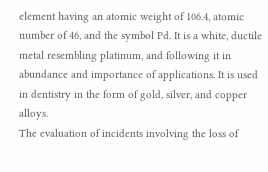element having an atomic weight of 106.4, atomic number of 46, and the symbol Pd. It is a white, ductile metal resembling platinum, and following it in abundance and importance of applications. It is used in dentistry in the form of gold, silver, and copper alloys.
The evaluation of incidents involving the loss of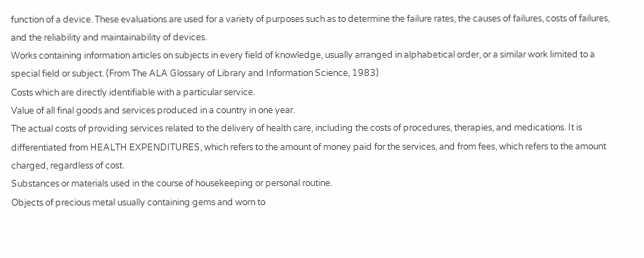function of a device. These evaluations are used for a variety of purposes such as to determine the failure rates, the causes of failures, costs of failures, and the reliability and maintainability of devices.
Works containing information articles on subjects in every field of knowledge, usually arranged in alphabetical order, or a similar work limited to a special field or subject. (From The ALA Glossary of Library and Information Science, 1983)
Costs which are directly identifiable with a particular service.
Value of all final goods and services produced in a country in one year.
The actual costs of providing services related to the delivery of health care, including the costs of procedures, therapies, and medications. It is differentiated from HEALTH EXPENDITURES, which refers to the amount of money paid for the services, and from fees, which refers to the amount charged, regardless of cost.
Substances or materials used in the course of housekeeping or personal routine.
Objects of precious metal usually containing gems and worn to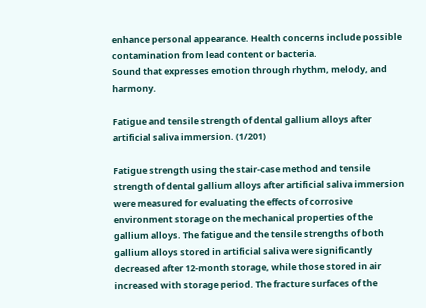enhance personal appearance. Health concerns include possible contamination from lead content or bacteria.
Sound that expresses emotion through rhythm, melody, and harmony.

Fatigue and tensile strength of dental gallium alloys after artificial saliva immersion. (1/201)

Fatigue strength using the stair-case method and tensile strength of dental gallium alloys after artificial saliva immersion were measured for evaluating the effects of corrosive environment storage on the mechanical properties of the gallium alloys. The fatigue and the tensile strengths of both gallium alloys stored in artificial saliva were significantly decreased after 12-month storage, while those stored in air increased with storage period. The fracture surfaces of the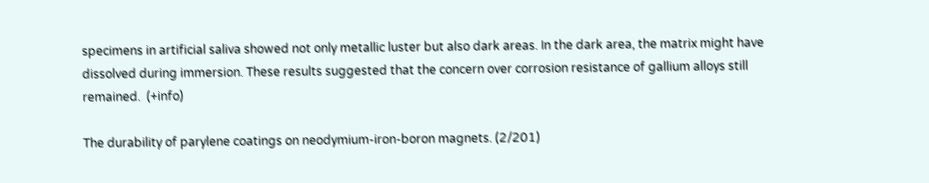specimens in artificial saliva showed not only metallic luster but also dark areas. In the dark area, the matrix might have dissolved during immersion. These results suggested that the concern over corrosion resistance of gallium alloys still remained.  (+info)

The durability of parylene coatings on neodymium-iron-boron magnets. (2/201)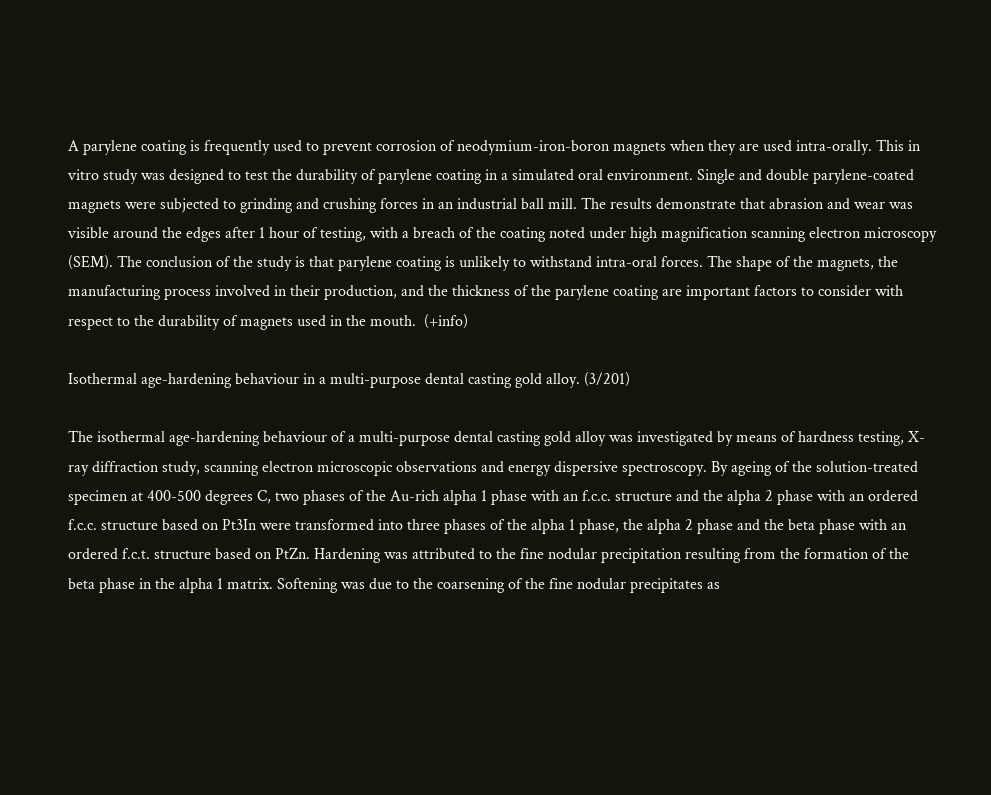A parylene coating is frequently used to prevent corrosion of neodymium-iron-boron magnets when they are used intra-orally. This in vitro study was designed to test the durability of parylene coating in a simulated oral environment. Single and double parylene-coated magnets were subjected to grinding and crushing forces in an industrial ball mill. The results demonstrate that abrasion and wear was visible around the edges after 1 hour of testing, with a breach of the coating noted under high magnification scanning electron microscopy (SEM). The conclusion of the study is that parylene coating is unlikely to withstand intra-oral forces. The shape of the magnets, the manufacturing process involved in their production, and the thickness of the parylene coating are important factors to consider with respect to the durability of magnets used in the mouth.  (+info)

Isothermal age-hardening behaviour in a multi-purpose dental casting gold alloy. (3/201)

The isothermal age-hardening behaviour of a multi-purpose dental casting gold alloy was investigated by means of hardness testing, X-ray diffraction study, scanning electron microscopic observations and energy dispersive spectroscopy. By ageing of the solution-treated specimen at 400-500 degrees C, two phases of the Au-rich alpha 1 phase with an f.c.c. structure and the alpha 2 phase with an ordered f.c.c. structure based on Pt3In were transformed into three phases of the alpha 1 phase, the alpha 2 phase and the beta phase with an ordered f.c.t. structure based on PtZn. Hardening was attributed to the fine nodular precipitation resulting from the formation of the beta phase in the alpha 1 matrix. Softening was due to the coarsening of the fine nodular precipitates as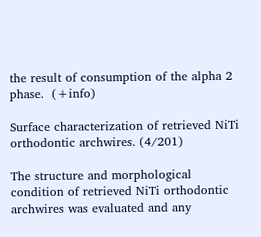the result of consumption of the alpha 2 phase.  (+info)

Surface characterization of retrieved NiTi orthodontic archwires. (4/201)

The structure and morphological condition of retrieved NiTi orthodontic archwires was evaluated and any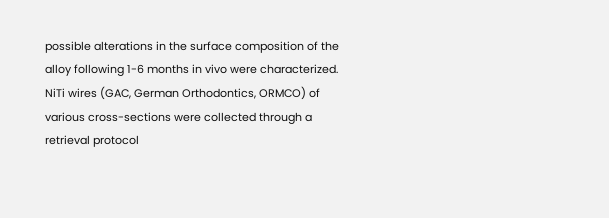possible alterations in the surface composition of the alloy following 1-6 months in vivo were characterized. NiTi wires (GAC, German Orthodontics, ORMCO) of various cross-sections were collected through a retrieval protocol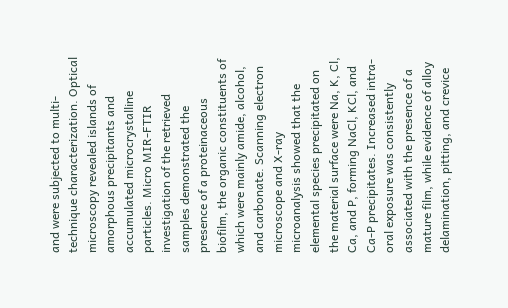and were subjected to multi-technique characterization. Optical microscopy revealed islands of amorphous precipitants and accumulated microcrystalline particles. Micro MIR-FTIR investigation of the retrieved samples demonstrated the presence of a proteinaceous biofilm, the organic constituents of which were mainly amide, alcohol, and carbonate. Scanning electron microscope and X-ray microanalysis showed that the elemental species precipitated on the material surface were Na, K, Cl, Ca, and P, forming NaCl, KCl, and Ca-P precipitates. Increased intra-oral exposure was consistently associated with the presence of a mature film, while evidence of alloy delamination, pitting, and crevice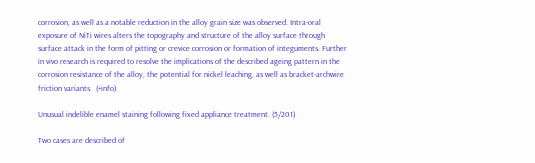corrosion, as well as a notable reduction in the alloy grain size was observed. Intra-oral exposure of NiTi wires alters the topography and structure of the alloy surface through surface attack in the form of pitting or crevice corrosion or formation of integuments. Further in vivo research is required to resolve the implications of the described ageing pattern in the corrosion resistance of the alloy, the potential for nickel leaching, as well as bracket-archwire friction variants.  (+info)

Unusual indelible enamel staining following fixed appliance treatment. (5/201)

Two cases are described of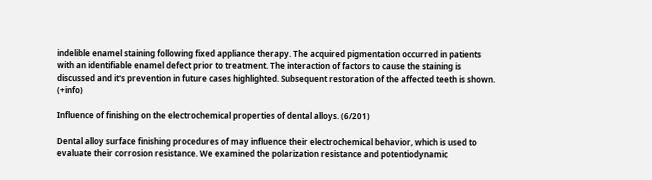indelible enamel staining following fixed appliance therapy. The acquired pigmentation occurred in patients with an identifiable enamel defect prior to treatment. The interaction of factors to cause the staining is discussed and it's prevention in future cases highlighted. Subsequent restoration of the affected teeth is shown.  (+info)

Influence of finishing on the electrochemical properties of dental alloys. (6/201)

Dental alloy surface finishing procedures of may influence their electrochemical behavior, which is used to evaluate their corrosion resistance. We examined the polarization resistance and potentiodynamic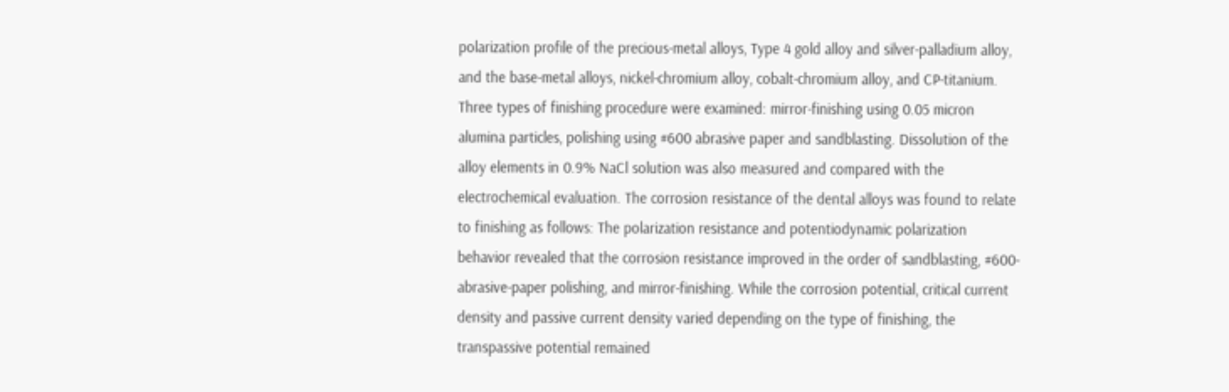polarization profile of the precious-metal alloys, Type 4 gold alloy and silver-palladium alloy, and the base-metal alloys, nickel-chromium alloy, cobalt-chromium alloy, and CP-titanium. Three types of finishing procedure were examined: mirror-finishing using 0.05 micron alumina particles, polishing using #600 abrasive paper and sandblasting. Dissolution of the alloy elements in 0.9% NaCl solution was also measured and compared with the electrochemical evaluation. The corrosion resistance of the dental alloys was found to relate to finishing as follows: The polarization resistance and potentiodynamic polarization behavior revealed that the corrosion resistance improved in the order of sandblasting, #600-abrasive-paper polishing, and mirror-finishing. While the corrosion potential, critical current density and passive current density varied depending on the type of finishing, the transpassive potential remained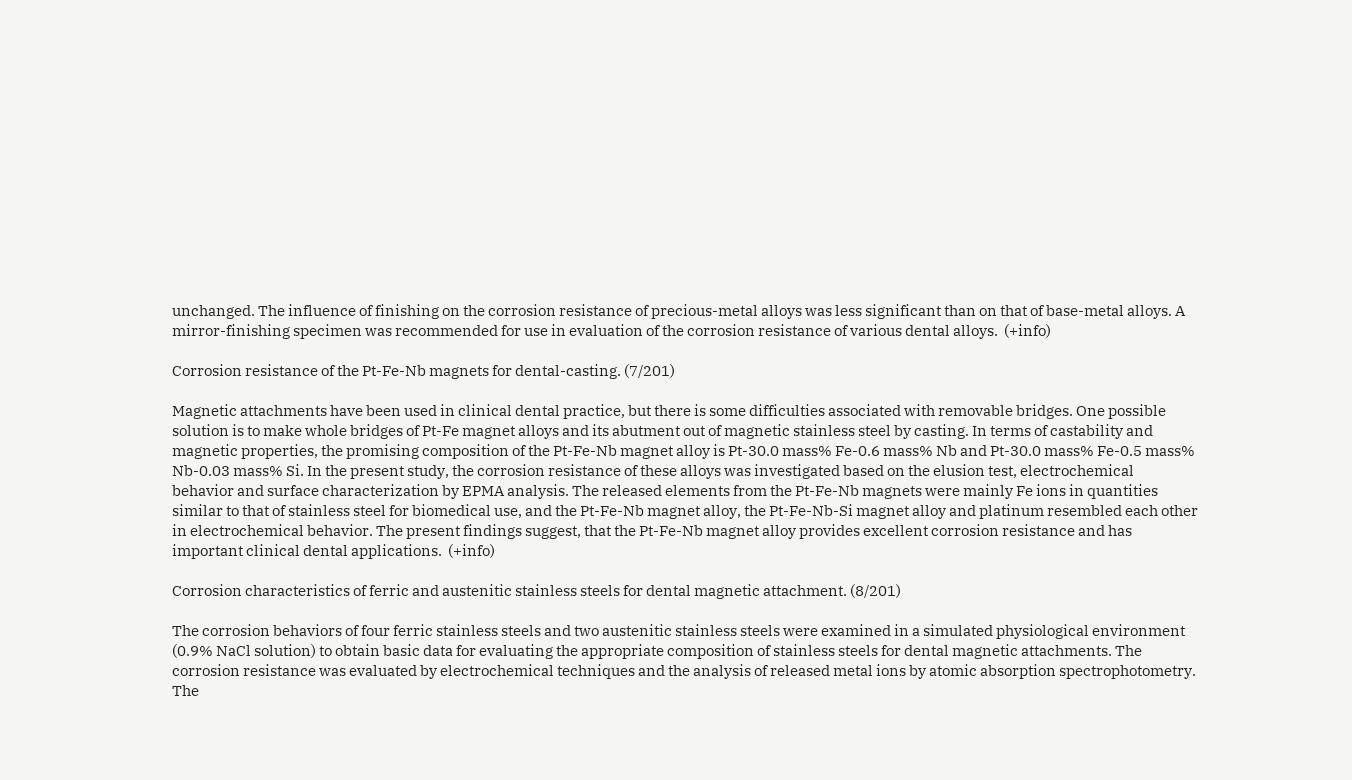unchanged. The influence of finishing on the corrosion resistance of precious-metal alloys was less significant than on that of base-metal alloys. A mirror-finishing specimen was recommended for use in evaluation of the corrosion resistance of various dental alloys.  (+info)

Corrosion resistance of the Pt-Fe-Nb magnets for dental-casting. (7/201)

Magnetic attachments have been used in clinical dental practice, but there is some difficulties associated with removable bridges. One possible solution is to make whole bridges of Pt-Fe magnet alloys and its abutment out of magnetic stainless steel by casting. In terms of castability and magnetic properties, the promising composition of the Pt-Fe-Nb magnet alloy is Pt-30.0 mass% Fe-0.6 mass% Nb and Pt-30.0 mass% Fe-0.5 mass% Nb-0.03 mass% Si. In the present study, the corrosion resistance of these alloys was investigated based on the elusion test, electrochemical behavior and surface characterization by EPMA analysis. The released elements from the Pt-Fe-Nb magnets were mainly Fe ions in quantities similar to that of stainless steel for biomedical use, and the Pt-Fe-Nb magnet alloy, the Pt-Fe-Nb-Si magnet alloy and platinum resembled each other in electrochemical behavior. The present findings suggest, that the Pt-Fe-Nb magnet alloy provides excellent corrosion resistance and has important clinical dental applications.  (+info)

Corrosion characteristics of ferric and austenitic stainless steels for dental magnetic attachment. (8/201)

The corrosion behaviors of four ferric stainless steels and two austenitic stainless steels were examined in a simulated physiological environment (0.9% NaCl solution) to obtain basic data for evaluating the appropriate composition of stainless steels for dental magnetic attachments. The corrosion resistance was evaluated by electrochemical techniques and the analysis of released metal ions by atomic absorption spectrophotometry. The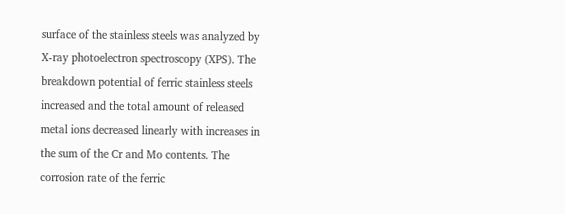surface of the stainless steels was analyzed by X-ray photoelectron spectroscopy (XPS). The breakdown potential of ferric stainless steels increased and the total amount of released metal ions decreased linearly with increases in the sum of the Cr and Mo contents. The corrosion rate of the ferric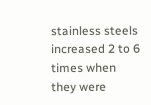stainless steels increased 2 to 6 times when they were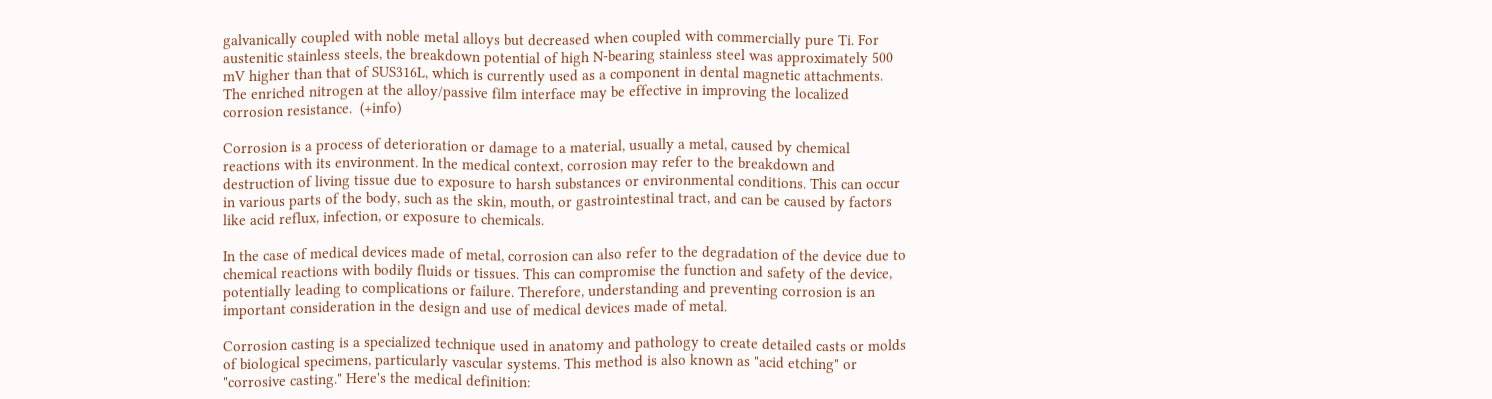galvanically coupled with noble metal alloys but decreased when coupled with commercially pure Ti. For austenitic stainless steels, the breakdown potential of high N-bearing stainless steel was approximately 500 mV higher than that of SUS316L, which is currently used as a component in dental magnetic attachments. The enriched nitrogen at the alloy/passive film interface may be effective in improving the localized corrosion resistance.  (+info)

Corrosion is a process of deterioration or damage to a material, usually a metal, caused by chemical reactions with its environment. In the medical context, corrosion may refer to the breakdown and destruction of living tissue due to exposure to harsh substances or environmental conditions. This can occur in various parts of the body, such as the skin, mouth, or gastrointestinal tract, and can be caused by factors like acid reflux, infection, or exposure to chemicals.

In the case of medical devices made of metal, corrosion can also refer to the degradation of the device due to chemical reactions with bodily fluids or tissues. This can compromise the function and safety of the device, potentially leading to complications or failure. Therefore, understanding and preventing corrosion is an important consideration in the design and use of medical devices made of metal.

Corrosion casting is a specialized technique used in anatomy and pathology to create detailed casts or molds of biological specimens, particularly vascular systems. This method is also known as "acid etching" or "corrosive casting." Here's the medical definition: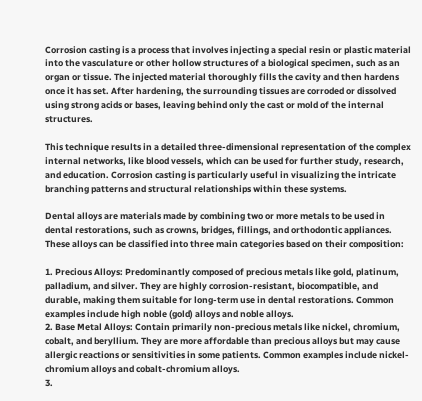Corrosion casting is a process that involves injecting a special resin or plastic material into the vasculature or other hollow structures of a biological specimen, such as an organ or tissue. The injected material thoroughly fills the cavity and then hardens once it has set. After hardening, the surrounding tissues are corroded or dissolved using strong acids or bases, leaving behind only the cast or mold of the internal structures.

This technique results in a detailed three-dimensional representation of the complex internal networks, like blood vessels, which can be used for further study, research, and education. Corrosion casting is particularly useful in visualizing the intricate branching patterns and structural relationships within these systems.

Dental alloys are materials made by combining two or more metals to be used in dental restorations, such as crowns, bridges, fillings, and orthodontic appliances. These alloys can be classified into three main categories based on their composition:

1. Precious Alloys: Predominantly composed of precious metals like gold, platinum, palladium, and silver. They are highly corrosion-resistant, biocompatible, and durable, making them suitable for long-term use in dental restorations. Common examples include high noble (gold) alloys and noble alloys.
2. Base Metal Alloys: Contain primarily non-precious metals like nickel, chromium, cobalt, and beryllium. They are more affordable than precious alloys but may cause allergic reactions or sensitivities in some patients. Common examples include nickel-chromium alloys and cobalt-chromium alloys.
3.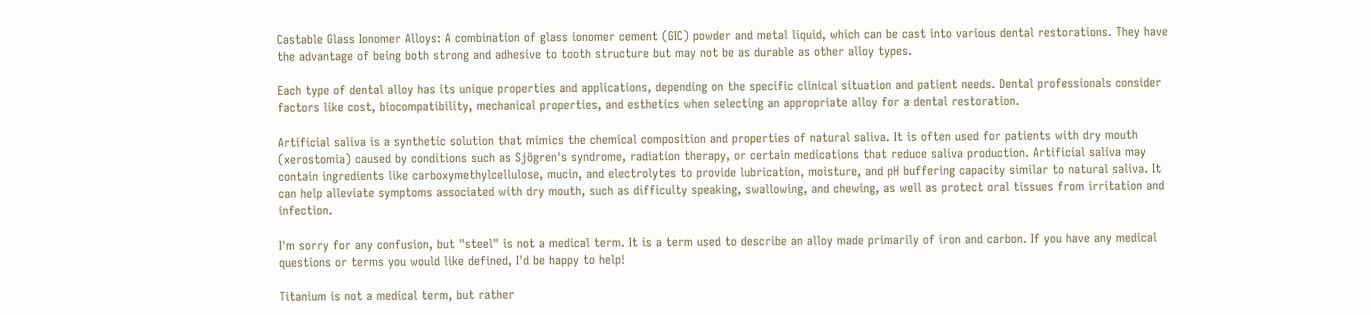Castable Glass Ionomer Alloys: A combination of glass ionomer cement (GIC) powder and metal liquid, which can be cast into various dental restorations. They have the advantage of being both strong and adhesive to tooth structure but may not be as durable as other alloy types.

Each type of dental alloy has its unique properties and applications, depending on the specific clinical situation and patient needs. Dental professionals consider factors like cost, biocompatibility, mechanical properties, and esthetics when selecting an appropriate alloy for a dental restoration.

Artificial saliva is a synthetic solution that mimics the chemical composition and properties of natural saliva. It is often used for patients with dry mouth (xerostomia) caused by conditions such as Sjögren's syndrome, radiation therapy, or certain medications that reduce saliva production. Artificial saliva may contain ingredients like carboxymethylcellulose, mucin, and electrolytes to provide lubrication, moisture, and pH buffering capacity similar to natural saliva. It can help alleviate symptoms associated with dry mouth, such as difficulty speaking, swallowing, and chewing, as well as protect oral tissues from irritation and infection.

I'm sorry for any confusion, but "steel" is not a medical term. It is a term used to describe an alloy made primarily of iron and carbon. If you have any medical questions or terms you would like defined, I'd be happy to help!

Titanium is not a medical term, but rather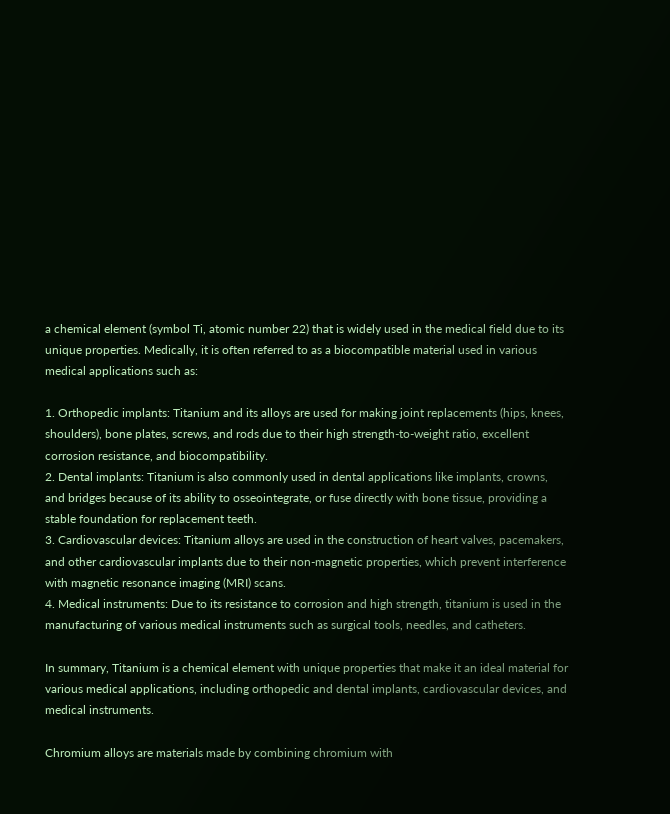a chemical element (symbol Ti, atomic number 22) that is widely used in the medical field due to its unique properties. Medically, it is often referred to as a biocompatible material used in various medical applications such as:

1. Orthopedic implants: Titanium and its alloys are used for making joint replacements (hips, knees, shoulders), bone plates, screws, and rods due to their high strength-to-weight ratio, excellent corrosion resistance, and biocompatibility.
2. Dental implants: Titanium is also commonly used in dental applications like implants, crowns, and bridges because of its ability to osseointegrate, or fuse directly with bone tissue, providing a stable foundation for replacement teeth.
3. Cardiovascular devices: Titanium alloys are used in the construction of heart valves, pacemakers, and other cardiovascular implants due to their non-magnetic properties, which prevent interference with magnetic resonance imaging (MRI) scans.
4. Medical instruments: Due to its resistance to corrosion and high strength, titanium is used in the manufacturing of various medical instruments such as surgical tools, needles, and catheters.

In summary, Titanium is a chemical element with unique properties that make it an ideal material for various medical applications, including orthopedic and dental implants, cardiovascular devices, and medical instruments.

Chromium alloys are materials made by combining chromium with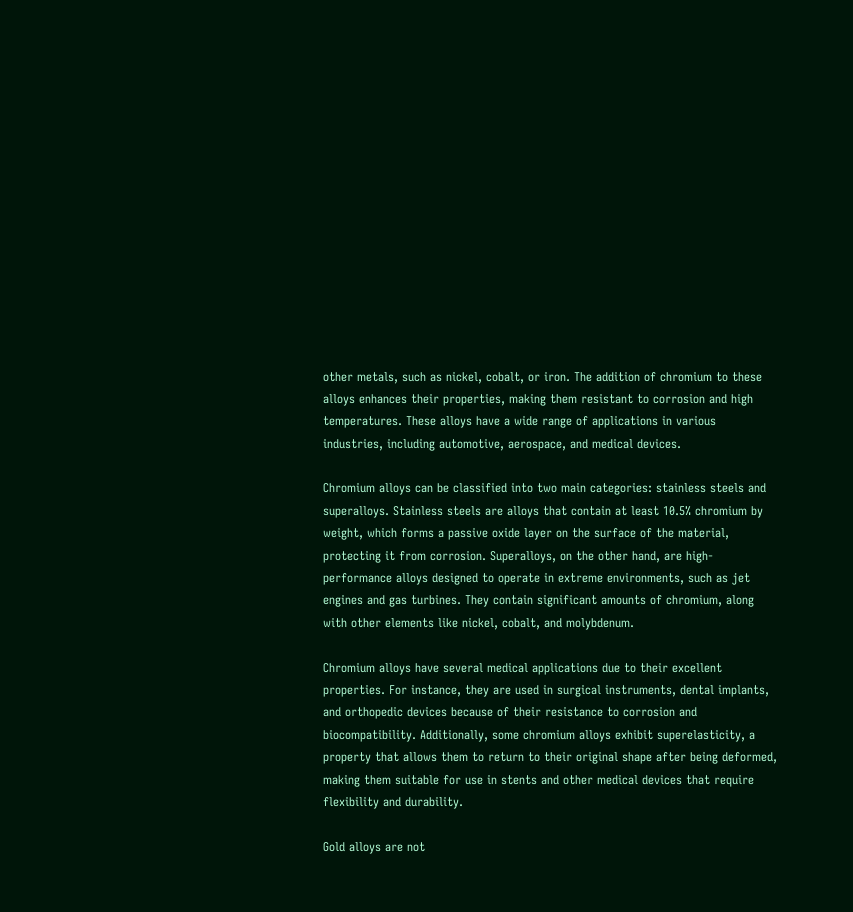other metals, such as nickel, cobalt, or iron. The addition of chromium to these alloys enhances their properties, making them resistant to corrosion and high temperatures. These alloys have a wide range of applications in various industries, including automotive, aerospace, and medical devices.

Chromium alloys can be classified into two main categories: stainless steels and superalloys. Stainless steels are alloys that contain at least 10.5% chromium by weight, which forms a passive oxide layer on the surface of the material, protecting it from corrosion. Superalloys, on the other hand, are high-performance alloys designed to operate in extreme environments, such as jet engines and gas turbines. They contain significant amounts of chromium, along with other elements like nickel, cobalt, and molybdenum.

Chromium alloys have several medical applications due to their excellent properties. For instance, they are used in surgical instruments, dental implants, and orthopedic devices because of their resistance to corrosion and biocompatibility. Additionally, some chromium alloys exhibit superelasticity, a property that allows them to return to their original shape after being deformed, making them suitable for use in stents and other medical devices that require flexibility and durability.

Gold alloys are not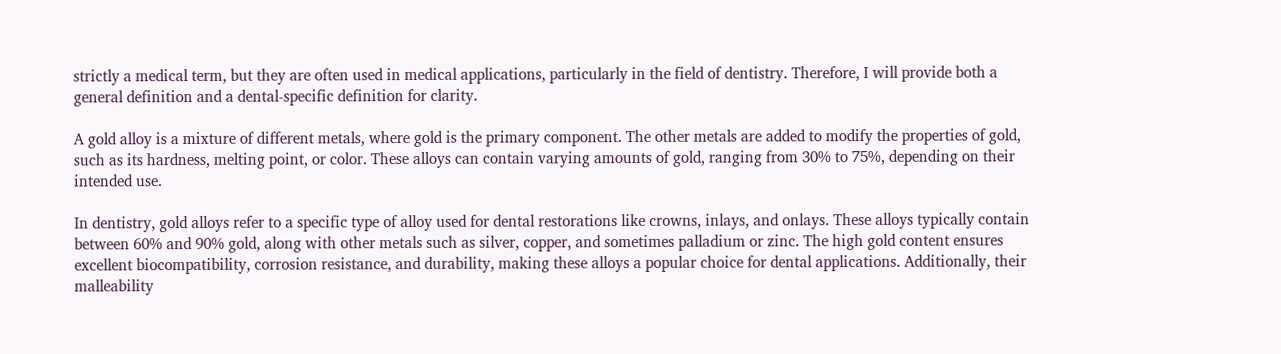strictly a medical term, but they are often used in medical applications, particularly in the field of dentistry. Therefore, I will provide both a general definition and a dental-specific definition for clarity.

A gold alloy is a mixture of different metals, where gold is the primary component. The other metals are added to modify the properties of gold, such as its hardness, melting point, or color. These alloys can contain varying amounts of gold, ranging from 30% to 75%, depending on their intended use.

In dentistry, gold alloys refer to a specific type of alloy used for dental restorations like crowns, inlays, and onlays. These alloys typically contain between 60% and 90% gold, along with other metals such as silver, copper, and sometimes palladium or zinc. The high gold content ensures excellent biocompatibility, corrosion resistance, and durability, making these alloys a popular choice for dental applications. Additionally, their malleability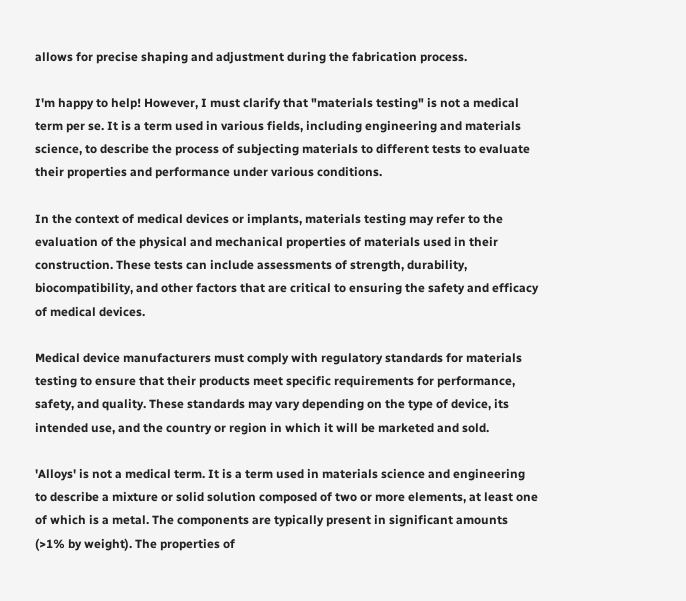allows for precise shaping and adjustment during the fabrication process.

I'm happy to help! However, I must clarify that "materials testing" is not a medical term per se. It is a term used in various fields, including engineering and materials science, to describe the process of subjecting materials to different tests to evaluate their properties and performance under various conditions.

In the context of medical devices or implants, materials testing may refer to the evaluation of the physical and mechanical properties of materials used in their construction. These tests can include assessments of strength, durability, biocompatibility, and other factors that are critical to ensuring the safety and efficacy of medical devices.

Medical device manufacturers must comply with regulatory standards for materials testing to ensure that their products meet specific requirements for performance, safety, and quality. These standards may vary depending on the type of device, its intended use, and the country or region in which it will be marketed and sold.

'Alloys' is not a medical term. It is a term used in materials science and engineering to describe a mixture or solid solution composed of two or more elements, at least one of which is a metal. The components are typically present in significant amounts (>1% by weight). The properties of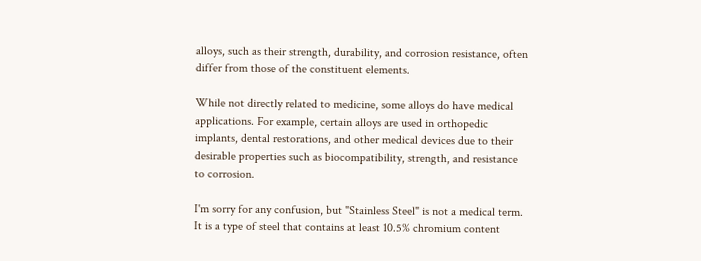alloys, such as their strength, durability, and corrosion resistance, often differ from those of the constituent elements.

While not directly related to medicine, some alloys do have medical applications. For example, certain alloys are used in orthopedic implants, dental restorations, and other medical devices due to their desirable properties such as biocompatibility, strength, and resistance to corrosion.

I'm sorry for any confusion, but "Stainless Steel" is not a medical term. It is a type of steel that contains at least 10.5% chromium content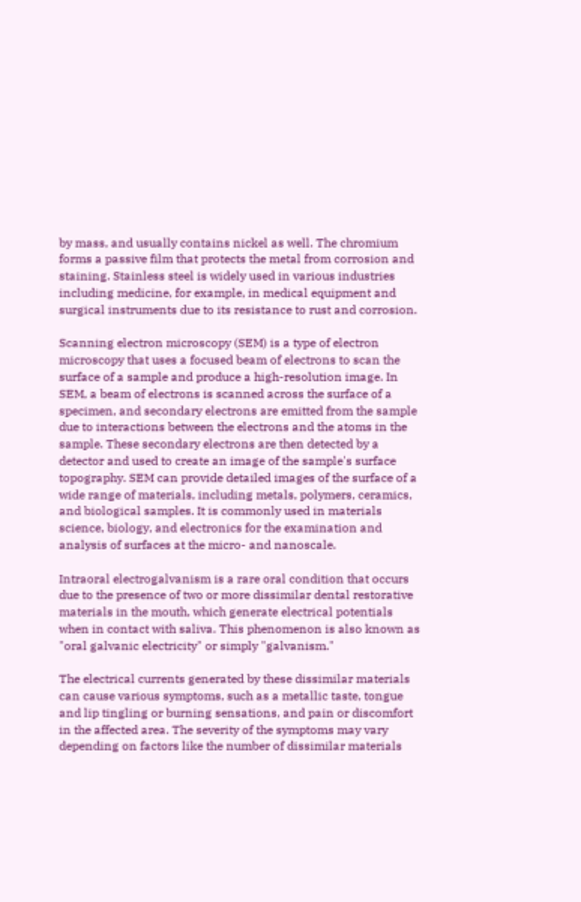by mass, and usually contains nickel as well. The chromium forms a passive film that protects the metal from corrosion and staining. Stainless steel is widely used in various industries including medicine, for example, in medical equipment and surgical instruments due to its resistance to rust and corrosion.

Scanning electron microscopy (SEM) is a type of electron microscopy that uses a focused beam of electrons to scan the surface of a sample and produce a high-resolution image. In SEM, a beam of electrons is scanned across the surface of a specimen, and secondary electrons are emitted from the sample due to interactions between the electrons and the atoms in the sample. These secondary electrons are then detected by a detector and used to create an image of the sample's surface topography. SEM can provide detailed images of the surface of a wide range of materials, including metals, polymers, ceramics, and biological samples. It is commonly used in materials science, biology, and electronics for the examination and analysis of surfaces at the micro- and nanoscale.

Intraoral electrogalvanism is a rare oral condition that occurs due to the presence of two or more dissimilar dental restorative materials in the mouth, which generate electrical potentials when in contact with saliva. This phenomenon is also known as "oral galvanic electricity" or simply "galvanism."

The electrical currents generated by these dissimilar materials can cause various symptoms, such as a metallic taste, tongue and lip tingling or burning sensations, and pain or discomfort in the affected area. The severity of the symptoms may vary depending on factors like the number of dissimilar materials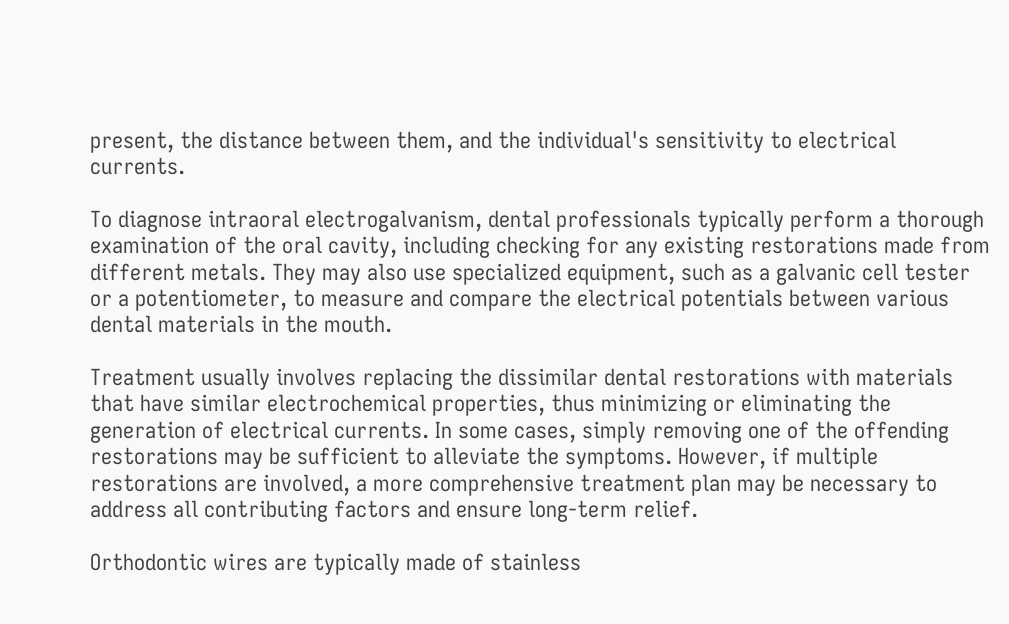present, the distance between them, and the individual's sensitivity to electrical currents.

To diagnose intraoral electrogalvanism, dental professionals typically perform a thorough examination of the oral cavity, including checking for any existing restorations made from different metals. They may also use specialized equipment, such as a galvanic cell tester or a potentiometer, to measure and compare the electrical potentials between various dental materials in the mouth.

Treatment usually involves replacing the dissimilar dental restorations with materials that have similar electrochemical properties, thus minimizing or eliminating the generation of electrical currents. In some cases, simply removing one of the offending restorations may be sufficient to alleviate the symptoms. However, if multiple restorations are involved, a more comprehensive treatment plan may be necessary to address all contributing factors and ensure long-term relief.

Orthodontic wires are typically made of stainless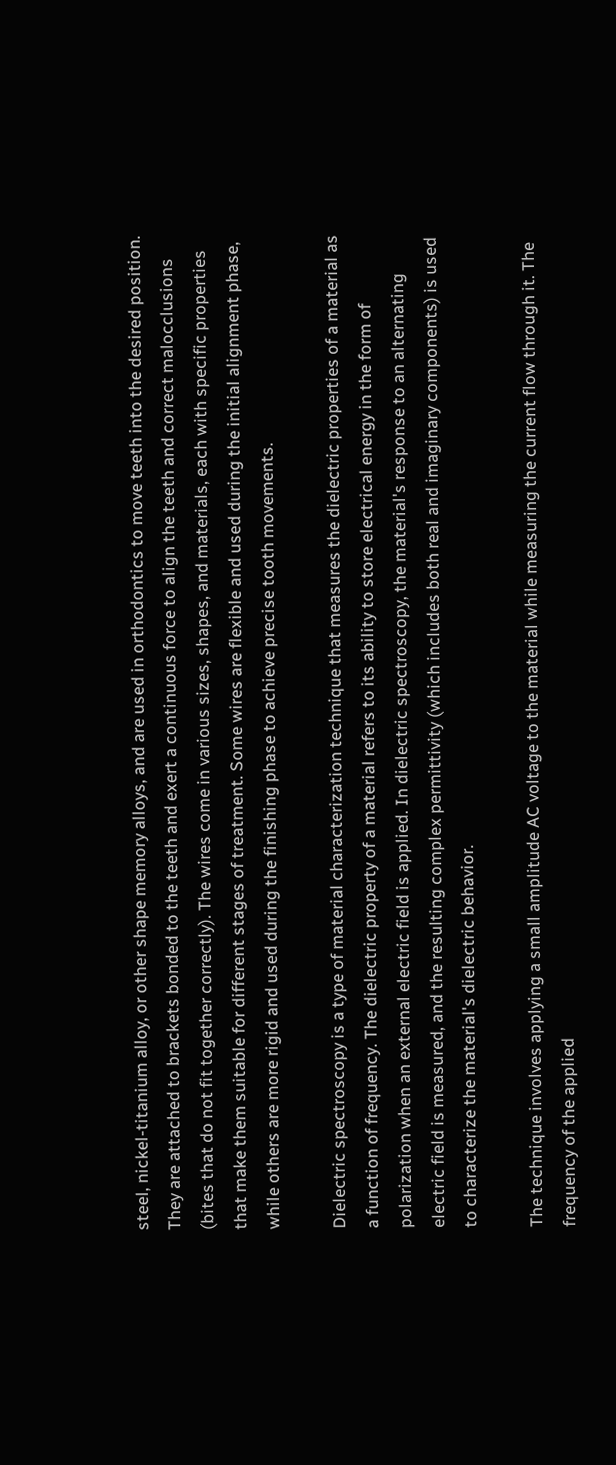steel, nickel-titanium alloy, or other shape memory alloys, and are used in orthodontics to move teeth into the desired position. They are attached to brackets bonded to the teeth and exert a continuous force to align the teeth and correct malocclusions (bites that do not fit together correctly). The wires come in various sizes, shapes, and materials, each with specific properties that make them suitable for different stages of treatment. Some wires are flexible and used during the initial alignment phase, while others are more rigid and used during the finishing phase to achieve precise tooth movements.

Dielectric spectroscopy is a type of material characterization technique that measures the dielectric properties of a material as a function of frequency. The dielectric property of a material refers to its ability to store electrical energy in the form of polarization when an external electric field is applied. In dielectric spectroscopy, the material's response to an alternating electric field is measured, and the resulting complex permittivity (which includes both real and imaginary components) is used to characterize the material's dielectric behavior.

The technique involves applying a small amplitude AC voltage to the material while measuring the current flow through it. The frequency of the applied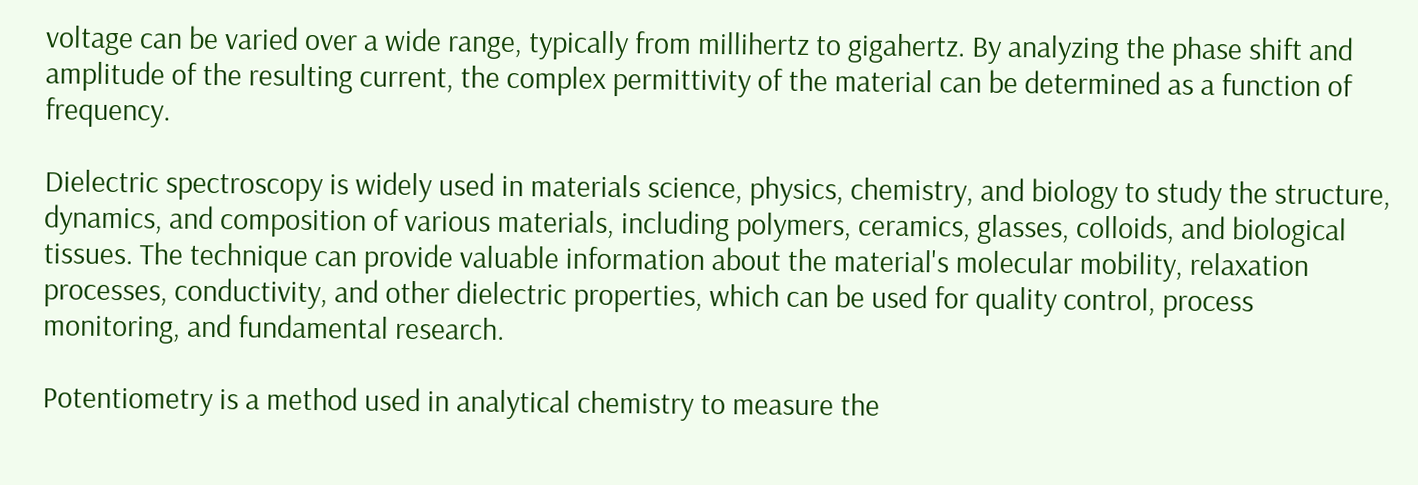voltage can be varied over a wide range, typically from millihertz to gigahertz. By analyzing the phase shift and amplitude of the resulting current, the complex permittivity of the material can be determined as a function of frequency.

Dielectric spectroscopy is widely used in materials science, physics, chemistry, and biology to study the structure, dynamics, and composition of various materials, including polymers, ceramics, glasses, colloids, and biological tissues. The technique can provide valuable information about the material's molecular mobility, relaxation processes, conductivity, and other dielectric properties, which can be used for quality control, process monitoring, and fundamental research.

Potentiometry is a method used in analytical chemistry to measure the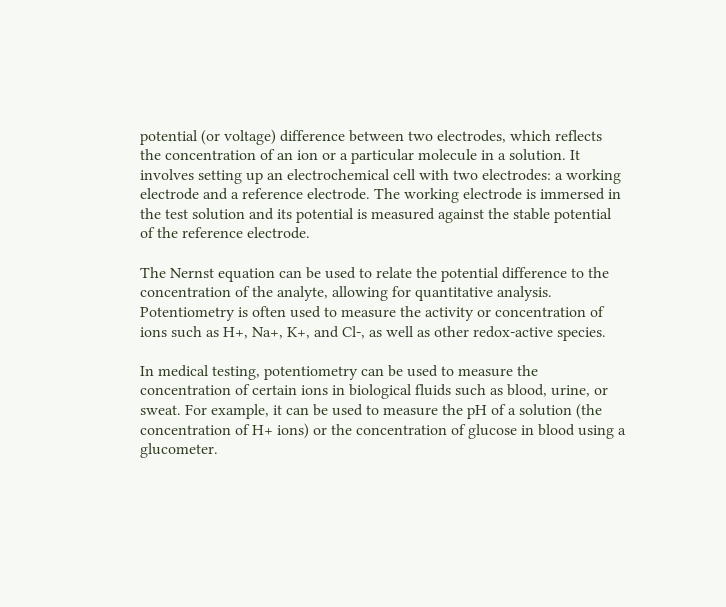potential (or voltage) difference between two electrodes, which reflects the concentration of an ion or a particular molecule in a solution. It involves setting up an electrochemical cell with two electrodes: a working electrode and a reference electrode. The working electrode is immersed in the test solution and its potential is measured against the stable potential of the reference electrode.

The Nernst equation can be used to relate the potential difference to the concentration of the analyte, allowing for quantitative analysis. Potentiometry is often used to measure the activity or concentration of ions such as H+, Na+, K+, and Cl-, as well as other redox-active species.

In medical testing, potentiometry can be used to measure the concentration of certain ions in biological fluids such as blood, urine, or sweat. For example, it can be used to measure the pH of a solution (the concentration of H+ ions) or the concentration of glucose in blood using a glucometer.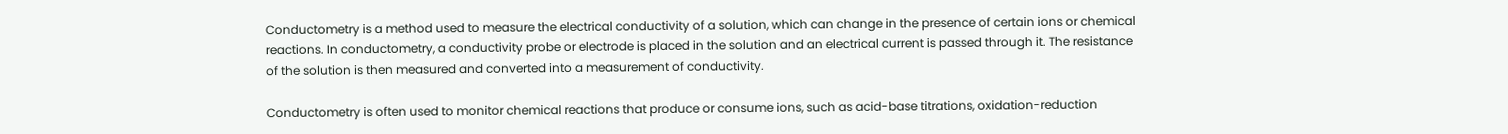Conductometry is a method used to measure the electrical conductivity of a solution, which can change in the presence of certain ions or chemical reactions. In conductometry, a conductivity probe or electrode is placed in the solution and an electrical current is passed through it. The resistance of the solution is then measured and converted into a measurement of conductivity.

Conductometry is often used to monitor chemical reactions that produce or consume ions, such as acid-base titrations, oxidation-reduction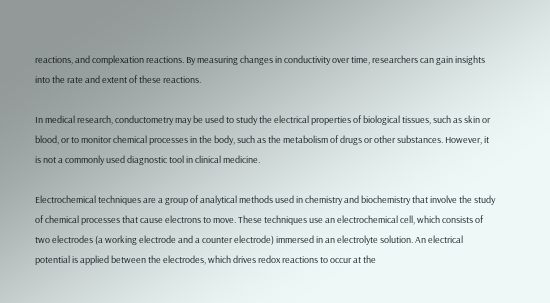reactions, and complexation reactions. By measuring changes in conductivity over time, researchers can gain insights into the rate and extent of these reactions.

In medical research, conductometry may be used to study the electrical properties of biological tissues, such as skin or blood, or to monitor chemical processes in the body, such as the metabolism of drugs or other substances. However, it is not a commonly used diagnostic tool in clinical medicine.

Electrochemical techniques are a group of analytical methods used in chemistry and biochemistry that involve the study of chemical processes that cause electrons to move. These techniques use an electrochemical cell, which consists of two electrodes (a working electrode and a counter electrode) immersed in an electrolyte solution. An electrical potential is applied between the electrodes, which drives redox reactions to occur at the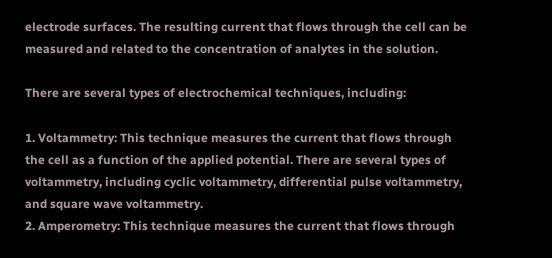electrode surfaces. The resulting current that flows through the cell can be measured and related to the concentration of analytes in the solution.

There are several types of electrochemical techniques, including:

1. Voltammetry: This technique measures the current that flows through the cell as a function of the applied potential. There are several types of voltammetry, including cyclic voltammetry, differential pulse voltammetry, and square wave voltammetry.
2. Amperometry: This technique measures the current that flows through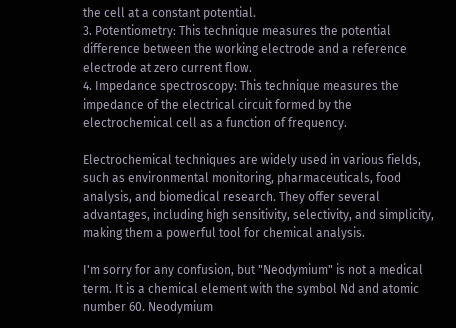the cell at a constant potential.
3. Potentiometry: This technique measures the potential difference between the working electrode and a reference electrode at zero current flow.
4. Impedance spectroscopy: This technique measures the impedance of the electrical circuit formed by the electrochemical cell as a function of frequency.

Electrochemical techniques are widely used in various fields, such as environmental monitoring, pharmaceuticals, food analysis, and biomedical research. They offer several advantages, including high sensitivity, selectivity, and simplicity, making them a powerful tool for chemical analysis.

I'm sorry for any confusion, but "Neodymium" is not a medical term. It is a chemical element with the symbol Nd and atomic number 60. Neodymium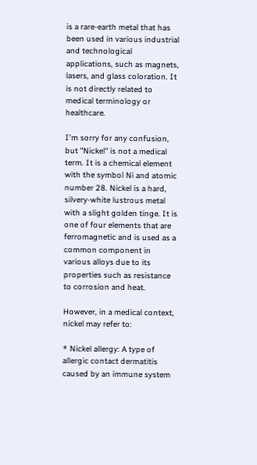is a rare-earth metal that has been used in various industrial and technological applications, such as magnets, lasers, and glass coloration. It is not directly related to medical terminology or healthcare.

I'm sorry for any confusion, but "Nickel" is not a medical term. It is a chemical element with the symbol Ni and atomic number 28. Nickel is a hard, silvery-white lustrous metal with a slight golden tinge. It is one of four elements that are ferromagnetic and is used as a common component in various alloys due to its properties such as resistance to corrosion and heat.

However, in a medical context, nickel may refer to:

* Nickel allergy: A type of allergic contact dermatitis caused by an immune system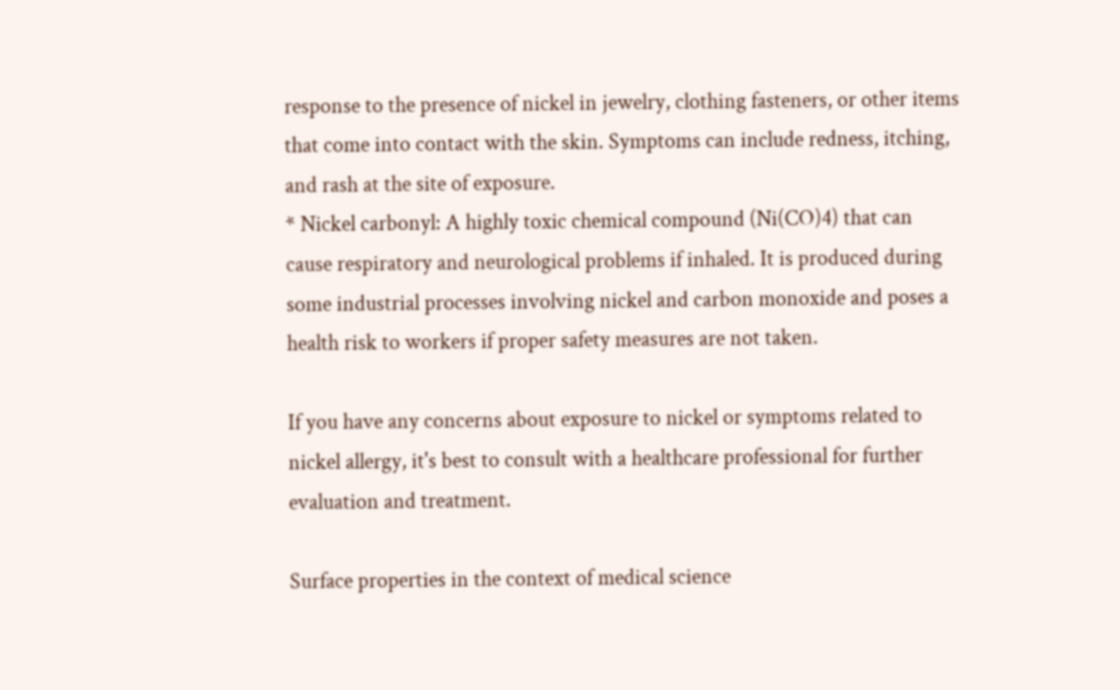response to the presence of nickel in jewelry, clothing fasteners, or other items that come into contact with the skin. Symptoms can include redness, itching, and rash at the site of exposure.
* Nickel carbonyl: A highly toxic chemical compound (Ni(CO)4) that can cause respiratory and neurological problems if inhaled. It is produced during some industrial processes involving nickel and carbon monoxide and poses a health risk to workers if proper safety measures are not taken.

If you have any concerns about exposure to nickel or symptoms related to nickel allergy, it's best to consult with a healthcare professional for further evaluation and treatment.

Surface properties in the context of medical science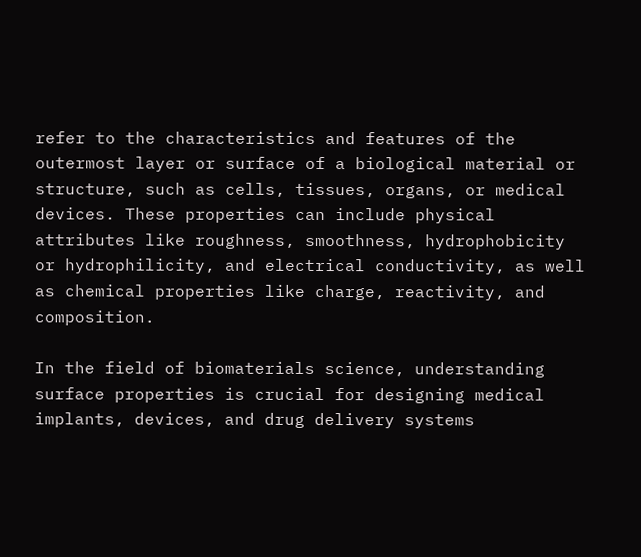refer to the characteristics and features of the outermost layer or surface of a biological material or structure, such as cells, tissues, organs, or medical devices. These properties can include physical attributes like roughness, smoothness, hydrophobicity or hydrophilicity, and electrical conductivity, as well as chemical properties like charge, reactivity, and composition.

In the field of biomaterials science, understanding surface properties is crucial for designing medical implants, devices, and drug delivery systems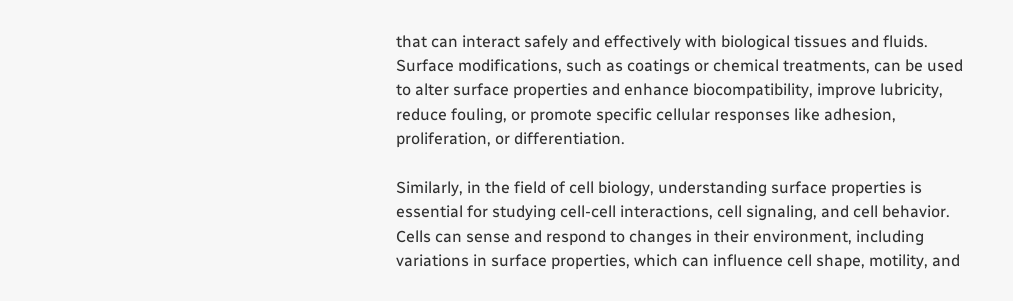that can interact safely and effectively with biological tissues and fluids. Surface modifications, such as coatings or chemical treatments, can be used to alter surface properties and enhance biocompatibility, improve lubricity, reduce fouling, or promote specific cellular responses like adhesion, proliferation, or differentiation.

Similarly, in the field of cell biology, understanding surface properties is essential for studying cell-cell interactions, cell signaling, and cell behavior. Cells can sense and respond to changes in their environment, including variations in surface properties, which can influence cell shape, motility, and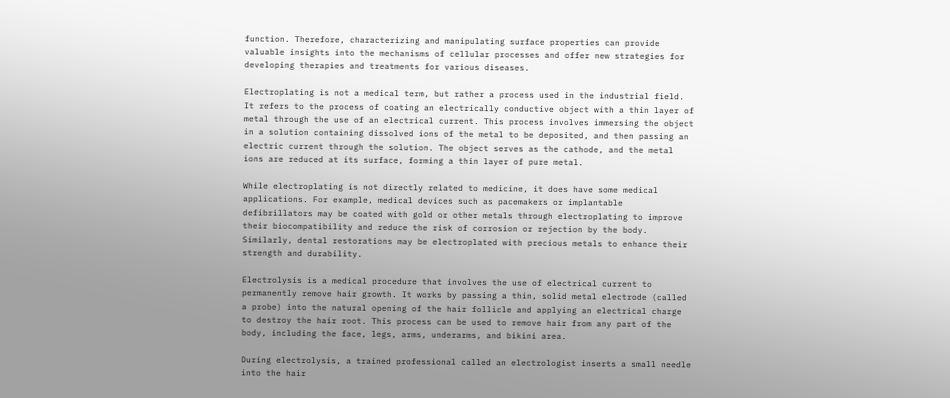function. Therefore, characterizing and manipulating surface properties can provide valuable insights into the mechanisms of cellular processes and offer new strategies for developing therapies and treatments for various diseases.

Electroplating is not a medical term, but rather a process used in the industrial field. It refers to the process of coating an electrically conductive object with a thin layer of metal through the use of an electrical current. This process involves immersing the object in a solution containing dissolved ions of the metal to be deposited, and then passing an electric current through the solution. The object serves as the cathode, and the metal ions are reduced at its surface, forming a thin layer of pure metal.

While electroplating is not directly related to medicine, it does have some medical applications. For example, medical devices such as pacemakers or implantable defibrillators may be coated with gold or other metals through electroplating to improve their biocompatibility and reduce the risk of corrosion or rejection by the body. Similarly, dental restorations may be electroplated with precious metals to enhance their strength and durability.

Electrolysis is a medical procedure that involves the use of electrical current to permanently remove hair growth. It works by passing a thin, solid metal electrode (called a probe) into the natural opening of the hair follicle and applying an electrical charge to destroy the hair root. This process can be used to remove hair from any part of the body, including the face, legs, arms, underarms, and bikini area.

During electrolysis, a trained professional called an electrologist inserts a small needle into the hair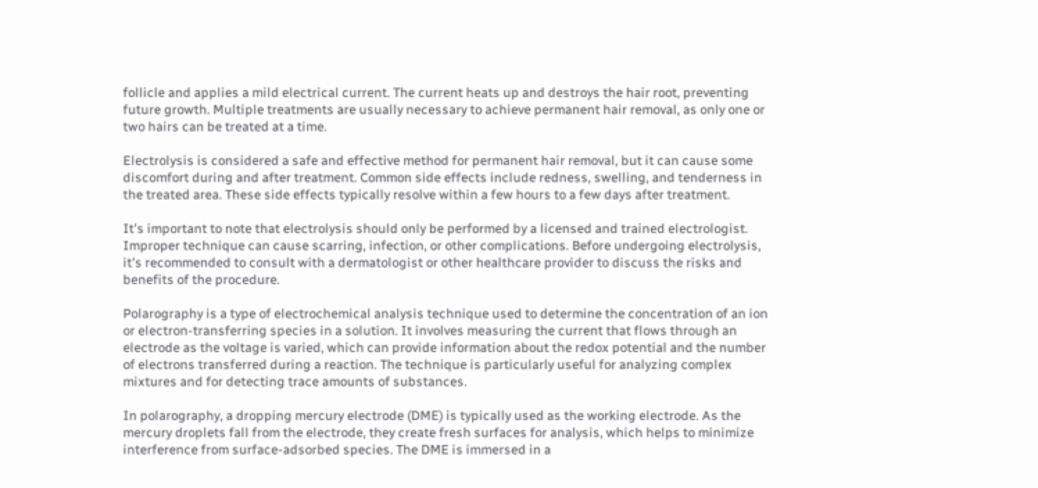follicle and applies a mild electrical current. The current heats up and destroys the hair root, preventing future growth. Multiple treatments are usually necessary to achieve permanent hair removal, as only one or two hairs can be treated at a time.

Electrolysis is considered a safe and effective method for permanent hair removal, but it can cause some discomfort during and after treatment. Common side effects include redness, swelling, and tenderness in the treated area. These side effects typically resolve within a few hours to a few days after treatment.

It's important to note that electrolysis should only be performed by a licensed and trained electrologist. Improper technique can cause scarring, infection, or other complications. Before undergoing electrolysis, it's recommended to consult with a dermatologist or other healthcare provider to discuss the risks and benefits of the procedure.

Polarography is a type of electrochemical analysis technique used to determine the concentration of an ion or electron-transferring species in a solution. It involves measuring the current that flows through an electrode as the voltage is varied, which can provide information about the redox potential and the number of electrons transferred during a reaction. The technique is particularly useful for analyzing complex mixtures and for detecting trace amounts of substances.

In polarography, a dropping mercury electrode (DME) is typically used as the working electrode. As the mercury droplets fall from the electrode, they create fresh surfaces for analysis, which helps to minimize interference from surface-adsorbed species. The DME is immersed in a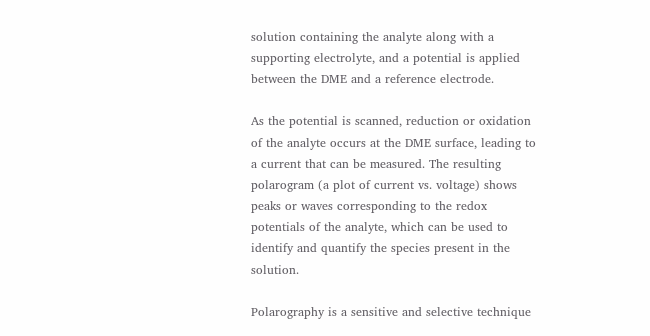solution containing the analyte along with a supporting electrolyte, and a potential is applied between the DME and a reference electrode.

As the potential is scanned, reduction or oxidation of the analyte occurs at the DME surface, leading to a current that can be measured. The resulting polarogram (a plot of current vs. voltage) shows peaks or waves corresponding to the redox potentials of the analyte, which can be used to identify and quantify the species present in the solution.

Polarography is a sensitive and selective technique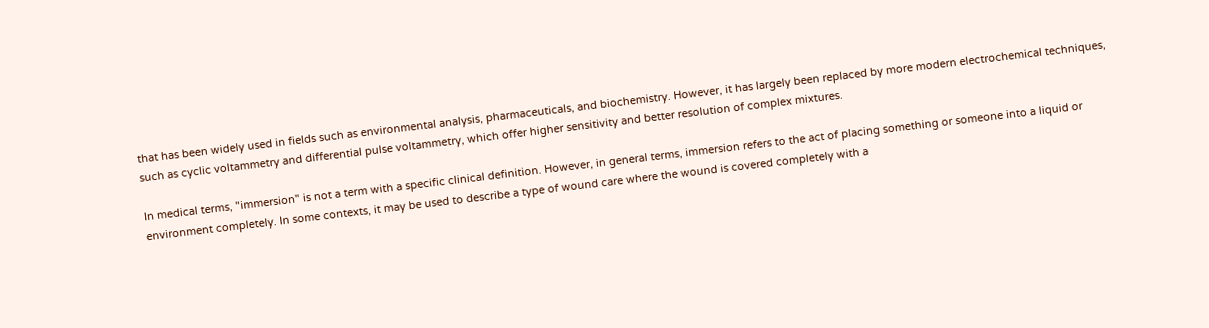that has been widely used in fields such as environmental analysis, pharmaceuticals, and biochemistry. However, it has largely been replaced by more modern electrochemical techniques, such as cyclic voltammetry and differential pulse voltammetry, which offer higher sensitivity and better resolution of complex mixtures.

In medical terms, "immersion" is not a term with a specific clinical definition. However, in general terms, immersion refers to the act of placing something or someone into a liquid or environment completely. In some contexts, it may be used to describe a type of wound care where the wound is covered completely with a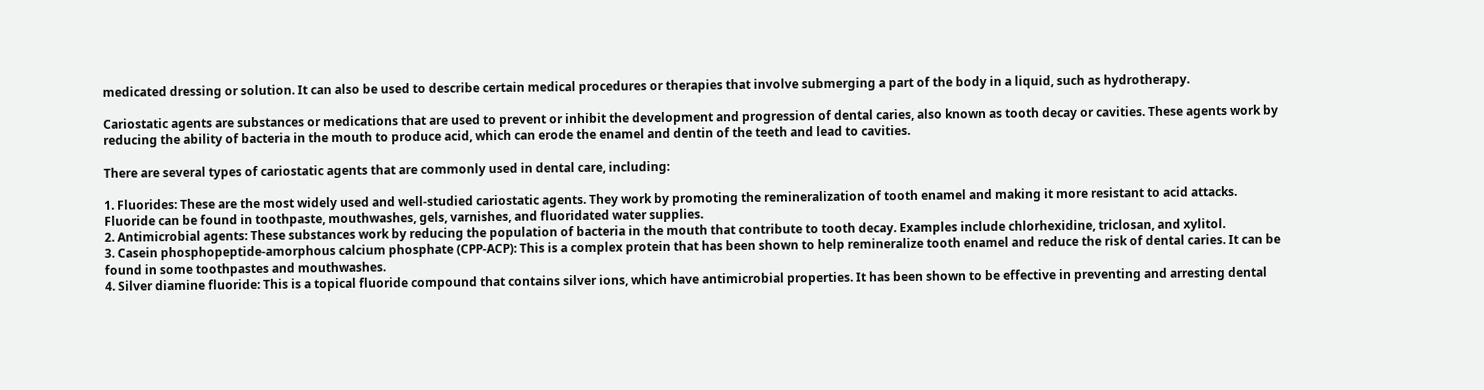medicated dressing or solution. It can also be used to describe certain medical procedures or therapies that involve submerging a part of the body in a liquid, such as hydrotherapy.

Cariostatic agents are substances or medications that are used to prevent or inhibit the development and progression of dental caries, also known as tooth decay or cavities. These agents work by reducing the ability of bacteria in the mouth to produce acid, which can erode the enamel and dentin of the teeth and lead to cavities.

There are several types of cariostatic agents that are commonly used in dental care, including:

1. Fluorides: These are the most widely used and well-studied cariostatic agents. They work by promoting the remineralization of tooth enamel and making it more resistant to acid attacks. Fluoride can be found in toothpaste, mouthwashes, gels, varnishes, and fluoridated water supplies.
2. Antimicrobial agents: These substances work by reducing the population of bacteria in the mouth that contribute to tooth decay. Examples include chlorhexidine, triclosan, and xylitol.
3. Casein phosphopeptide-amorphous calcium phosphate (CPP-ACP): This is a complex protein that has been shown to help remineralize tooth enamel and reduce the risk of dental caries. It can be found in some toothpastes and mouthwashes.
4. Silver diamine fluoride: This is a topical fluoride compound that contains silver ions, which have antimicrobial properties. It has been shown to be effective in preventing and arresting dental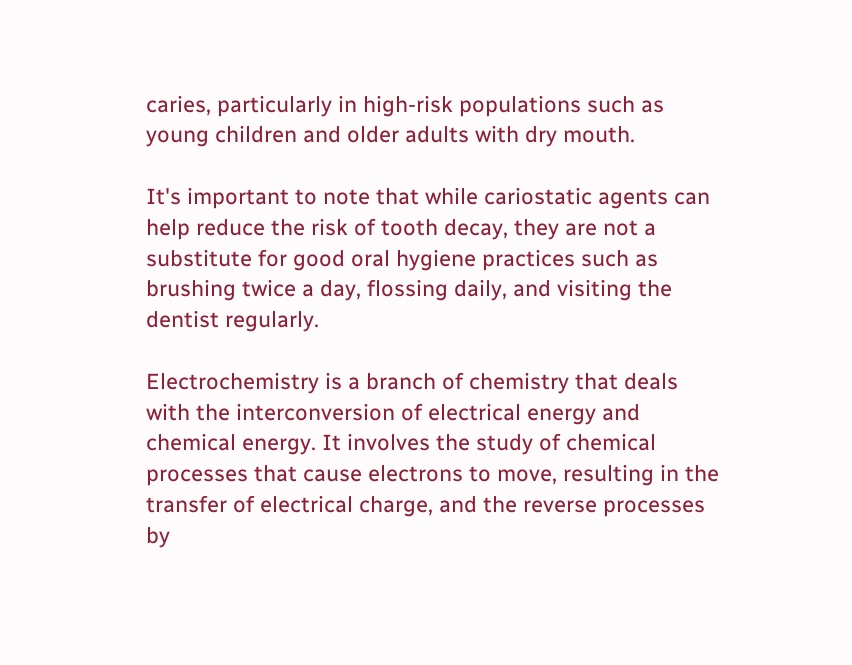caries, particularly in high-risk populations such as young children and older adults with dry mouth.

It's important to note that while cariostatic agents can help reduce the risk of tooth decay, they are not a substitute for good oral hygiene practices such as brushing twice a day, flossing daily, and visiting the dentist regularly.

Electrochemistry is a branch of chemistry that deals with the interconversion of electrical energy and chemical energy. It involves the study of chemical processes that cause electrons to move, resulting in the transfer of electrical charge, and the reverse processes by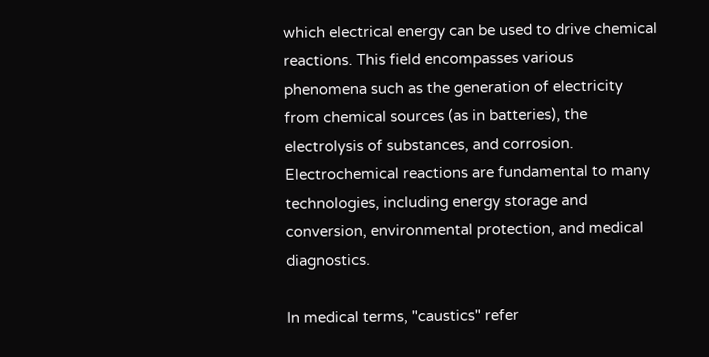which electrical energy can be used to drive chemical reactions. This field encompasses various phenomena such as the generation of electricity from chemical sources (as in batteries), the electrolysis of substances, and corrosion. Electrochemical reactions are fundamental to many technologies, including energy storage and conversion, environmental protection, and medical diagnostics.

In medical terms, "caustics" refer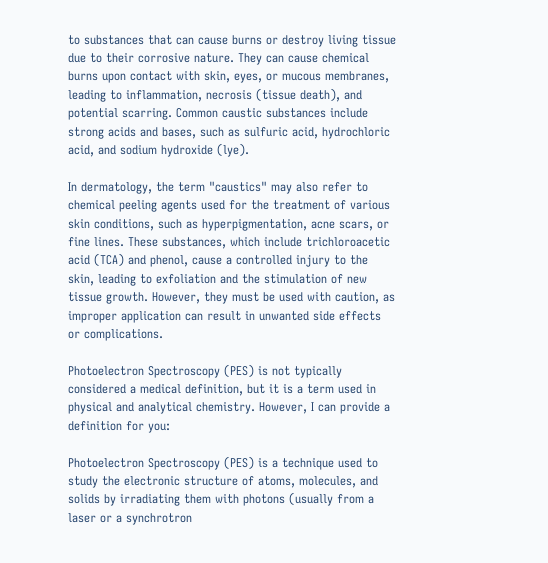to substances that can cause burns or destroy living tissue due to their corrosive nature. They can cause chemical burns upon contact with skin, eyes, or mucous membranes, leading to inflammation, necrosis (tissue death), and potential scarring. Common caustic substances include strong acids and bases, such as sulfuric acid, hydrochloric acid, and sodium hydroxide (lye).

In dermatology, the term "caustics" may also refer to chemical peeling agents used for the treatment of various skin conditions, such as hyperpigmentation, acne scars, or fine lines. These substances, which include trichloroacetic acid (TCA) and phenol, cause a controlled injury to the skin, leading to exfoliation and the stimulation of new tissue growth. However, they must be used with caution, as improper application can result in unwanted side effects or complications.

Photoelectron Spectroscopy (PES) is not typically considered a medical definition, but it is a term used in physical and analytical chemistry. However, I can provide a definition for you:

Photoelectron Spectroscopy (PES) is a technique used to study the electronic structure of atoms, molecules, and solids by irradiating them with photons (usually from a laser or a synchrotron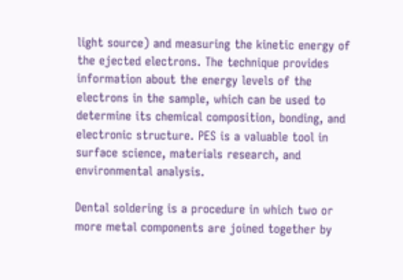light source) and measuring the kinetic energy of the ejected electrons. The technique provides information about the energy levels of the electrons in the sample, which can be used to determine its chemical composition, bonding, and electronic structure. PES is a valuable tool in surface science, materials research, and environmental analysis.

Dental soldering is a procedure in which two or more metal components are joined together by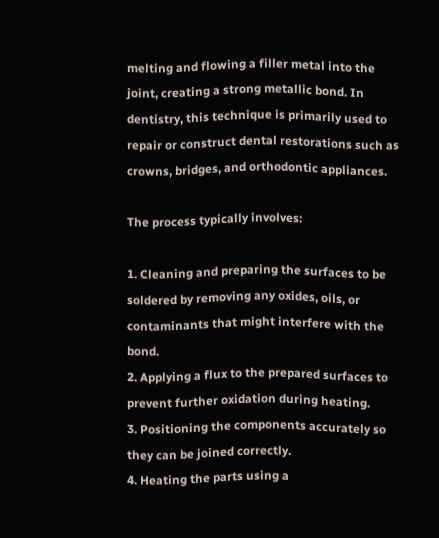melting and flowing a filler metal into the joint, creating a strong metallic bond. In dentistry, this technique is primarily used to repair or construct dental restorations such as crowns, bridges, and orthodontic appliances.

The process typically involves:

1. Cleaning and preparing the surfaces to be soldered by removing any oxides, oils, or contaminants that might interfere with the bond.
2. Applying a flux to the prepared surfaces to prevent further oxidation during heating.
3. Positioning the components accurately so they can be joined correctly.
4. Heating the parts using a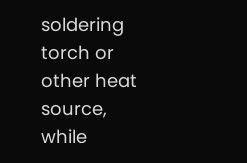soldering torch or other heat source, while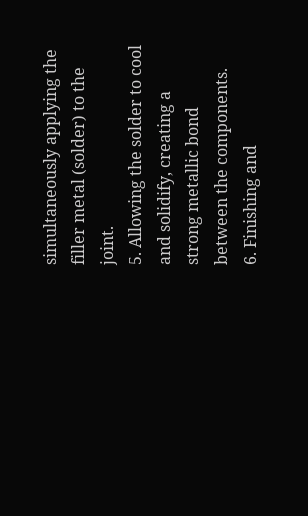simultaneously applying the filler metal (solder) to the joint.
5. Allowing the solder to cool and solidify, creating a strong metallic bond between the components.
6. Finishing and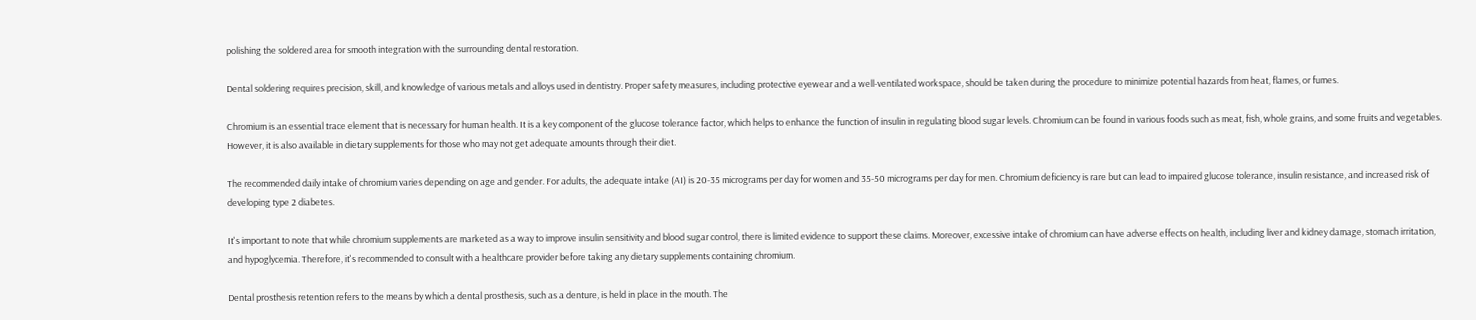polishing the soldered area for smooth integration with the surrounding dental restoration.

Dental soldering requires precision, skill, and knowledge of various metals and alloys used in dentistry. Proper safety measures, including protective eyewear and a well-ventilated workspace, should be taken during the procedure to minimize potential hazards from heat, flames, or fumes.

Chromium is an essential trace element that is necessary for human health. It is a key component of the glucose tolerance factor, which helps to enhance the function of insulin in regulating blood sugar levels. Chromium can be found in various foods such as meat, fish, whole grains, and some fruits and vegetables. However, it is also available in dietary supplements for those who may not get adequate amounts through their diet.

The recommended daily intake of chromium varies depending on age and gender. For adults, the adequate intake (AI) is 20-35 micrograms per day for women and 35-50 micrograms per day for men. Chromium deficiency is rare but can lead to impaired glucose tolerance, insulin resistance, and increased risk of developing type 2 diabetes.

It's important to note that while chromium supplements are marketed as a way to improve insulin sensitivity and blood sugar control, there is limited evidence to support these claims. Moreover, excessive intake of chromium can have adverse effects on health, including liver and kidney damage, stomach irritation, and hypoglycemia. Therefore, it's recommended to consult with a healthcare provider before taking any dietary supplements containing chromium.

Dental prosthesis retention refers to the means by which a dental prosthesis, such as a denture, is held in place in the mouth. The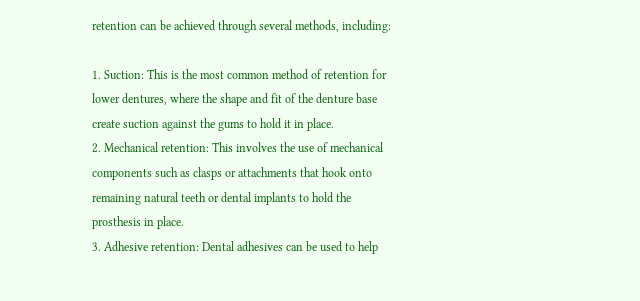retention can be achieved through several methods, including:

1. Suction: This is the most common method of retention for lower dentures, where the shape and fit of the denture base create suction against the gums to hold it in place.
2. Mechanical retention: This involves the use of mechanical components such as clasps or attachments that hook onto remaining natural teeth or dental implants to hold the prosthesis in place.
3. Adhesive retention: Dental adhesives can be used to help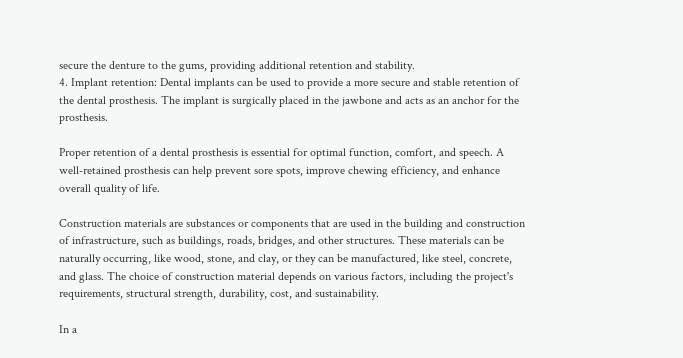secure the denture to the gums, providing additional retention and stability.
4. Implant retention: Dental implants can be used to provide a more secure and stable retention of the dental prosthesis. The implant is surgically placed in the jawbone and acts as an anchor for the prosthesis.

Proper retention of a dental prosthesis is essential for optimal function, comfort, and speech. A well-retained prosthesis can help prevent sore spots, improve chewing efficiency, and enhance overall quality of life.

Construction materials are substances or components that are used in the building and construction of infrastructure, such as buildings, roads, bridges, and other structures. These materials can be naturally occurring, like wood, stone, and clay, or they can be manufactured, like steel, concrete, and glass. The choice of construction material depends on various factors, including the project's requirements, structural strength, durability, cost, and sustainability.

In a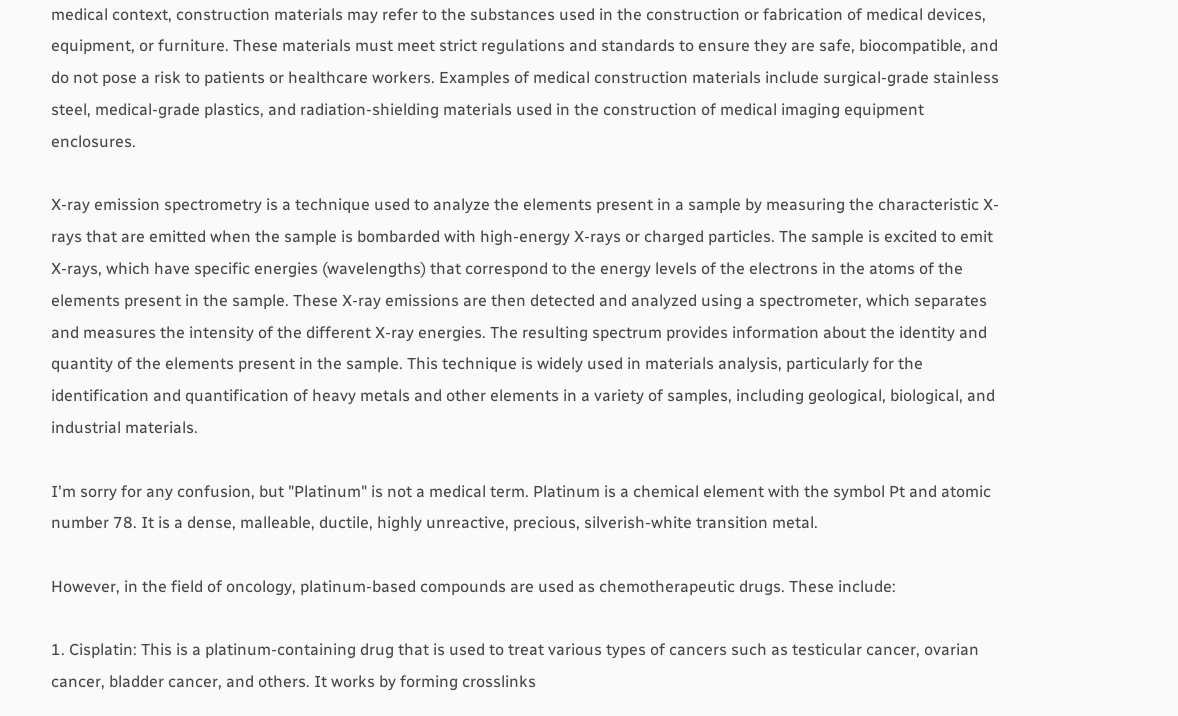medical context, construction materials may refer to the substances used in the construction or fabrication of medical devices, equipment, or furniture. These materials must meet strict regulations and standards to ensure they are safe, biocompatible, and do not pose a risk to patients or healthcare workers. Examples of medical construction materials include surgical-grade stainless steel, medical-grade plastics, and radiation-shielding materials used in the construction of medical imaging equipment enclosures.

X-ray emission spectrometry is a technique used to analyze the elements present in a sample by measuring the characteristic X-rays that are emitted when the sample is bombarded with high-energy X-rays or charged particles. The sample is excited to emit X-rays, which have specific energies (wavelengths) that correspond to the energy levels of the electrons in the atoms of the elements present in the sample. These X-ray emissions are then detected and analyzed using a spectrometer, which separates and measures the intensity of the different X-ray energies. The resulting spectrum provides information about the identity and quantity of the elements present in the sample. This technique is widely used in materials analysis, particularly for the identification and quantification of heavy metals and other elements in a variety of samples, including geological, biological, and industrial materials.

I'm sorry for any confusion, but "Platinum" is not a medical term. Platinum is a chemical element with the symbol Pt and atomic number 78. It is a dense, malleable, ductile, highly unreactive, precious, silverish-white transition metal.

However, in the field of oncology, platinum-based compounds are used as chemotherapeutic drugs. These include:

1. Cisplatin: This is a platinum-containing drug that is used to treat various types of cancers such as testicular cancer, ovarian cancer, bladder cancer, and others. It works by forming crosslinks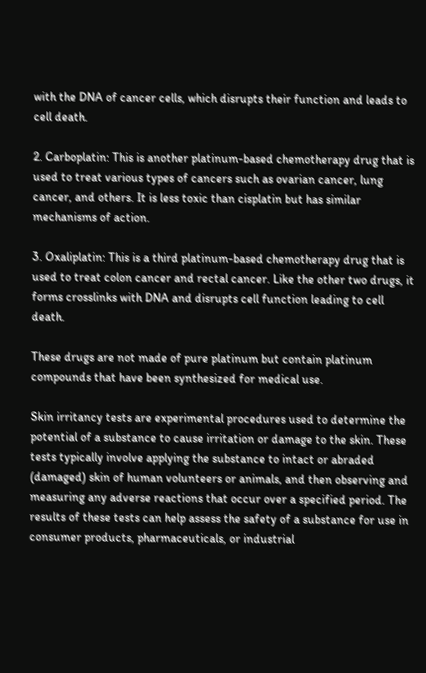with the DNA of cancer cells, which disrupts their function and leads to cell death.

2. Carboplatin: This is another platinum-based chemotherapy drug that is used to treat various types of cancers such as ovarian cancer, lung cancer, and others. It is less toxic than cisplatin but has similar mechanisms of action.

3. Oxaliplatin: This is a third platinum-based chemotherapy drug that is used to treat colon cancer and rectal cancer. Like the other two drugs, it forms crosslinks with DNA and disrupts cell function leading to cell death.

These drugs are not made of pure platinum but contain platinum compounds that have been synthesized for medical use.

Skin irritancy tests are experimental procedures used to determine the potential of a substance to cause irritation or damage to the skin. These tests typically involve applying the substance to intact or abraded (damaged) skin of human volunteers or animals, and then observing and measuring any adverse reactions that occur over a specified period. The results of these tests can help assess the safety of a substance for use in consumer products, pharmaceuticals, or industrial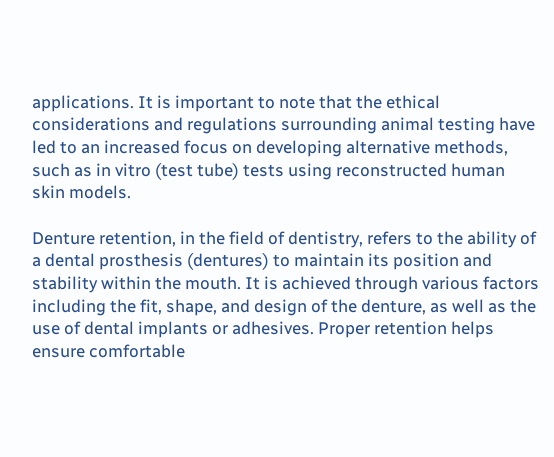applications. It is important to note that the ethical considerations and regulations surrounding animal testing have led to an increased focus on developing alternative methods, such as in vitro (test tube) tests using reconstructed human skin models.

Denture retention, in the field of dentistry, refers to the ability of a dental prosthesis (dentures) to maintain its position and stability within the mouth. It is achieved through various factors including the fit, shape, and design of the denture, as well as the use of dental implants or adhesives. Proper retention helps ensure comfortable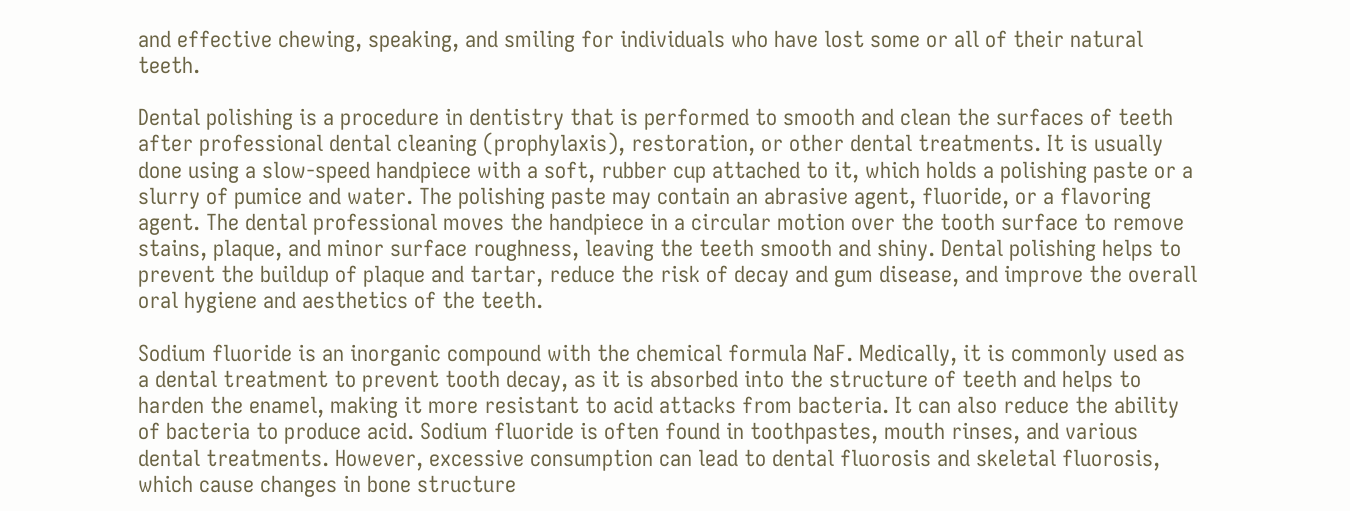and effective chewing, speaking, and smiling for individuals who have lost some or all of their natural teeth.

Dental polishing is a procedure in dentistry that is performed to smooth and clean the surfaces of teeth after professional dental cleaning (prophylaxis), restoration, or other dental treatments. It is usually done using a slow-speed handpiece with a soft, rubber cup attached to it, which holds a polishing paste or a slurry of pumice and water. The polishing paste may contain an abrasive agent, fluoride, or a flavoring agent. The dental professional moves the handpiece in a circular motion over the tooth surface to remove stains, plaque, and minor surface roughness, leaving the teeth smooth and shiny. Dental polishing helps to prevent the buildup of plaque and tartar, reduce the risk of decay and gum disease, and improve the overall oral hygiene and aesthetics of the teeth.

Sodium fluoride is an inorganic compound with the chemical formula NaF. Medically, it is commonly used as a dental treatment to prevent tooth decay, as it is absorbed into the structure of teeth and helps to harden the enamel, making it more resistant to acid attacks from bacteria. It can also reduce the ability of bacteria to produce acid. Sodium fluoride is often found in toothpastes, mouth rinses, and various dental treatments. However, excessive consumption can lead to dental fluorosis and skeletal fluorosis, which cause changes in bone structure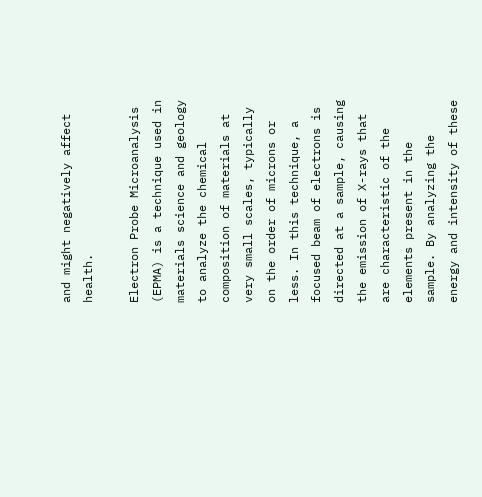and might negatively affect health.

Electron Probe Microanalysis (EPMA) is a technique used in materials science and geology to analyze the chemical composition of materials at very small scales, typically on the order of microns or less. In this technique, a focused beam of electrons is directed at a sample, causing the emission of X-rays that are characteristic of the elements present in the sample. By analyzing the energy and intensity of these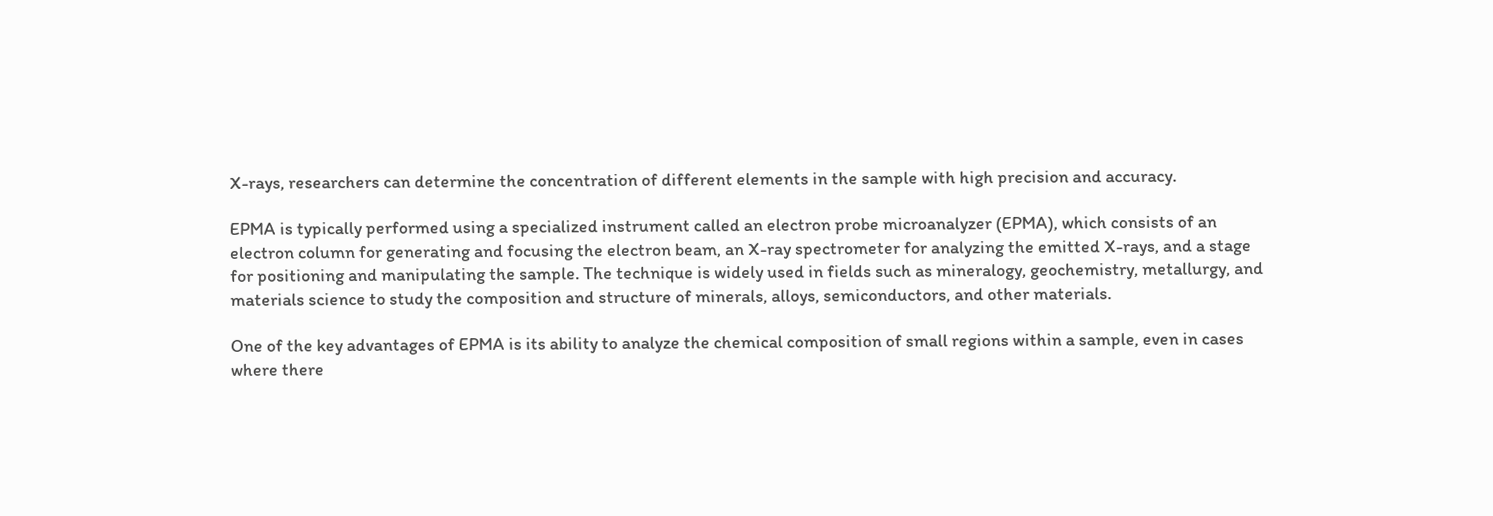X-rays, researchers can determine the concentration of different elements in the sample with high precision and accuracy.

EPMA is typically performed using a specialized instrument called an electron probe microanalyzer (EPMA), which consists of an electron column for generating and focusing the electron beam, an X-ray spectrometer for analyzing the emitted X-rays, and a stage for positioning and manipulating the sample. The technique is widely used in fields such as mineralogy, geochemistry, metallurgy, and materials science to study the composition and structure of minerals, alloys, semiconductors, and other materials.

One of the key advantages of EPMA is its ability to analyze the chemical composition of small regions within a sample, even in cases where there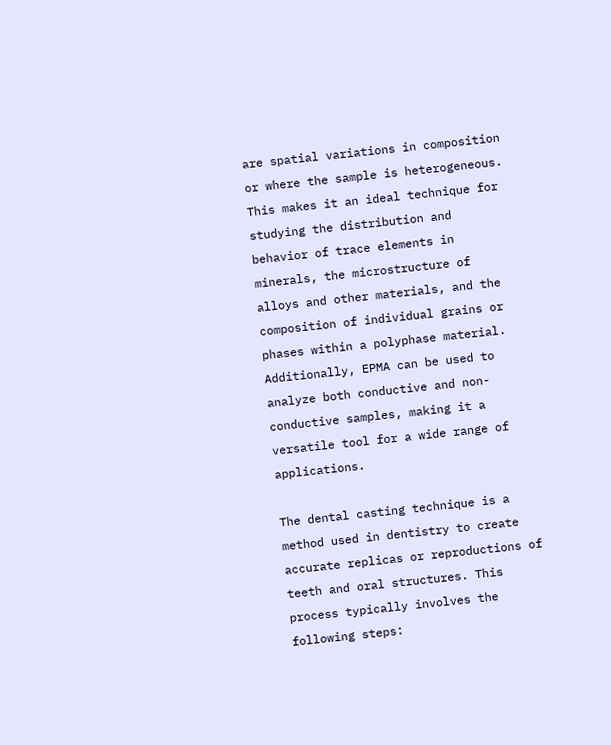are spatial variations in composition or where the sample is heterogeneous. This makes it an ideal technique for studying the distribution and behavior of trace elements in minerals, the microstructure of alloys and other materials, and the composition of individual grains or phases within a polyphase material. Additionally, EPMA can be used to analyze both conductive and non-conductive samples, making it a versatile tool for a wide range of applications.

The dental casting technique is a method used in dentistry to create accurate replicas or reproductions of teeth and oral structures. This process typically involves the following steps: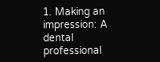1. Making an impression: A dental professional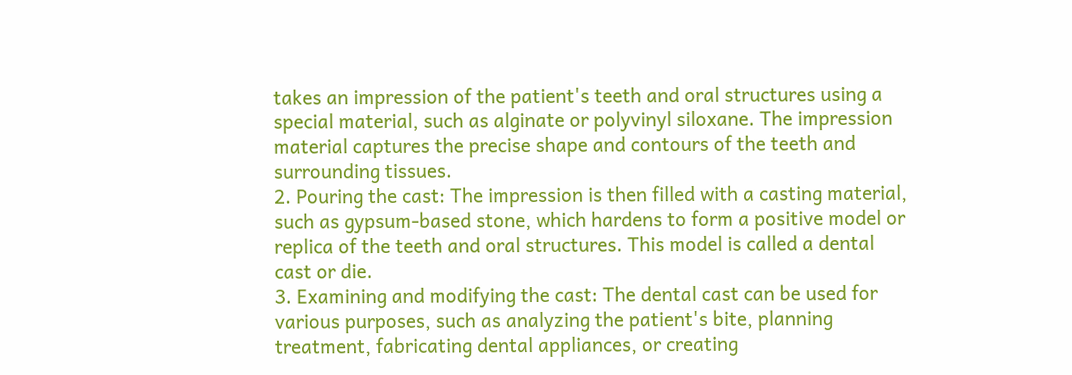takes an impression of the patient's teeth and oral structures using a special material, such as alginate or polyvinyl siloxane. The impression material captures the precise shape and contours of the teeth and surrounding tissues.
2. Pouring the cast: The impression is then filled with a casting material, such as gypsum-based stone, which hardens to form a positive model or replica of the teeth and oral structures. This model is called a dental cast or die.
3. Examining and modifying the cast: The dental cast can be used for various purposes, such as analyzing the patient's bite, planning treatment, fabricating dental appliances, or creating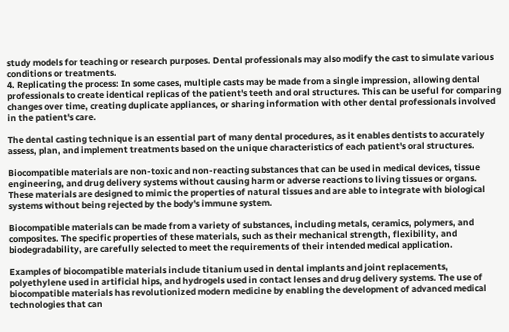study models for teaching or research purposes. Dental professionals may also modify the cast to simulate various conditions or treatments.
4. Replicating the process: In some cases, multiple casts may be made from a single impression, allowing dental professionals to create identical replicas of the patient's teeth and oral structures. This can be useful for comparing changes over time, creating duplicate appliances, or sharing information with other dental professionals involved in the patient's care.

The dental casting technique is an essential part of many dental procedures, as it enables dentists to accurately assess, plan, and implement treatments based on the unique characteristics of each patient's oral structures.

Biocompatible materials are non-toxic and non-reacting substances that can be used in medical devices, tissue engineering, and drug delivery systems without causing harm or adverse reactions to living tissues or organs. These materials are designed to mimic the properties of natural tissues and are able to integrate with biological systems without being rejected by the body's immune system.

Biocompatible materials can be made from a variety of substances, including metals, ceramics, polymers, and composites. The specific properties of these materials, such as their mechanical strength, flexibility, and biodegradability, are carefully selected to meet the requirements of their intended medical application.

Examples of biocompatible materials include titanium used in dental implants and joint replacements, polyethylene used in artificial hips, and hydrogels used in contact lenses and drug delivery systems. The use of biocompatible materials has revolutionized modern medicine by enabling the development of advanced medical technologies that can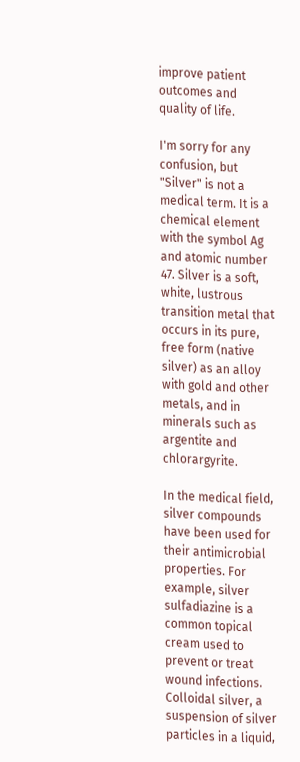improve patient outcomes and quality of life.

I'm sorry for any confusion, but "Silver" is not a medical term. It is a chemical element with the symbol Ag and atomic number 47. Silver is a soft, white, lustrous transition metal that occurs in its pure, free form (native silver) as an alloy with gold and other metals, and in minerals such as argentite and chlorargyrite.

In the medical field, silver compounds have been used for their antimicrobial properties. For example, silver sulfadiazine is a common topical cream used to prevent or treat wound infections. Colloidal silver, a suspension of silver particles in a liquid,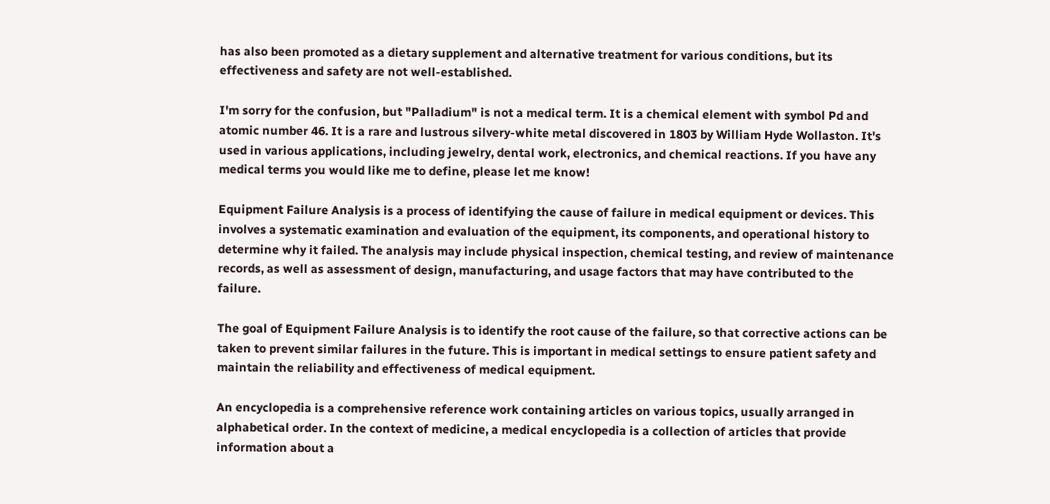has also been promoted as a dietary supplement and alternative treatment for various conditions, but its effectiveness and safety are not well-established.

I'm sorry for the confusion, but "Palladium" is not a medical term. It is a chemical element with symbol Pd and atomic number 46. It is a rare and lustrous silvery-white metal discovered in 1803 by William Hyde Wollaston. It's used in various applications, including jewelry, dental work, electronics, and chemical reactions. If you have any medical terms you would like me to define, please let me know!

Equipment Failure Analysis is a process of identifying the cause of failure in medical equipment or devices. This involves a systematic examination and evaluation of the equipment, its components, and operational history to determine why it failed. The analysis may include physical inspection, chemical testing, and review of maintenance records, as well as assessment of design, manufacturing, and usage factors that may have contributed to the failure.

The goal of Equipment Failure Analysis is to identify the root cause of the failure, so that corrective actions can be taken to prevent similar failures in the future. This is important in medical settings to ensure patient safety and maintain the reliability and effectiveness of medical equipment.

An encyclopedia is a comprehensive reference work containing articles on various topics, usually arranged in alphabetical order. In the context of medicine, a medical encyclopedia is a collection of articles that provide information about a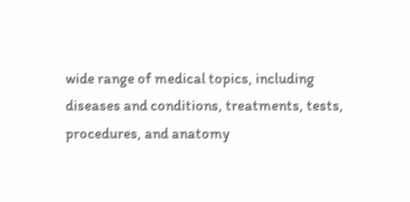wide range of medical topics, including diseases and conditions, treatments, tests, procedures, and anatomy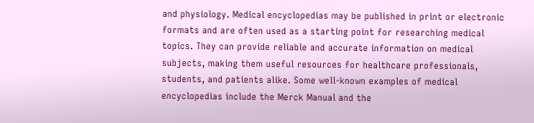and physiology. Medical encyclopedias may be published in print or electronic formats and are often used as a starting point for researching medical topics. They can provide reliable and accurate information on medical subjects, making them useful resources for healthcare professionals, students, and patients alike. Some well-known examples of medical encyclopedias include the Merck Manual and the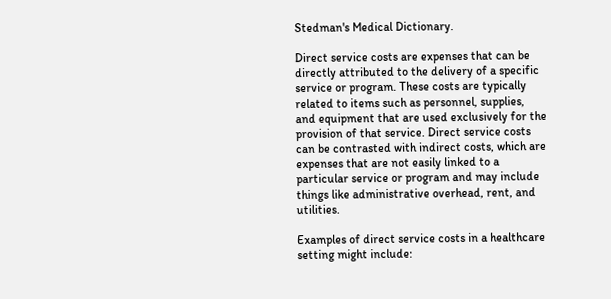Stedman's Medical Dictionary.

Direct service costs are expenses that can be directly attributed to the delivery of a specific service or program. These costs are typically related to items such as personnel, supplies, and equipment that are used exclusively for the provision of that service. Direct service costs can be contrasted with indirect costs, which are expenses that are not easily linked to a particular service or program and may include things like administrative overhead, rent, and utilities.

Examples of direct service costs in a healthcare setting might include: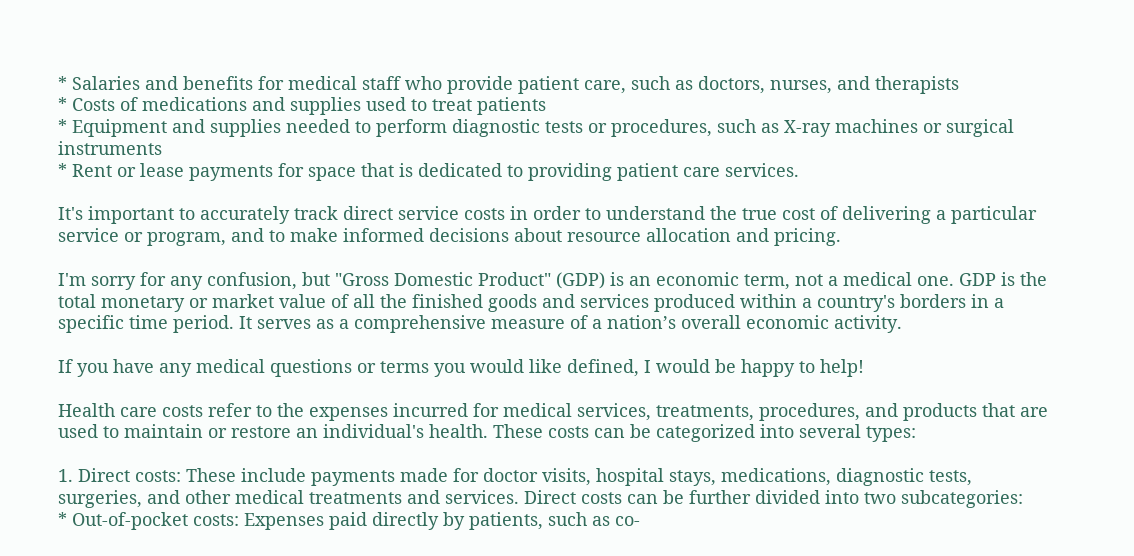* Salaries and benefits for medical staff who provide patient care, such as doctors, nurses, and therapists
* Costs of medications and supplies used to treat patients
* Equipment and supplies needed to perform diagnostic tests or procedures, such as X-ray machines or surgical instruments
* Rent or lease payments for space that is dedicated to providing patient care services.

It's important to accurately track direct service costs in order to understand the true cost of delivering a particular service or program, and to make informed decisions about resource allocation and pricing.

I'm sorry for any confusion, but "Gross Domestic Product" (GDP) is an economic term, not a medical one. GDP is the total monetary or market value of all the finished goods and services produced within a country's borders in a specific time period. It serves as a comprehensive measure of a nation’s overall economic activity.

If you have any medical questions or terms you would like defined, I would be happy to help!

Health care costs refer to the expenses incurred for medical services, treatments, procedures, and products that are used to maintain or restore an individual's health. These costs can be categorized into several types:

1. Direct costs: These include payments made for doctor visits, hospital stays, medications, diagnostic tests, surgeries, and other medical treatments and services. Direct costs can be further divided into two subcategories:
* Out-of-pocket costs: Expenses paid directly by patients, such as co-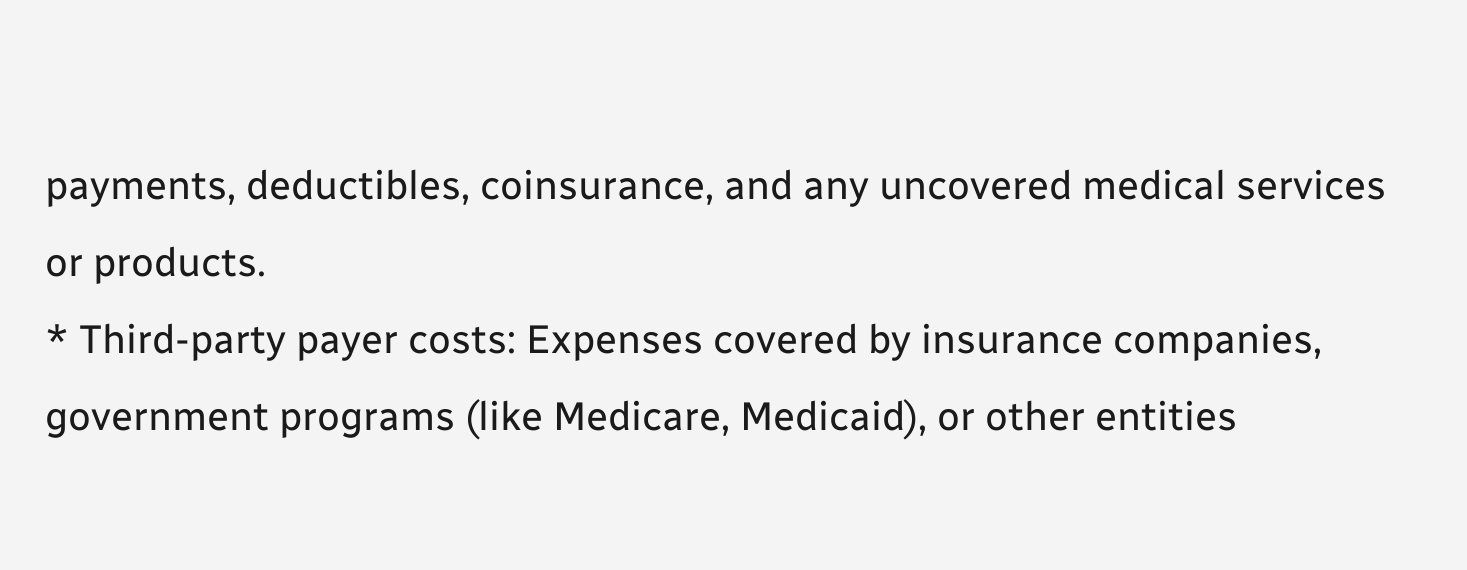payments, deductibles, coinsurance, and any uncovered medical services or products.
* Third-party payer costs: Expenses covered by insurance companies, government programs (like Medicare, Medicaid), or other entities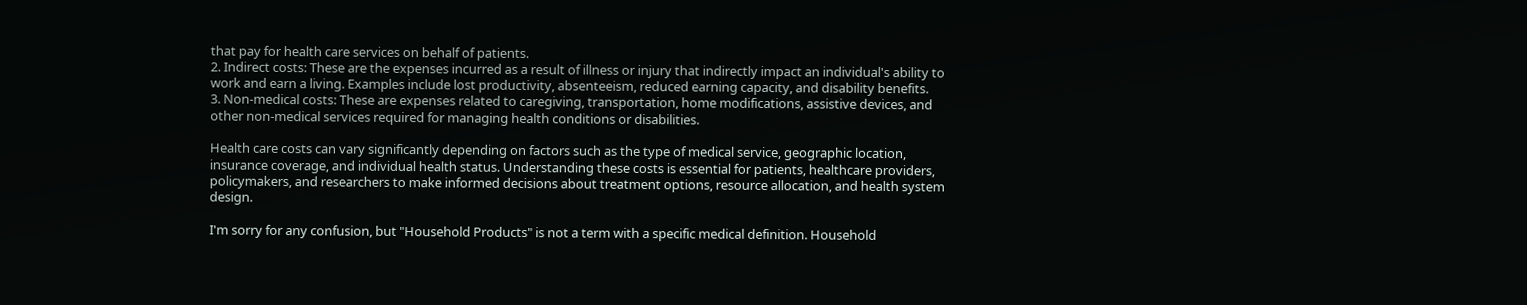that pay for health care services on behalf of patients.
2. Indirect costs: These are the expenses incurred as a result of illness or injury that indirectly impact an individual's ability to work and earn a living. Examples include lost productivity, absenteeism, reduced earning capacity, and disability benefits.
3. Non-medical costs: These are expenses related to caregiving, transportation, home modifications, assistive devices, and other non-medical services required for managing health conditions or disabilities.

Health care costs can vary significantly depending on factors such as the type of medical service, geographic location, insurance coverage, and individual health status. Understanding these costs is essential for patients, healthcare providers, policymakers, and researchers to make informed decisions about treatment options, resource allocation, and health system design.

I'm sorry for any confusion, but "Household Products" is not a term with a specific medical definition. Household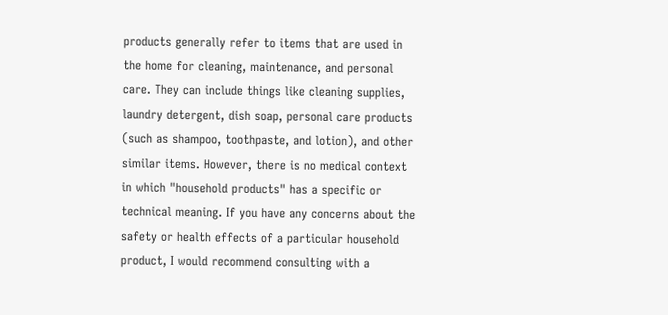products generally refer to items that are used in the home for cleaning, maintenance, and personal care. They can include things like cleaning supplies, laundry detergent, dish soap, personal care products (such as shampoo, toothpaste, and lotion), and other similar items. However, there is no medical context in which "household products" has a specific or technical meaning. If you have any concerns about the safety or health effects of a particular household product, I would recommend consulting with a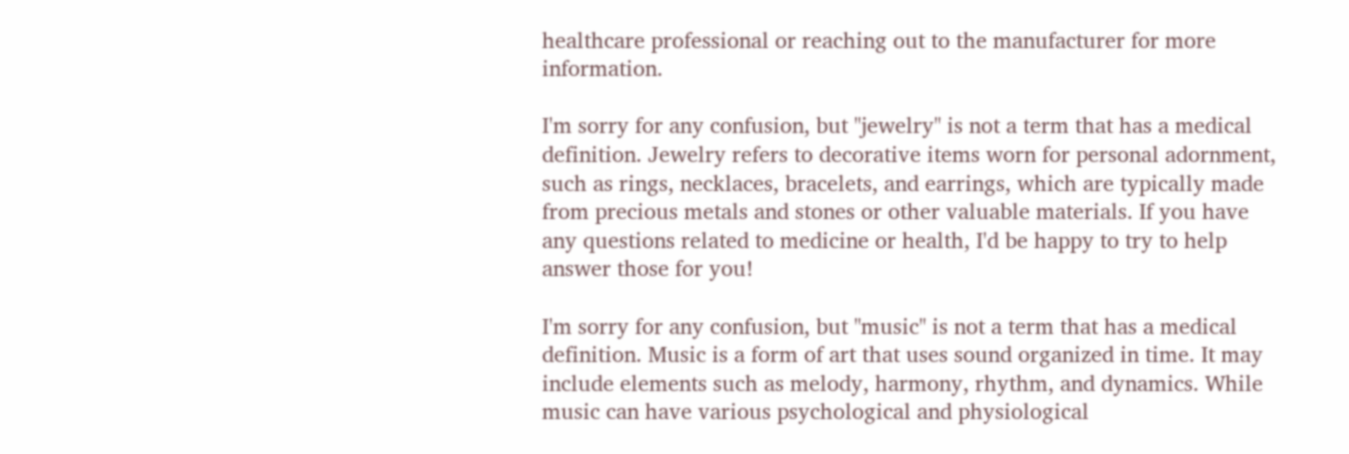healthcare professional or reaching out to the manufacturer for more information.

I'm sorry for any confusion, but "jewelry" is not a term that has a medical definition. Jewelry refers to decorative items worn for personal adornment, such as rings, necklaces, bracelets, and earrings, which are typically made from precious metals and stones or other valuable materials. If you have any questions related to medicine or health, I'd be happy to try to help answer those for you!

I'm sorry for any confusion, but "music" is not a term that has a medical definition. Music is a form of art that uses sound organized in time. It may include elements such as melody, harmony, rhythm, and dynamics. While music can have various psychological and physiological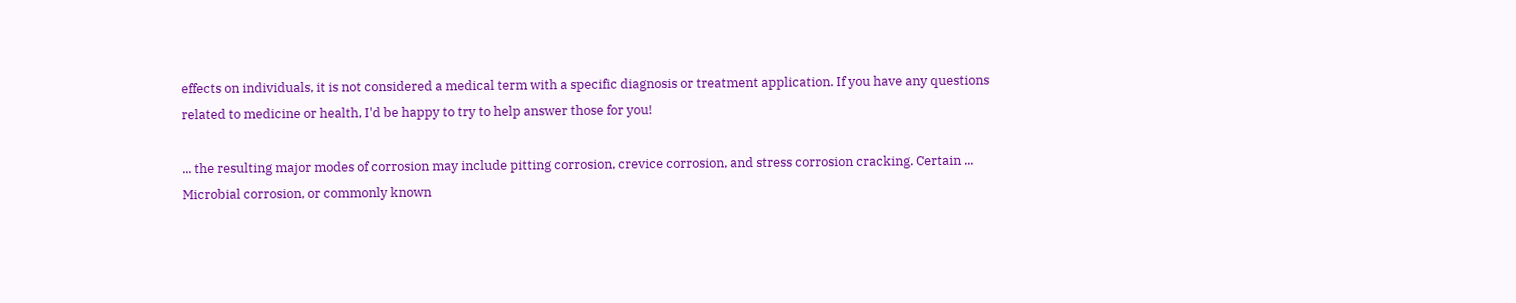effects on individuals, it is not considered a medical term with a specific diagnosis or treatment application. If you have any questions related to medicine or health, I'd be happy to try to help answer those for you!

... the resulting major modes of corrosion may include pitting corrosion, crevice corrosion, and stress corrosion cracking. Certain ... Microbial corrosion, or commonly known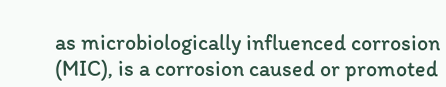as microbiologically influenced corrosion (MIC), is a corrosion caused or promoted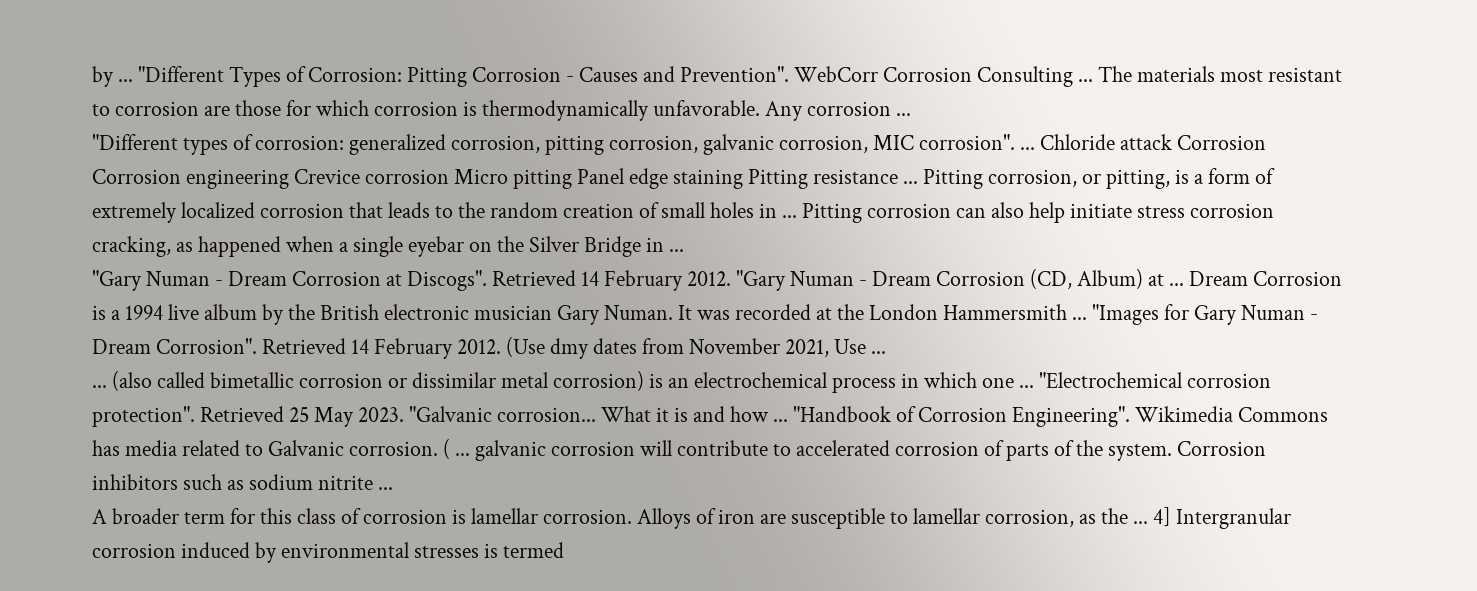by ... "Different Types of Corrosion: Pitting Corrosion - Causes and Prevention". WebCorr Corrosion Consulting ... The materials most resistant to corrosion are those for which corrosion is thermodynamically unfavorable. Any corrosion ...
"Different types of corrosion: generalized corrosion, pitting corrosion, galvanic corrosion, MIC corrosion". ... Chloride attack Corrosion Corrosion engineering Crevice corrosion Micro pitting Panel edge staining Pitting resistance ... Pitting corrosion, or pitting, is a form of extremely localized corrosion that leads to the random creation of small holes in ... Pitting corrosion can also help initiate stress corrosion cracking, as happened when a single eyebar on the Silver Bridge in ...
"Gary Numan - Dream Corrosion at Discogs". Retrieved 14 February 2012. "Gary Numan - Dream Corrosion (CD, Album) at ... Dream Corrosion is a 1994 live album by the British electronic musician Gary Numan. It was recorded at the London Hammersmith ... "Images for Gary Numan - Dream Corrosion". Retrieved 14 February 2012. (Use dmy dates from November 2021, Use ...
... (also called bimetallic corrosion or dissimilar metal corrosion) is an electrochemical process in which one ... "Electrochemical corrosion protection". Retrieved 25 May 2023. "Galvanic corrosion... What it is and how ... "Handbook of Corrosion Engineering". Wikimedia Commons has media related to Galvanic corrosion. ( ... galvanic corrosion will contribute to accelerated corrosion of parts of the system. Corrosion inhibitors such as sodium nitrite ...
A broader term for this class of corrosion is lamellar corrosion. Alloys of iron are susceptible to lamellar corrosion, as the ... 4] Intergranular corrosion induced by environmental stresses is termed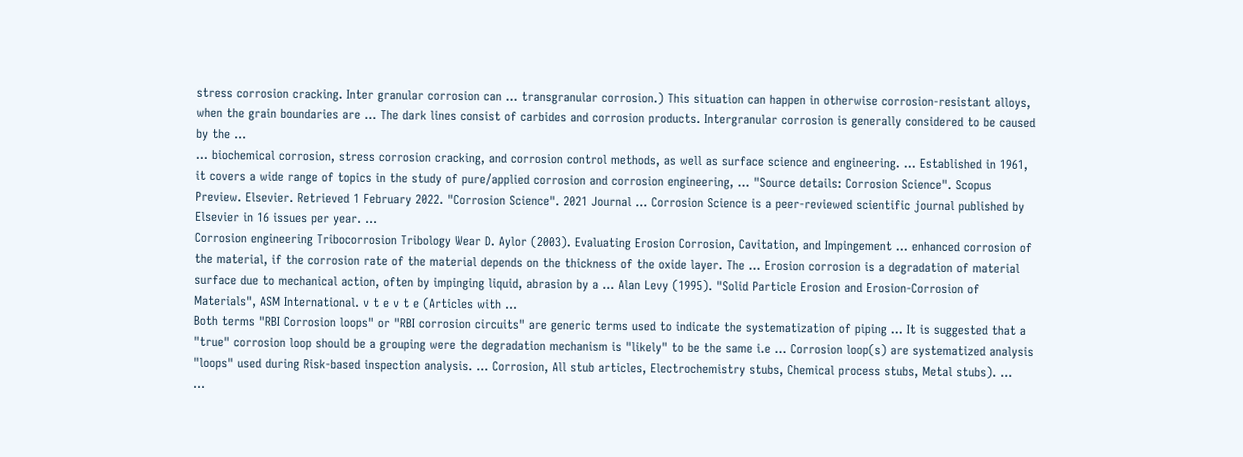stress corrosion cracking. Inter granular corrosion can ... transgranular corrosion.) This situation can happen in otherwise corrosion-resistant alloys, when the grain boundaries are ... The dark lines consist of carbides and corrosion products. Intergranular corrosion is generally considered to be caused by the ...
... biochemical corrosion, stress corrosion cracking, and corrosion control methods, as well as surface science and engineering. ... Established in 1961, it covers a wide range of topics in the study of pure/applied corrosion and corrosion engineering, ... "Source details: Corrosion Science". Scopus Preview. Elsevier. Retrieved 1 February 2022. "Corrosion Science". 2021 Journal ... Corrosion Science is a peer-reviewed scientific journal published by Elsevier in 16 issues per year. ...
Corrosion engineering Tribocorrosion Tribology Wear D. Aylor (2003). Evaluating Erosion Corrosion, Cavitation, and Impingement ... enhanced corrosion of the material, if the corrosion rate of the material depends on the thickness of the oxide layer. The ... Erosion corrosion is a degradation of material surface due to mechanical action, often by impinging liquid, abrasion by a ... Alan Levy (1995). "Solid Particle Erosion and Erosion-Corrosion of Materials", ASM International. v t e v t e (Articles with ...
Both terms "RBI Corrosion loops" or "RBI corrosion circuits" are generic terms used to indicate the systematization of piping ... It is suggested that a "true" corrosion loop should be a grouping were the degradation mechanism is "likely" to be the same i.e ... Corrosion loop(s) are systematized analysis "loops" used during Risk-based inspection analysis. ... Corrosion, All stub articles, Electrochemistry stubs, Chemical process stubs, Metal stubs). ...
...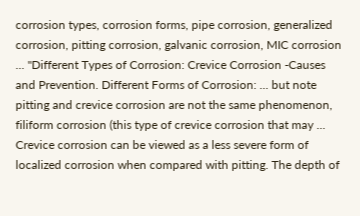corrosion types, corrosion forms, pipe corrosion, generalized corrosion, pitting corrosion, galvanic corrosion, MIC corrosion ... "Different Types of Corrosion: Crevice Corrosion -Causes and Prevention. Different Forms of Corrosion: ... but note pitting and crevice corrosion are not the same phenomenon, filiform corrosion (this type of crevice corrosion that may ... Crevice corrosion can be viewed as a less severe form of localized corrosion when compared with pitting. The depth of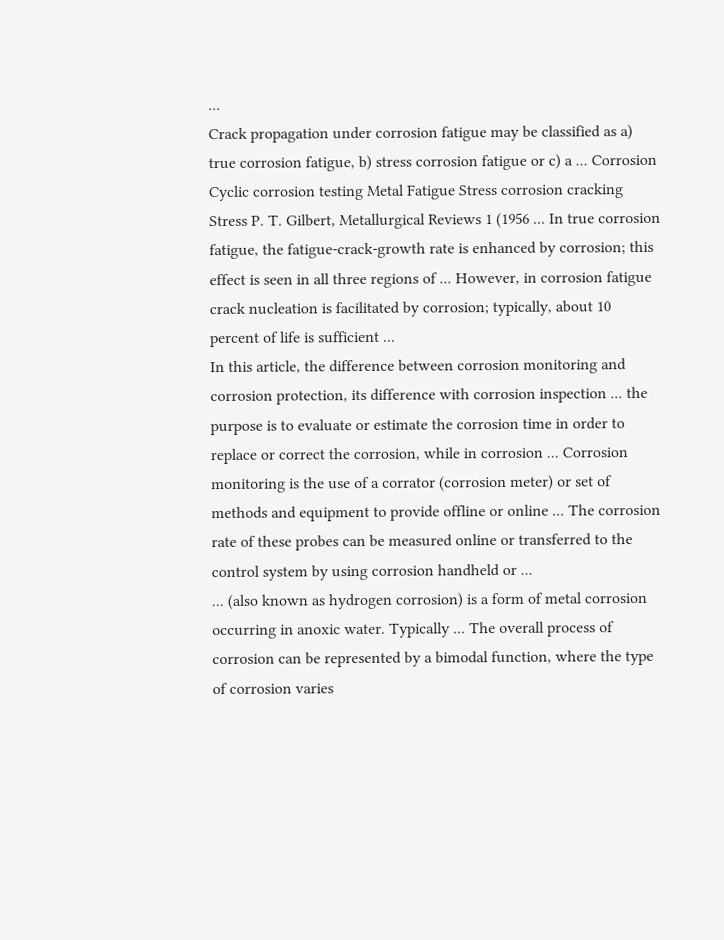...
Crack propagation under corrosion fatigue may be classified as a) true corrosion fatigue, b) stress corrosion fatigue or c) a ... Corrosion Cyclic corrosion testing Metal Fatigue Stress corrosion cracking Stress P. T. Gilbert, Metallurgical Reviews 1 (1956 ... In true corrosion fatigue, the fatigue-crack-growth rate is enhanced by corrosion; this effect is seen in all three regions of ... However, in corrosion fatigue crack nucleation is facilitated by corrosion; typically, about 10 percent of life is sufficient ...
In this article, the difference between corrosion monitoring and corrosion protection, its difference with corrosion inspection ... the purpose is to evaluate or estimate the corrosion time in order to replace or correct the corrosion, while in corrosion ... Corrosion monitoring is the use of a corrator (corrosion meter) or set of methods and equipment to provide offline or online ... The corrosion rate of these probes can be measured online or transferred to the control system by using corrosion handheld or ...
... (also known as hydrogen corrosion) is a form of metal corrosion occurring in anoxic water. Typically ... The overall process of corrosion can be represented by a bimodal function, where the type of corrosion varies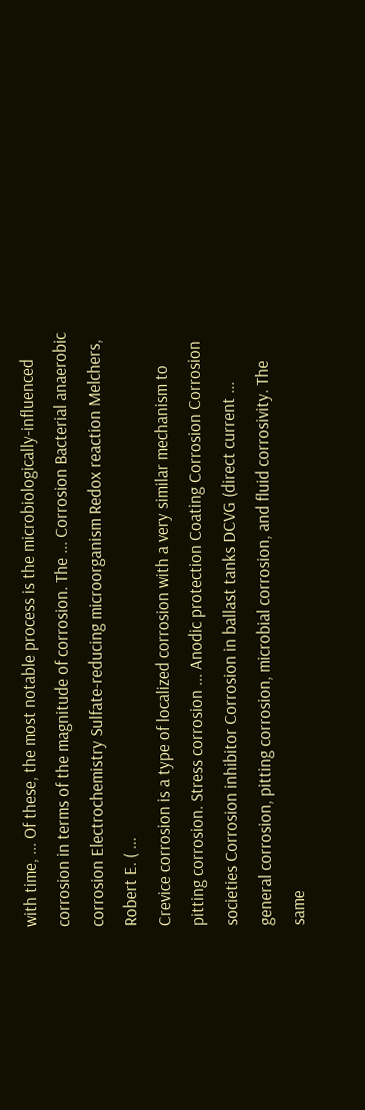with time, ... Of these, the most notable process is the microbiologically-influenced corrosion in terms of the magnitude of corrosion. The ... Corrosion Bacterial anaerobic corrosion Electrochemistry Sulfate-reducing microorganism Redox reaction Melchers, Robert E. ( ...
Crevice corrosion is a type of localized corrosion with a very similar mechanism to pitting corrosion. Stress corrosion ... Anodic protection Coating Corrosion Corrosion societies Corrosion inhibitor Corrosion in ballast tanks DCVG (direct current ... general corrosion, pitting corrosion, microbial corrosion, and fluid corrosivity. The same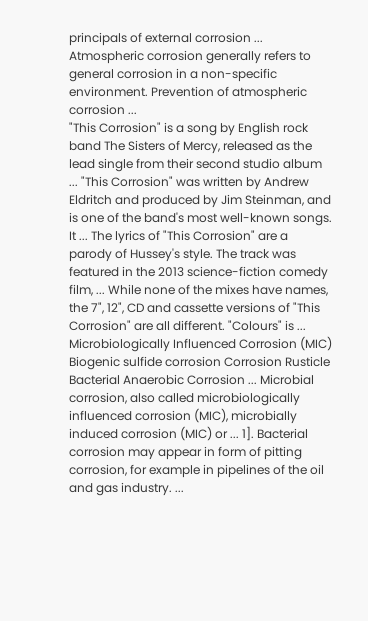principals of external corrosion ... Atmospheric corrosion generally refers to general corrosion in a non-specific environment. Prevention of atmospheric corrosion ...
"This Corrosion" is a song by English rock band The Sisters of Mercy, released as the lead single from their second studio album ... "This Corrosion" was written by Andrew Eldritch and produced by Jim Steinman, and is one of the band's most well-known songs. It ... The lyrics of "This Corrosion" are a parody of Hussey's style. The track was featured in the 2013 science-fiction comedy film, ... While none of the mixes have names, the 7", 12", CD and cassette versions of "This Corrosion" are all different. "Colours" is ...
Microbiologically Influenced Corrosion (MIC) Biogenic sulfide corrosion Corrosion Rusticle Bacterial Anaerobic Corrosion ... Microbial corrosion, also called microbiologically influenced corrosion (MIC), microbially induced corrosion (MIC) or ... 1]. Bacterial corrosion may appear in form of pitting corrosion, for example in pipelines of the oil and gas industry. ...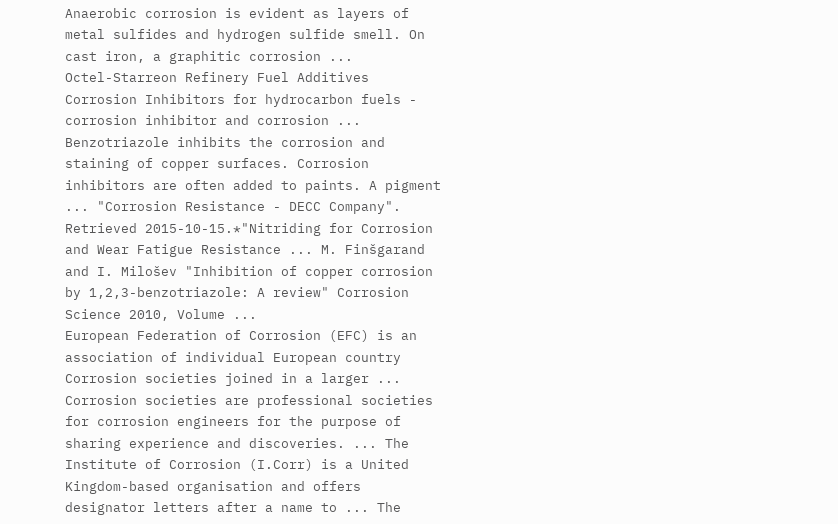Anaerobic corrosion is evident as layers of metal sulfides and hydrogen sulfide smell. On cast iron, a graphitic corrosion ...
Octel-Starreon Refinery Fuel Additives Corrosion Inhibitors for hydrocarbon fuels - corrosion inhibitor and corrosion ... Benzotriazole inhibits the corrosion and staining of copper surfaces. Corrosion inhibitors are often added to paints. A pigment ... "Corrosion Resistance - DECC Company". Retrieved 2015-10-15.*"Nitriding for Corrosion and Wear Fatigue Resistance ... M. Finšgarand and I. Milošev "Inhibition of copper corrosion by 1,2,3-benzotriazole: A review" Corrosion Science 2010, Volume ...
European Federation of Corrosion (EFC) is an association of individual European country Corrosion societies joined in a larger ... Corrosion societies are professional societies for corrosion engineers for the purpose of sharing experience and discoveries. ... The Institute of Corrosion (I.Corr) is a United Kingdom-based organisation and offers designator letters after a name to ... The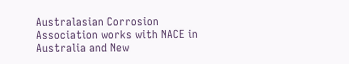Australasian Corrosion Association works with NACE in Australia and New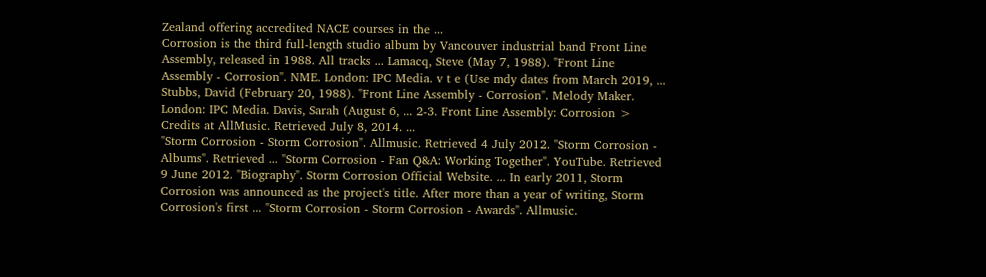Zealand offering accredited NACE courses in the ...
Corrosion is the third full-length studio album by Vancouver industrial band Front Line Assembly, released in 1988. All tracks ... Lamacq, Steve (May 7, 1988). "Front Line Assembly - Corrosion". NME. London: IPC Media. v t e (Use mdy dates from March 2019, ... Stubbs, David (February 20, 1988). "Front Line Assembly - Corrosion". Melody Maker. London: IPC Media. Davis, Sarah (August 6, ... 2-3. Front Line Assembly: Corrosion > Credits at AllMusic. Retrieved July 8, 2014. ...
"Storm Corrosion - Storm Corrosion". Allmusic. Retrieved 4 July 2012. "Storm Corrosion - Albums". Retrieved ... "Storm Corrosion - Fan Q&A: Working Together". YouTube. Retrieved 9 June 2012. "Biography". Storm Corrosion Official Website. ... In early 2011, Storm Corrosion was announced as the project's title. After more than a year of writing, Storm Corrosion's first ... "Storm Corrosion - Storm Corrosion - Awards". Allmusic.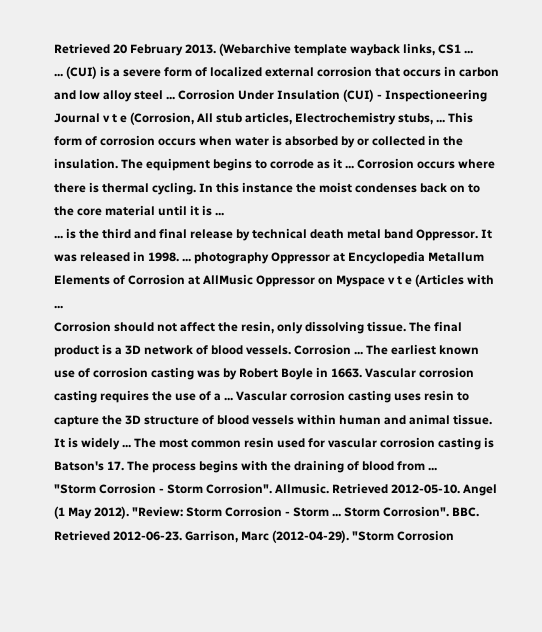Retrieved 20 February 2013. (Webarchive template wayback links, CS1 ...
... (CUI) is a severe form of localized external corrosion that occurs in carbon and low alloy steel ... Corrosion Under Insulation (CUI) - Inspectioneering Journal v t e (Corrosion, All stub articles, Electrochemistry stubs, ... This form of corrosion occurs when water is absorbed by or collected in the insulation. The equipment begins to corrode as it ... Corrosion occurs where there is thermal cycling. In this instance the moist condenses back on to the core material until it is ...
... is the third and final release by technical death metal band Oppressor. It was released in 1998. ... photography Oppressor at Encyclopedia Metallum Elements of Corrosion at AllMusic Oppressor on Myspace v t e (Articles with ...
Corrosion should not affect the resin, only dissolving tissue. The final product is a 3D network of blood vessels. Corrosion ... The earliest known use of corrosion casting was by Robert Boyle in 1663. Vascular corrosion casting requires the use of a ... Vascular corrosion casting uses resin to capture the 3D structure of blood vessels within human and animal tissue. It is widely ... The most common resin used for vascular corrosion casting is Batson's 17. The process begins with the draining of blood from ...
"Storm Corrosion - Storm Corrosion". Allmusic. Retrieved 2012-05-10. Angel (1 May 2012). "Review: Storm Corrosion - Storm ... Storm Corrosion". BBC. Retrieved 2012-06-23. Garrison, Marc (2012-04-29). "Storm Corrosion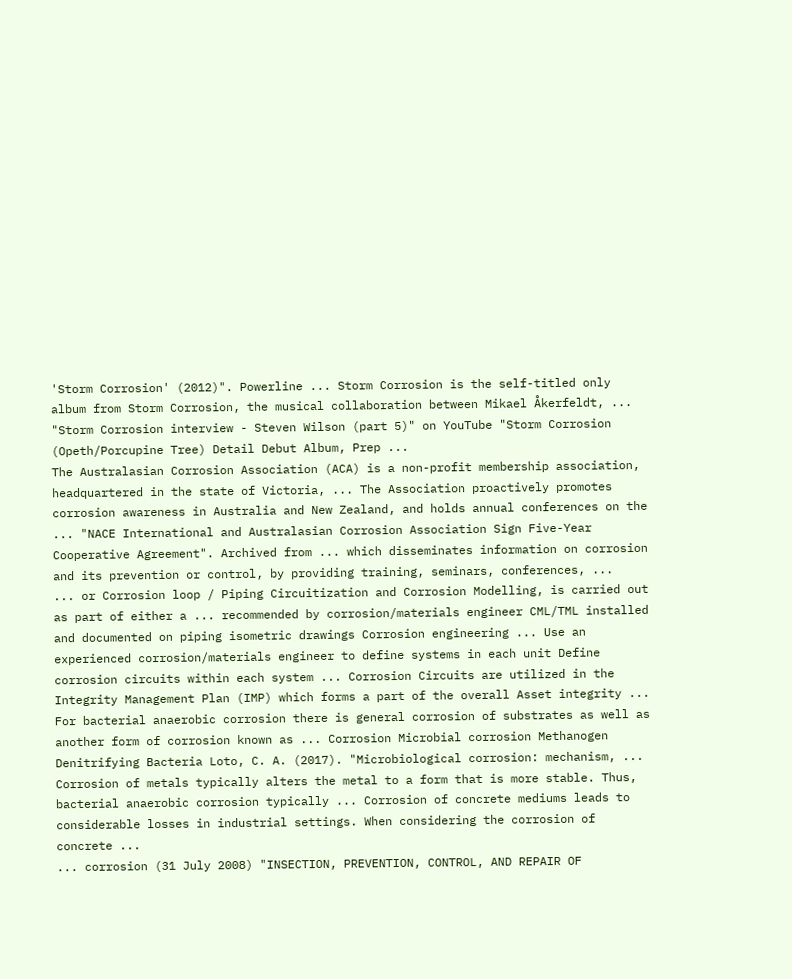'Storm Corrosion' (2012)". Powerline ... Storm Corrosion is the self-titled only album from Storm Corrosion, the musical collaboration between Mikael Åkerfeldt, ... "Storm Corrosion interview - Steven Wilson (part 5)" on YouTube "Storm Corrosion (Opeth/Porcupine Tree) Detail Debut Album, Prep ...
The Australasian Corrosion Association (ACA) is a non-profit membership association, headquartered in the state of Victoria, ... The Association proactively promotes corrosion awareness in Australia and New Zealand, and holds annual conferences on the ... "NACE International and Australasian Corrosion Association Sign Five-Year Cooperative Agreement". Archived from ... which disseminates information on corrosion and its prevention or control, by providing training, seminars, conferences, ...
... or Corrosion loop / Piping Circuitization and Corrosion Modelling, is carried out as part of either a ... recommended by corrosion/materials engineer CML/TML installed and documented on piping isometric drawings Corrosion engineering ... Use an experienced corrosion/materials engineer to define systems in each unit Define corrosion circuits within each system ... Corrosion Circuits are utilized in the Integrity Management Plan (IMP) which forms a part of the overall Asset integrity ...
For bacterial anaerobic corrosion there is general corrosion of substrates as well as another form of corrosion known as ... Corrosion Microbial corrosion Methanogen Denitrifying Bacteria Loto, C. A. (2017). "Microbiological corrosion: mechanism, ... Corrosion of metals typically alters the metal to a form that is more stable. Thus, bacterial anaerobic corrosion typically ... Corrosion of concrete mediums leads to considerable losses in industrial settings. When considering the corrosion of concrete ...
... corrosion (31 July 2008) "INSECTION, PREVENTION, CONTROL, AND REPAIR OF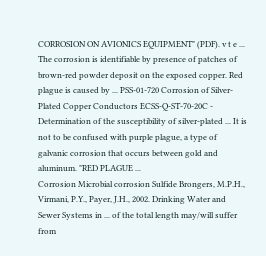CORROSION ON AVIONICS EQUIPMENT" (PDF). v t e ... The corrosion is identifiable by presence of patches of brown-red powder deposit on the exposed copper. Red plague is caused by ... PSS-01-720 Corrosion of Silver-Plated Copper Conductors ECSS-Q-ST-70-20C - Determination of the susceptibility of silver-plated ... It is not to be confused with purple plague, a type of galvanic corrosion that occurs between gold and aluminum. "RED PLAGUE ...
Corrosion Microbial corrosion Sulfide Brongers, M.P.H., Virmani, P.Y., Payer, J.H., 2002. Drinking Water and Sewer Systems in ... of the total length may/will suffer from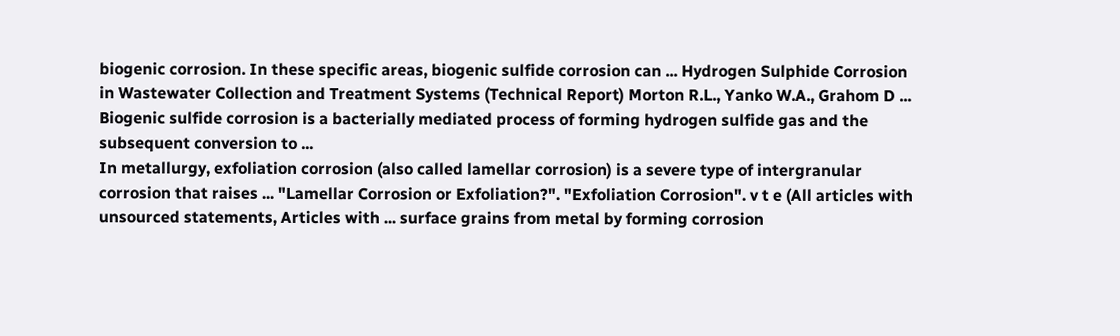biogenic corrosion. In these specific areas, biogenic sulfide corrosion can ... Hydrogen Sulphide Corrosion in Wastewater Collection and Treatment Systems (Technical Report) Morton R.L., Yanko W.A., Grahom D ... Biogenic sulfide corrosion is a bacterially mediated process of forming hydrogen sulfide gas and the subsequent conversion to ...
In metallurgy, exfoliation corrosion (also called lamellar corrosion) is a severe type of intergranular corrosion that raises ... "Lamellar Corrosion or Exfoliation?". "Exfoliation Corrosion". v t e (All articles with unsourced statements, Articles with ... surface grains from metal by forming corrosion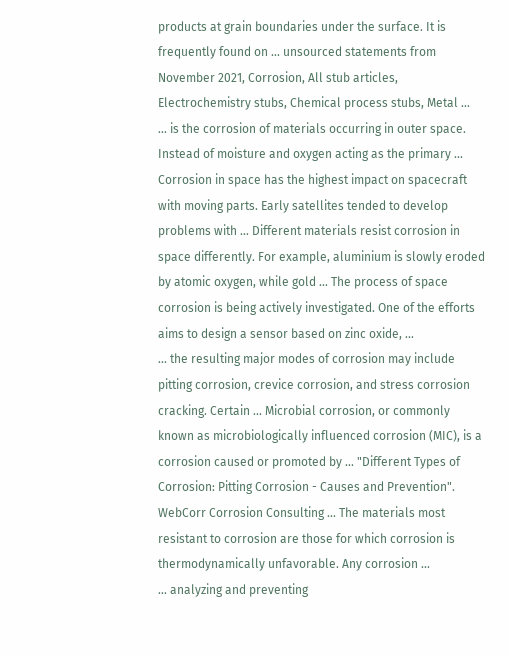products at grain boundaries under the surface. It is frequently found on ... unsourced statements from November 2021, Corrosion, All stub articles, Electrochemistry stubs, Chemical process stubs, Metal ...
... is the corrosion of materials occurring in outer space. Instead of moisture and oxygen acting as the primary ... Corrosion in space has the highest impact on spacecraft with moving parts. Early satellites tended to develop problems with ... Different materials resist corrosion in space differently. For example, aluminium is slowly eroded by atomic oxygen, while gold ... The process of space corrosion is being actively investigated. One of the efforts aims to design a sensor based on zinc oxide, ...
... the resulting major modes of corrosion may include pitting corrosion, crevice corrosion, and stress corrosion cracking. Certain ... Microbial corrosion, or commonly known as microbiologically influenced corrosion (MIC), is a corrosion caused or promoted by ... "Different Types of Corrosion: Pitting Corrosion - Causes and Prevention". WebCorr Corrosion Consulting ... The materials most resistant to corrosion are those for which corrosion is thermodynamically unfavorable. Any corrosion ...
... analyzing and preventing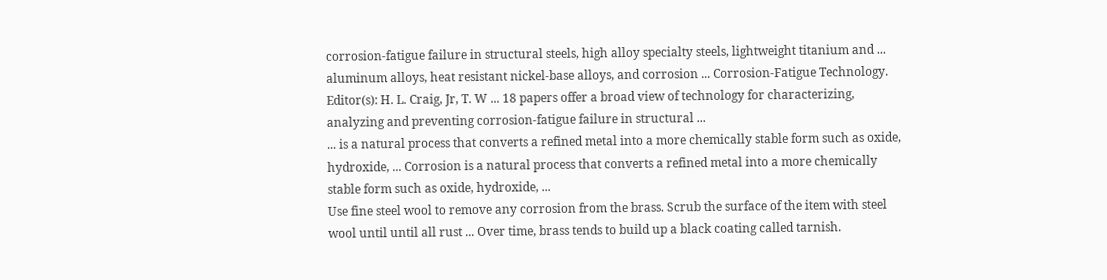corrosion-fatigue failure in structural steels, high alloy specialty steels, lightweight titanium and ... aluminum alloys, heat resistant nickel-base alloys, and corrosion ... Corrosion-Fatigue Technology. Editor(s): H. L. Craig, Jr, T. W ... 18 papers offer a broad view of technology for characterizing, analyzing and preventing corrosion-fatigue failure in structural ...
... is a natural process that converts a refined metal into a more chemically stable form such as oxide, hydroxide, ... Corrosion is a natural process that converts a refined metal into a more chemically stable form such as oxide, hydroxide, ...
Use fine steel wool to remove any corrosion from the brass. Scrub the surface of the item with steel wool until until all rust ... Over time, brass tends to build up a black coating called tarnish.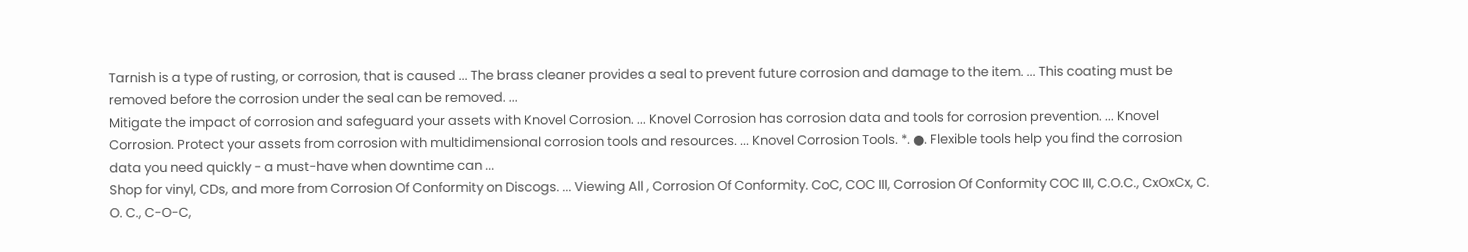Tarnish is a type of rusting, or corrosion, that is caused ... The brass cleaner provides a seal to prevent future corrosion and damage to the item. ... This coating must be removed before the corrosion under the seal can be removed. ...
Mitigate the impact of corrosion and safeguard your assets with Knovel Corrosion. ... Knovel Corrosion has corrosion data and tools for corrosion prevention. ... Knovel Corrosion. Protect your assets from corrosion with multidimensional corrosion tools and resources. ... Knovel Corrosion Tools. *. ●. Flexible tools help you find the corrosion data you need quickly - a must-have when downtime can ...
Shop for vinyl, CDs, and more from Corrosion Of Conformity on Discogs. ... Viewing All , Corrosion Of Conformity. CoC, COC III, Corrosion Of Conformity COC III, C.O.C., CxOxCx, C. O. C., C-O-C,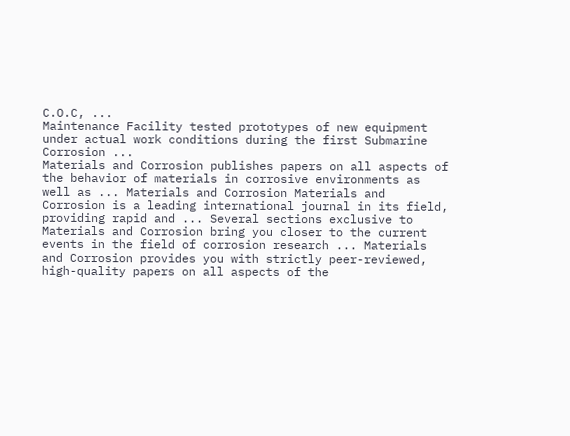C.O.C, ...
Maintenance Facility tested prototypes of new equipment under actual work conditions during the first Submarine Corrosion ...
Materials and Corrosion publishes papers on all aspects of the behavior of materials in corrosive environments as well as ... Materials and Corrosion Materials and Corrosion is a leading international journal in its field, providing rapid and ... Several sections exclusive to Materials and Corrosion bring you closer to the current events in the field of corrosion research ... Materials and Corrosion provides you with strictly peer-reviewed, high-quality papers on all aspects of the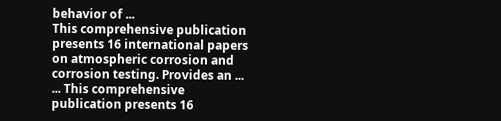behavior of ...
This comprehensive publication presents 16 international papers on atmospheric corrosion and corrosion testing. Provides an ... ... This comprehensive publication presents 16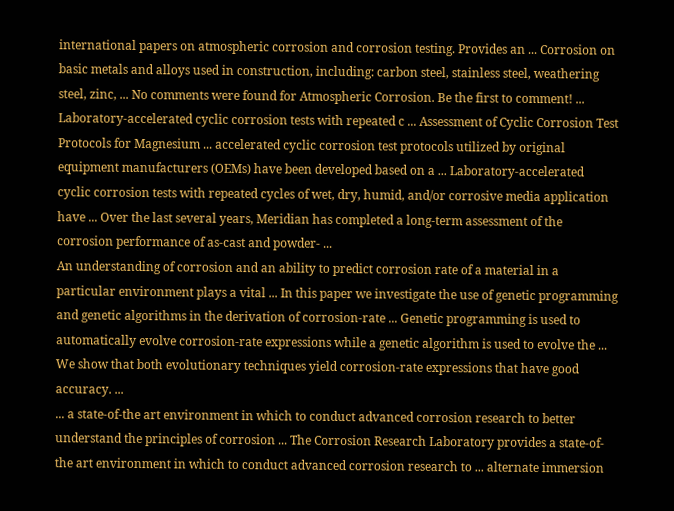international papers on atmospheric corrosion and corrosion testing. Provides an ... Corrosion on basic metals and alloys used in construction, including: carbon steel, stainless steel, weathering steel, zinc, ... No comments were found for Atmospheric Corrosion. Be the first to comment! ...
Laboratory-accelerated cyclic corrosion tests with repeated c ... Assessment of Cyclic Corrosion Test Protocols for Magnesium ... accelerated cyclic corrosion test protocols utilized by original equipment manufacturers (OEMs) have been developed based on a ... Laboratory-accelerated cyclic corrosion tests with repeated cycles of wet, dry, humid, and/or corrosive media application have ... Over the last several years, Meridian has completed a long-term assessment of the corrosion performance of as-cast and powder- ...
An understanding of corrosion and an ability to predict corrosion rate of a material in a particular environment plays a vital ... In this paper we investigate the use of genetic programming and genetic algorithms in the derivation of corrosion-rate ... Genetic programming is used to automatically evolve corrosion-rate expressions while a genetic algorithm is used to evolve the ... We show that both evolutionary techniques yield corrosion-rate expressions that have good accuracy. ...
... a state-of-the art environment in which to conduct advanced corrosion research to better understand the principles of corrosion ... The Corrosion Research Laboratory provides a state-of-the art environment in which to conduct advanced corrosion research to ... alternate immersion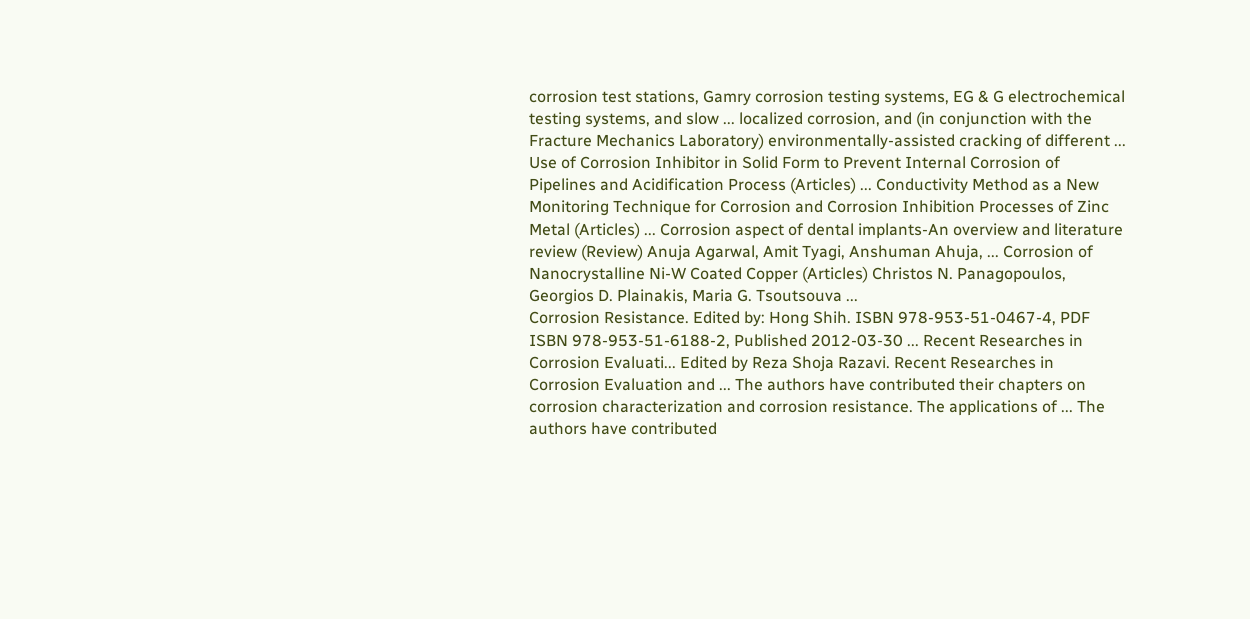corrosion test stations, Gamry corrosion testing systems, EG & G electrochemical testing systems, and slow ... localized corrosion, and (in conjunction with the Fracture Mechanics Laboratory) environmentally-assisted cracking of different ...
Use of Corrosion Inhibitor in Solid Form to Prevent Internal Corrosion of Pipelines and Acidification Process (Articles) ... Conductivity Method as a New Monitoring Technique for Corrosion and Corrosion Inhibition Processes of Zinc Metal (Articles) ... Corrosion aspect of dental implants-An overview and literature review (Review) Anuja Agarwal, Amit Tyagi, Anshuman Ahuja, ... Corrosion of Nanocrystalline Ni-W Coated Copper (Articles) Christos N. Panagopoulos, Georgios D. Plainakis, Maria G. Tsoutsouva ...
Corrosion Resistance. Edited by: Hong Shih. ISBN 978-953-51-0467-4, PDF ISBN 978-953-51-6188-2, Published 2012-03-30 ... Recent Researches in Corrosion Evaluati... Edited by Reza Shoja Razavi. Recent Researches in Corrosion Evaluation and ... The authors have contributed their chapters on corrosion characterization and corrosion resistance. The applications of ... The authors have contributed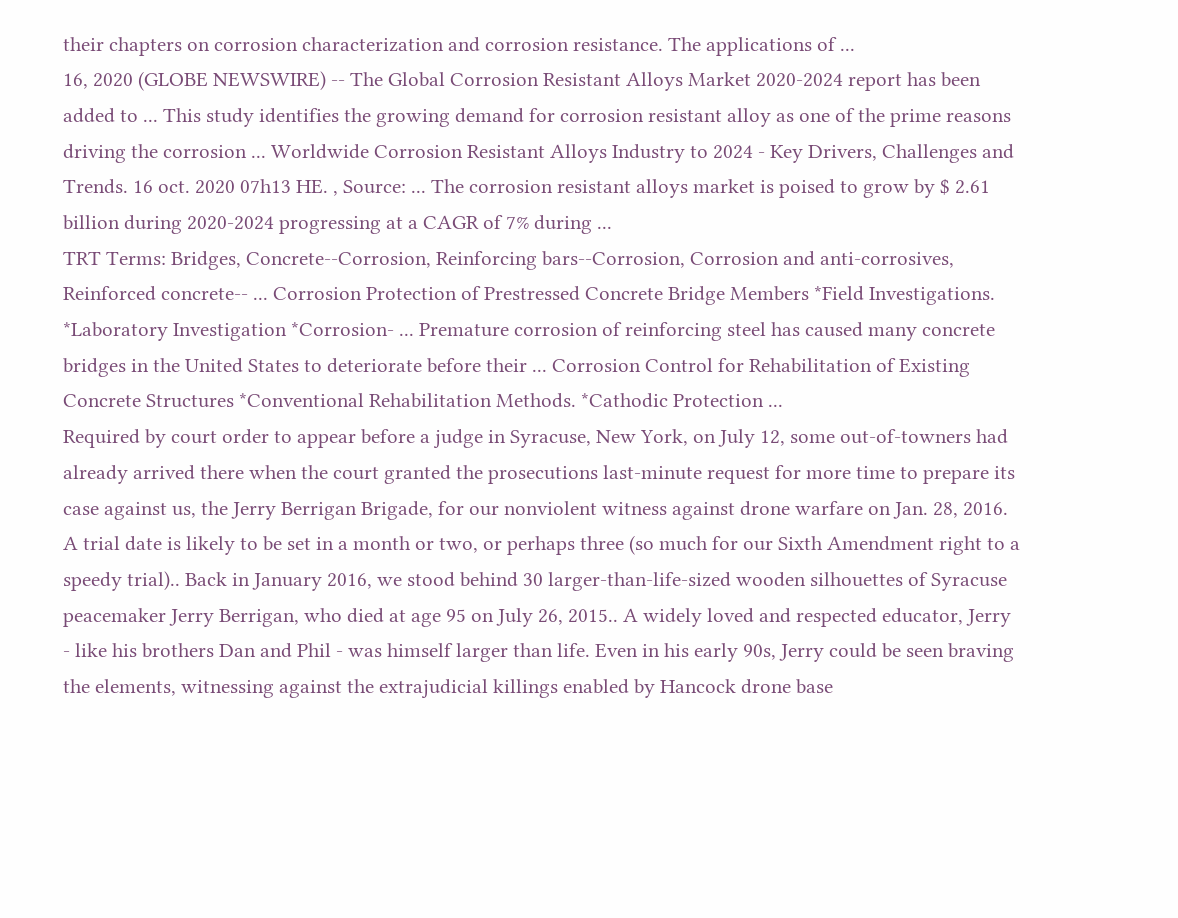their chapters on corrosion characterization and corrosion resistance. The applications of ...
16, 2020 (GLOBE NEWSWIRE) -- The Global Corrosion Resistant Alloys Market 2020-2024 report has been added to ... This study identifies the growing demand for corrosion resistant alloy as one of the prime reasons driving the corrosion ... Worldwide Corrosion Resistant Alloys Industry to 2024 - Key Drivers, Challenges and Trends. 16 oct. 2020 07h13 HE. , Source: ... The corrosion resistant alloys market is poised to grow by $ 2.61 billion during 2020-2024 progressing at a CAGR of 7% during ...
TRT Terms: Bridges, Concrete--Corrosion, Reinforcing bars--Corrosion, Corrosion and anti-corrosives, Reinforced concrete-- ... Corrosion Protection of Prestressed Concrete Bridge Members *Field Investigations. *Laboratory Investigation *Corrosion- ... Premature corrosion of reinforcing steel has caused many concrete bridges in the United States to deteriorate before their ... Corrosion Control for Rehabilitation of Existing Concrete Structures *Conventional Rehabilitation Methods. *Cathodic Protection ...
Required by court order to appear before a judge in Syracuse, New York, on July 12, some out-of-towners had already arrived there when the court granted the prosecutions last-minute request for more time to prepare its case against us, the Jerry Berrigan Brigade, for our nonviolent witness against drone warfare on Jan. 28, 2016. A trial date is likely to be set in a month or two, or perhaps three (so much for our Sixth Amendment right to a speedy trial).. Back in January 2016, we stood behind 30 larger-than-life-sized wooden silhouettes of Syracuse peacemaker Jerry Berrigan, who died at age 95 on July 26, 2015.. A widely loved and respected educator, Jerry - like his brothers Dan and Phil - was himself larger than life. Even in his early 90s, Jerry could be seen braving the elements, witnessing against the extrajudicial killings enabled by Hancock drone base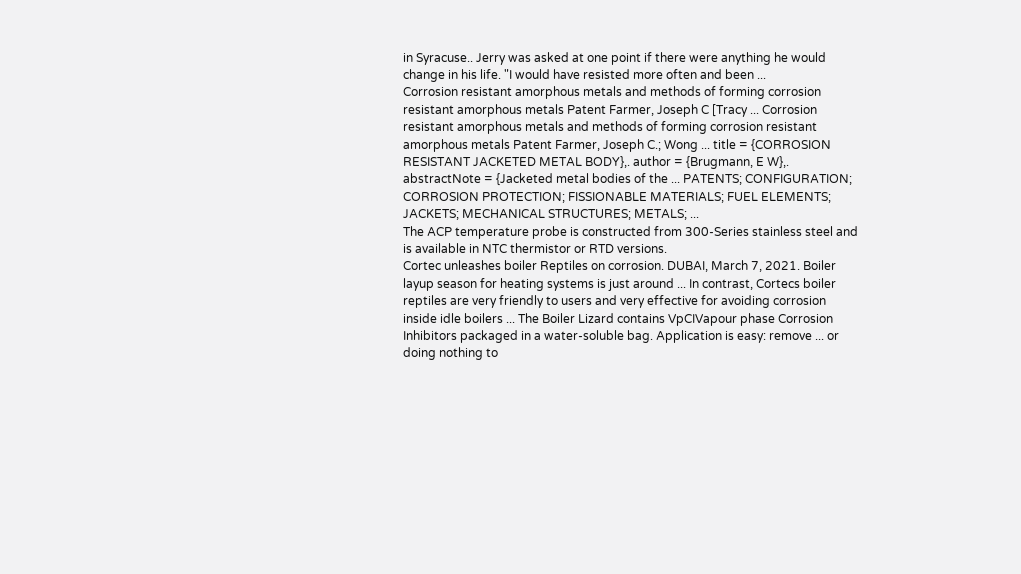in Syracuse.. Jerry was asked at one point if there were anything he would change in his life. "I would have resisted more often and been ...
Corrosion resistant amorphous metals and methods of forming corrosion resistant amorphous metals Patent Farmer, Joseph C [Tracy ... Corrosion resistant amorphous metals and methods of forming corrosion resistant amorphous metals Patent Farmer, Joseph C.; Wong ... title = {CORROSION RESISTANT JACKETED METAL BODY},. author = {Brugmann, E W},. abstractNote = {Jacketed metal bodies of the ... PATENTS; CONFIGURATION; CORROSION PROTECTION; FISSIONABLE MATERIALS; FUEL ELEMENTS; JACKETS; MECHANICAL STRUCTURES; METALS; ...
The ACP temperature probe is constructed from 300-Series stainless steel and is available in NTC thermistor or RTD versions.
Cortec unleashes boiler Reptiles on corrosion. DUBAI, March 7, 2021. Boiler layup season for heating systems is just around ... In contrast, Cortecs boiler reptiles are very friendly to users and very effective for avoiding corrosion inside idle boilers ... The Boiler Lizard contains VpCIVapour phase Corrosion Inhibitors packaged in a water-soluble bag. Application is easy: remove ... or doing nothing to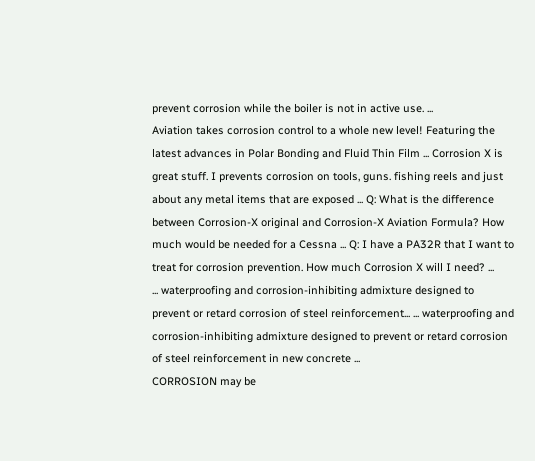prevent corrosion while the boiler is not in active use. ...
Aviation takes corrosion control to a whole new level! Featuring the latest advances in Polar Bonding and Fluid Thin Film ... Corrosion X is great stuff. I prevents corrosion on tools, guns. fishing reels and just about any metal items that are exposed ... Q: What is the difference between Corrosion-X original and Corrosion-X Aviation Formula? How much would be needed for a Cessna ... Q: I have a PA32R that I want to treat for corrosion prevention. How much Corrosion X will I need? ...
... waterproofing and corrosion-inhibiting admixture designed to prevent or retard corrosion of steel reinforcement... ... waterproofing and corrosion-inhibiting admixture designed to prevent or retard corrosion of steel reinforcement in new concrete ...
CORROSION may be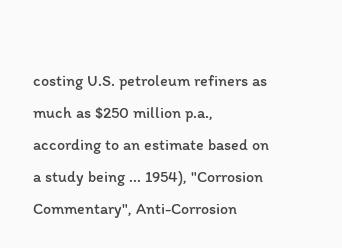costing U.S. petroleum refiners as much as $250 million p.a., according to an estimate based on a study being ... 1954), "Corrosion Commentary", Anti-Corrosion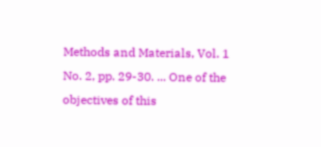Methods and Materials, Vol. 1 No. 2, pp. 29-30. ... One of the objectives of this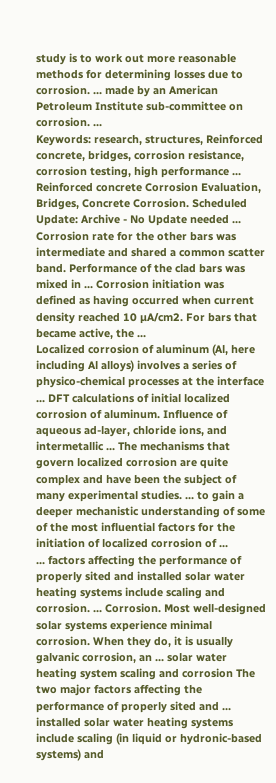study is to work out more reasonable methods for determining losses due to corrosion. ... made by an American Petroleum Institute sub‐committee on corrosion. ...
Keywords: research, structures, Reinforced concrete, bridges, corrosion resistance, corrosion testing, high performance ... Reinforced concrete Corrosion Evaluation, Bridges, Concrete Corrosion. Scheduled Update: Archive - No Update needed ... Corrosion rate for the other bars was intermediate and shared a common scatter band. Performance of the clad bars was mixed in ... Corrosion initiation was defined as having occurred when current density reached 10 µA/cm2. For bars that became active, the ...
Localized corrosion of aluminum (Al, here including Al alloys) involves a series of physico-chemical processes at the interface ... DFT calculations of initial localized corrosion of aluminum. Influence of aqueous ad-layer, chloride ions, and intermetallic ... The mechanisms that govern localized corrosion are quite complex and have been the subject of many experimental studies. ... to gain a deeper mechanistic understanding of some of the most influential factors for the initiation of localized corrosion of ...
... factors affecting the performance of properly sited and installed solar water heating systems include scaling and corrosion. ... Corrosion. Most well-designed solar systems experience minimal corrosion. When they do, it is usually galvanic corrosion, an ... solar water heating system scaling and corrosion The two major factors affecting the performance of properly sited and ... installed solar water heating systems include scaling (in liquid or hydronic-based systems) and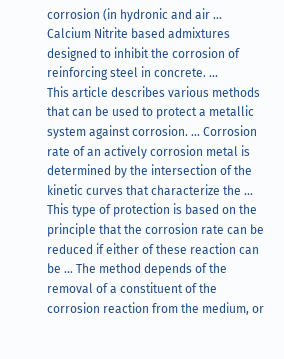corrosion (in hydronic and air ...
Calcium Nitrite based admixtures designed to inhibit the corrosion of reinforcing steel in concrete. ...
This article describes various methods that can be used to protect a metallic system against corrosion. ... Corrosion rate of an actively corrosion metal is determined by the intersection of the kinetic curves that characterize the ... This type of protection is based on the principle that the corrosion rate can be reduced if either of these reaction can be ... The method depends of the removal of a constituent of the corrosion reaction from the medium, or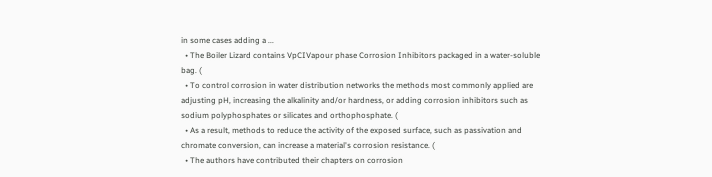in some cases adding a ...
  • The Boiler Lizard contains VpCIVapour phase Corrosion Inhibitors packaged in a water-soluble bag. (
  • To control corrosion in water distribution networks the methods most commonly applied are adjusting pH, increasing the alkalinity and/or hardness, or adding corrosion inhibitors such as sodium polyphosphates or silicates and orthophosphate. (
  • As a result, methods to reduce the activity of the exposed surface, such as passivation and chromate conversion, can increase a material's corrosion resistance. (
  • The authors have contributed their chapters on corrosion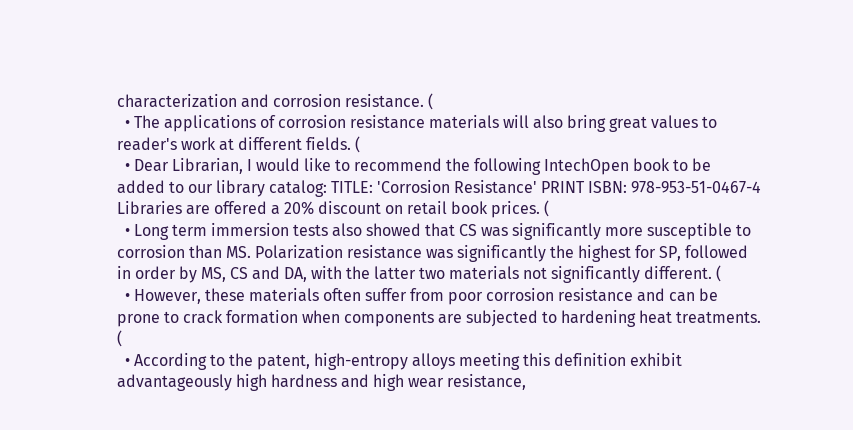characterization and corrosion resistance. (
  • The applications of corrosion resistance materials will also bring great values to reader's work at different fields. (
  • Dear Librarian, I would like to recommend the following IntechOpen book to be added to our library catalog: TITLE: 'Corrosion Resistance' PRINT ISBN: 978-953-51-0467-4 Libraries are offered a 20% discount on retail book prices. (
  • Long term immersion tests also showed that CS was significantly more susceptible to corrosion than MS. Polarization resistance was significantly the highest for SP, followed in order by MS, CS and DA, with the latter two materials not significantly different. (
  • However, these materials often suffer from poor corrosion resistance and can be prone to crack formation when components are subjected to hardening heat treatments. (
  • According to the patent, high-entropy alloys meeting this definition exhibit advantageously high hardness and high wear resistance,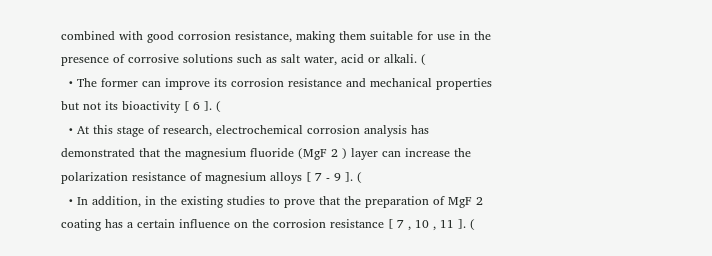combined with good corrosion resistance, making them suitable for use in the presence of corrosive solutions such as salt water, acid or alkali. (
  • The former can improve its corrosion resistance and mechanical properties but not its bioactivity [ 6 ]. (
  • At this stage of research, electrochemical corrosion analysis has demonstrated that the magnesium fluoride (MgF 2 ) layer can increase the polarization resistance of magnesium alloys [ 7 - 9 ]. (
  • In addition, in the existing studies to prove that the preparation of MgF 2 coating has a certain influence on the corrosion resistance [ 7 , 10 , 11 ]. (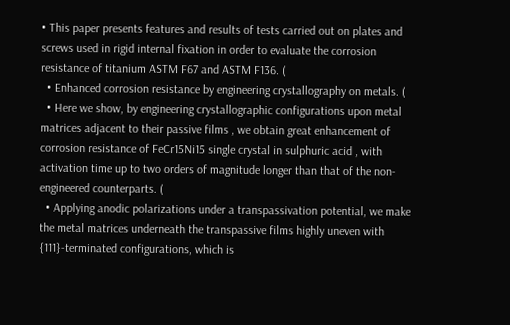• This paper presents features and results of tests carried out on plates and screws used in rigid internal fixation in order to evaluate the corrosion resistance of titanium ASTM F67 and ASTM F136. (
  • Enhanced corrosion resistance by engineering crystallography on metals. (
  • Here we show, by engineering crystallographic configurations upon metal matrices adjacent to their passive films , we obtain great enhancement of corrosion resistance of FeCr15Ni15 single crystal in sulphuric acid , with activation time up to two orders of magnitude longer than that of the non-engineered counterparts. (
  • Applying anodic polarizations under a transpassivation potential, we make the metal matrices underneath the transpassive films highly uneven with {111}-terminated configurations, which is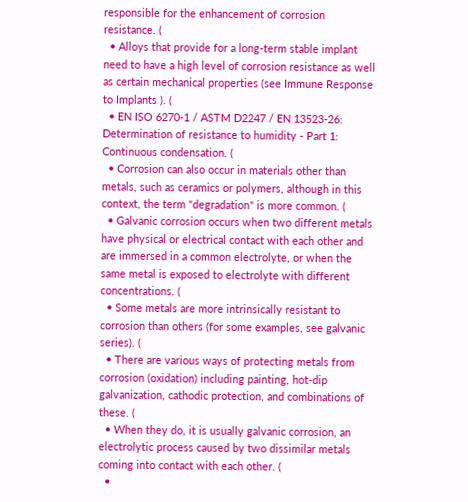responsible for the enhancement of corrosion resistance. (
  • Alloys that provide for a long-term stable implant need to have a high level of corrosion resistance as well as certain mechanical properties (see Immune Response to Implants ). (
  • EN ISO 6270-1 / ASTM D2247 / EN 13523-26: Determination of resistance to humidity - Part 1: Continuous condensation. (
  • Corrosion can also occur in materials other than metals, such as ceramics or polymers, although in this context, the term "degradation" is more common. (
  • Galvanic corrosion occurs when two different metals have physical or electrical contact with each other and are immersed in a common electrolyte, or when the same metal is exposed to electrolyte with different concentrations. (
  • Some metals are more intrinsically resistant to corrosion than others (for some examples, see galvanic series). (
  • There are various ways of protecting metals from corrosion (oxidation) including painting, hot-dip galvanization, cathodic protection, and combinations of these. (
  • When they do, it is usually galvanic corrosion, an electrolytic process caused by two dissimilar metals coming into contact with each other. (
  •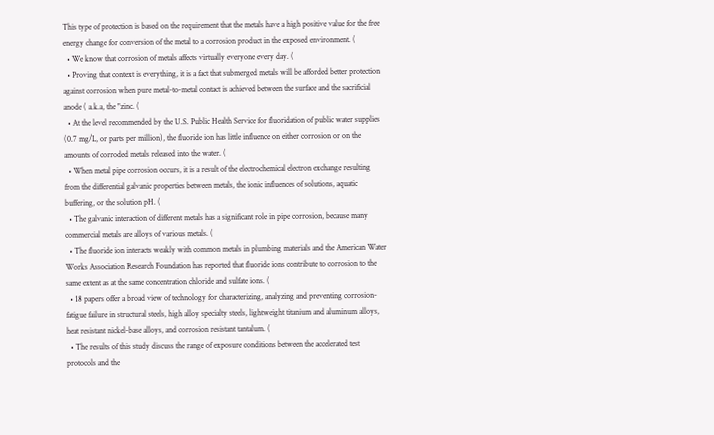This type of protection is based on the requirement that the metals have a high positive value for the free energy change for conversion of the metal to a corrosion product in the exposed environment. (
  • We know that corrosion of metals affects virtually everyone every day. (
  • Proving that context is everything, it is a fact that submerged metals will be afforded better protection against corrosion when pure metal-to-metal contact is achieved between the surface and the sacrificial anode ( a.k.a, the "zinc. (
  • At the level recommended by the U.S. Public Health Service for fluoridation of public water supplies (0.7 mg/L, or parts per million), the fluoride ion has little influence on either corrosion or on the amounts of corroded metals released into the water. (
  • When metal pipe corrosion occurs, it is a result of the electrochemical electron exchange resulting from the differential galvanic properties between metals, the ionic influences of solutions, aquatic buffering, or the solution pH. (
  • The galvanic interaction of different metals has a significant role in pipe corrosion, because many commercial metals are alloys of various metals. (
  • The fluoride ion interacts weakly with common metals in plumbing materials and the American Water Works Association Research Foundation has reported that fluoride ions contribute to corrosion to the same extent as at the same concentration chloride and sulfate ions. (
  • 18 papers offer a broad view of technology for characterizing, analyzing and preventing corrosion-fatigue failure in structural steels, high alloy specialty steels, lightweight titanium and aluminum alloys, heat resistant nickel-base alloys, and corrosion resistant tantalum. (
  • The results of this study discuss the range of exposure conditions between the accelerated test protocols and the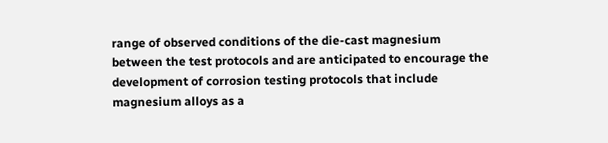range of observed conditions of the die-cast magnesium between the test protocols and are anticipated to encourage the development of corrosion testing protocols that include magnesium alloys as a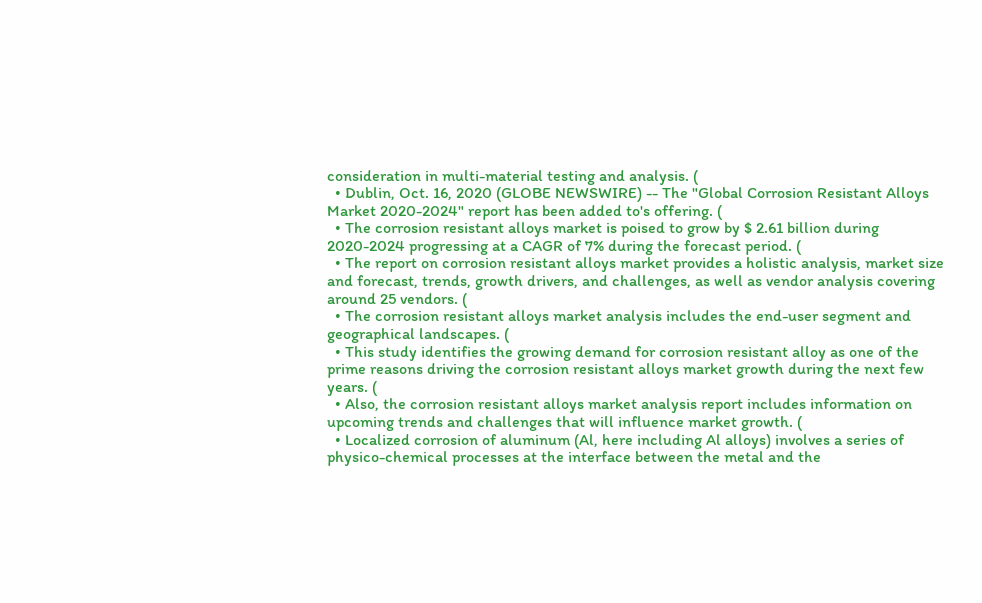consideration in multi-material testing and analysis. (
  • Dublin, Oct. 16, 2020 (GLOBE NEWSWIRE) -- The "Global Corrosion Resistant Alloys Market 2020-2024" report has been added to's offering. (
  • The corrosion resistant alloys market is poised to grow by $ 2.61 billion during 2020-2024 progressing at a CAGR of 7% during the forecast period. (
  • The report on corrosion resistant alloys market provides a holistic analysis, market size and forecast, trends, growth drivers, and challenges, as well as vendor analysis covering around 25 vendors. (
  • The corrosion resistant alloys market analysis includes the end-user segment and geographical landscapes. (
  • This study identifies the growing demand for corrosion resistant alloy as one of the prime reasons driving the corrosion resistant alloys market growth during the next few years. (
  • Also, the corrosion resistant alloys market analysis report includes information on upcoming trends and challenges that will influence market growth. (
  • Localized corrosion of aluminum (Al, here including Al alloys) involves a series of physico-chemical processes at the interface between the metal and the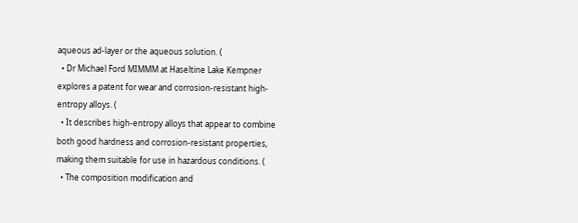aqueous ad-layer or the aqueous solution. (
  • Dr Michael Ford MIMMM at Haseltine Lake Kempner explores a patent for wear and corrosion-resistant high-entropy alloys. (
  • It describes high-entropy alloys that appear to combine both good hardness and corrosion-resistant properties, making them suitable for use in hazardous conditions. (
  • The composition modification and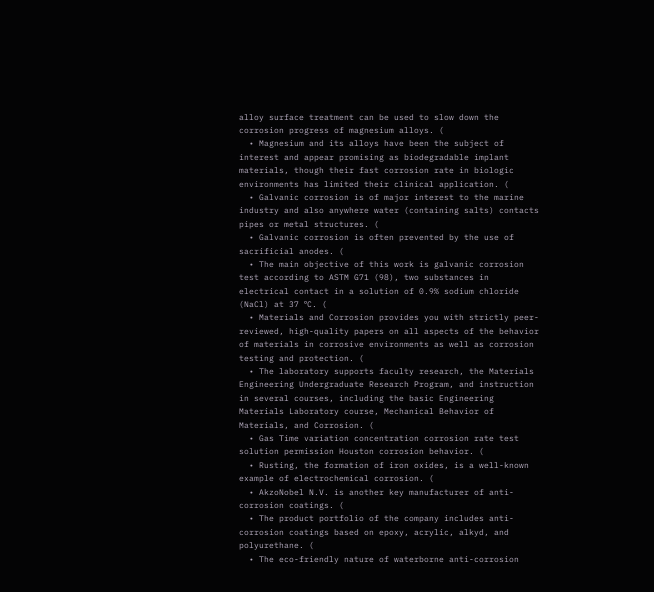alloy surface treatment can be used to slow down the corrosion progress of magnesium alloys. (
  • Magnesium and its alloys have been the subject of interest and appear promising as biodegradable implant materials, though their fast corrosion rate in biologic environments has limited their clinical application. (
  • Galvanic corrosion is of major interest to the marine industry and also anywhere water (containing salts) contacts pipes or metal structures. (
  • Galvanic corrosion is often prevented by the use of sacrificial anodes. (
  • The main objective of this work is galvanic corrosion test according to ASTM G71 (98), two substances in electrical contact in a solution of 0.9% sodium chloride (NaCl) at 37 ºC. (
  • Materials and Corrosion provides you with strictly peer-reviewed, high-quality papers on all aspects of the behavior of materials in corrosive environments as well as corrosion testing and protection. (
  • The laboratory supports faculty research, the Materials Engineering Undergraduate Research Program, and instruction in several courses, including the basic Engineering Materials Laboratory course, Mechanical Behavior of Materials, and Corrosion. (
  • Gas Time variation concentration corrosion rate test solution permission Houston corrosion behavior. (
  • Rusting, the formation of iron oxides, is a well-known example of electrochemical corrosion. (
  • AkzoNobel N.V. is another key manufacturer of anti-corrosion coatings. (
  • The product portfolio of the company includes anti-corrosion coatings based on epoxy, acrylic, alkyd, and polyurethane. (
  • The eco-friendly nature of waterborne anti-corrosion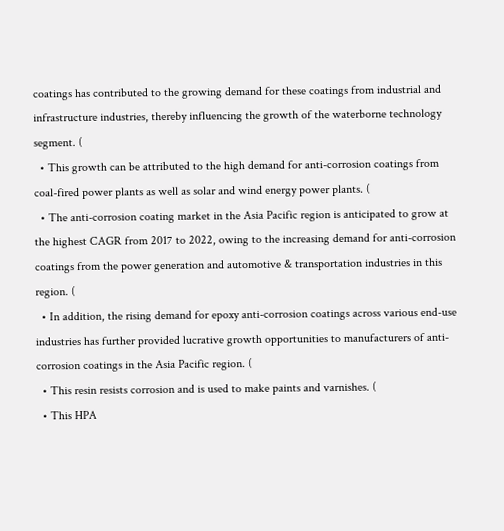coatings has contributed to the growing demand for these coatings from industrial and infrastructure industries, thereby influencing the growth of the waterborne technology segment. (
  • This growth can be attributed to the high demand for anti-corrosion coatings from coal-fired power plants as well as solar and wind energy power plants. (
  • The anti-corrosion coating market in the Asia Pacific region is anticipated to grow at the highest CAGR from 2017 to 2022, owing to the increasing demand for anti-corrosion coatings from the power generation and automotive & transportation industries in this region. (
  • In addition, the rising demand for epoxy anti-corrosion coatings across various end-use industries has further provided lucrative growth opportunities to manufacturers of anti-corrosion coatings in the Asia Pacific region. (
  • This resin resists corrosion and is used to make paints and varnishes. (
  • This HPA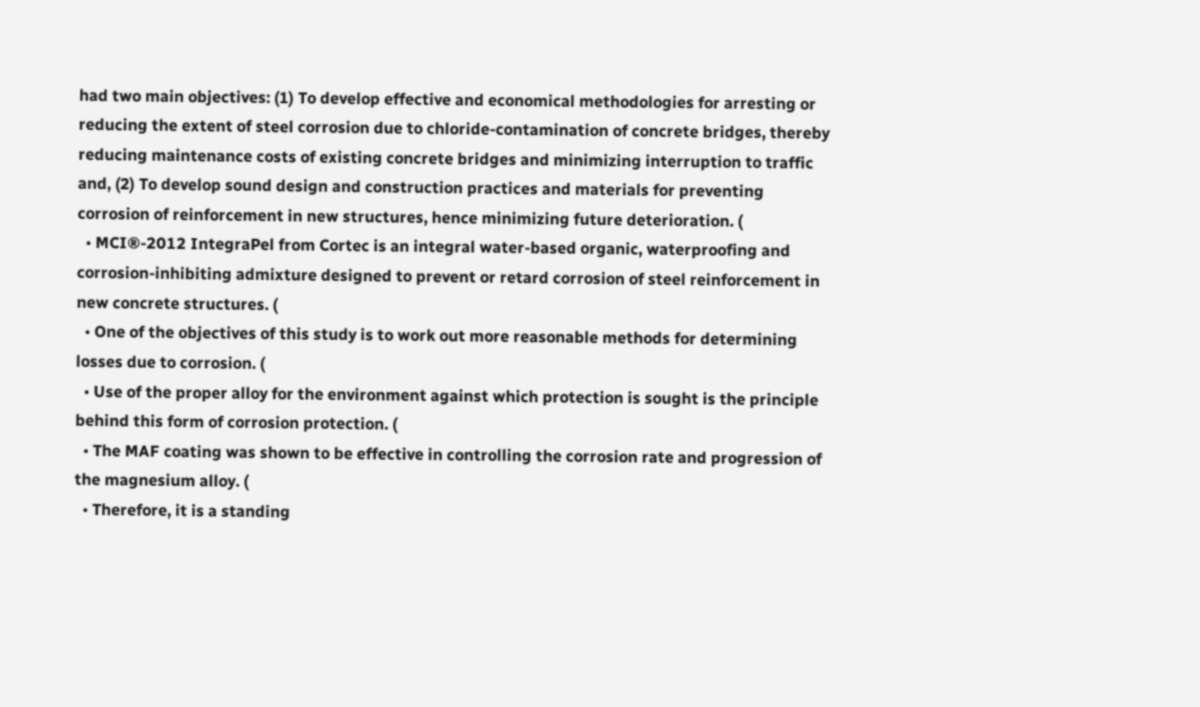had two main objectives: (1) To develop effective and economical methodologies for arresting or reducing the extent of steel corrosion due to chloride-contamination of concrete bridges, thereby reducing maintenance costs of existing concrete bridges and minimizing interruption to traffic and, (2) To develop sound design and construction practices and materials for preventing corrosion of reinforcement in new structures, hence minimizing future deterioration. (
  • MCI®-2012 IntegraPel from Cortec is an integral water-based organic, waterproofing and corrosion-inhibiting admixture designed to prevent or retard corrosion of steel reinforcement in new concrete structures. (
  • One of the objectives of this study is to work out more reasonable methods for determining losses due to corrosion. (
  • Use of the proper alloy for the environment against which protection is sought is the principle behind this form of corrosion protection. (
  • The MAF coating was shown to be effective in controlling the corrosion rate and progression of the magnesium alloy. (
  • Therefore, it is a standing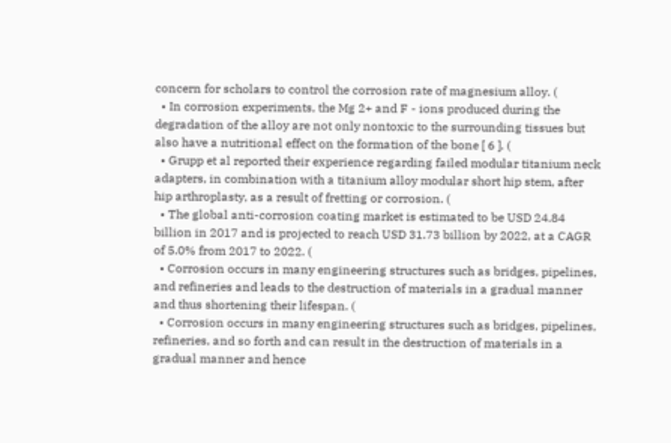concern for scholars to control the corrosion rate of magnesium alloy. (
  • In corrosion experiments, the Mg 2+ and F - ions produced during the degradation of the alloy are not only nontoxic to the surrounding tissues but also have a nutritional effect on the formation of the bone [ 6 ]. (
  • Grupp et al reported their experience regarding failed modular titanium neck adapters, in combination with a titanium alloy modular short hip stem, after hip arthroplasty, as a result of fretting or corrosion. (
  • The global anti-corrosion coating market is estimated to be USD 24.84 billion in 2017 and is projected to reach USD 31.73 billion by 2022, at a CAGR of 5.0% from 2017 to 2022. (
  • Corrosion occurs in many engineering structures such as bridges, pipelines, and refineries and leads to the destruction of materials in a gradual manner and thus shortening their lifespan. (
  • Corrosion occurs in many engineering structures such as bridges, pipelines, refineries, and so forth and can result in the destruction of materials in a gradual manner and hence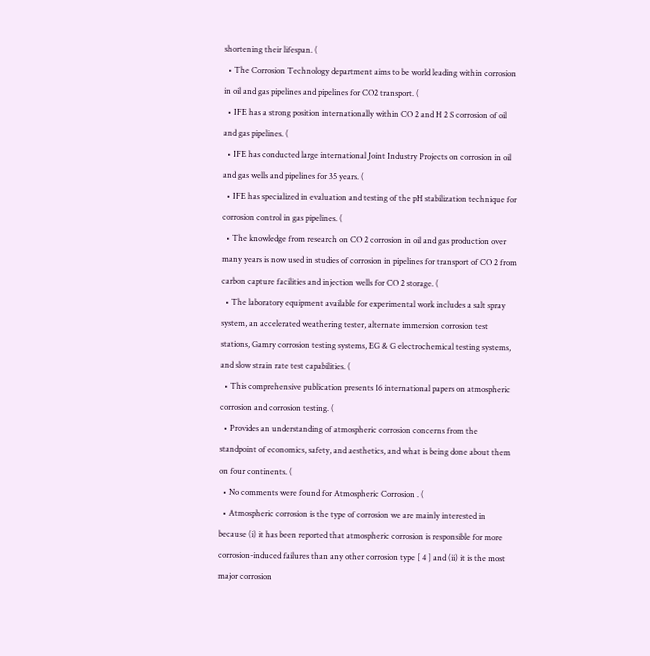shortening their lifespan. (
  • The Corrosion Technology department aims to be world leading within corrosion in oil and gas pipelines and pipelines for CO2 transport. (
  • IFE has a strong position internationally within CO 2 and H 2 S corrosion of oil and gas pipelines. (
  • IFE has conducted large international Joint Industry Projects on corrosion in oil and gas wells and pipelines for 35 years. (
  • IFE has specialized in evaluation and testing of the pH stabilization technique for corrosion control in gas pipelines. (
  • The knowledge from research on CO 2 corrosion in oil and gas production over many years is now used in studies of corrosion in pipelines for transport of CO 2 from carbon capture facilities and injection wells for CO 2 storage. (
  • The laboratory equipment available for experimental work includes a salt spray system, an accelerated weathering tester, alternate immersion corrosion test stations, Gamry corrosion testing systems, EG & G electrochemical testing systems, and slow strain rate test capabilities. (
  • This comprehensive publication presents 16 international papers on atmospheric corrosion and corrosion testing. (
  • Provides an understanding of atmospheric corrosion concerns from the standpoint of economics, safety, and aesthetics, and what is being done about them on four continents. (
  • No comments were found for Atmospheric Corrosion . (
  • Atmospheric corrosion is the type of corrosion we are mainly interested in because (i) it has been reported that atmospheric corrosion is responsible for more corrosion-induced failures than any other corrosion type [ 4 ] and (ii) it is the most major corrosion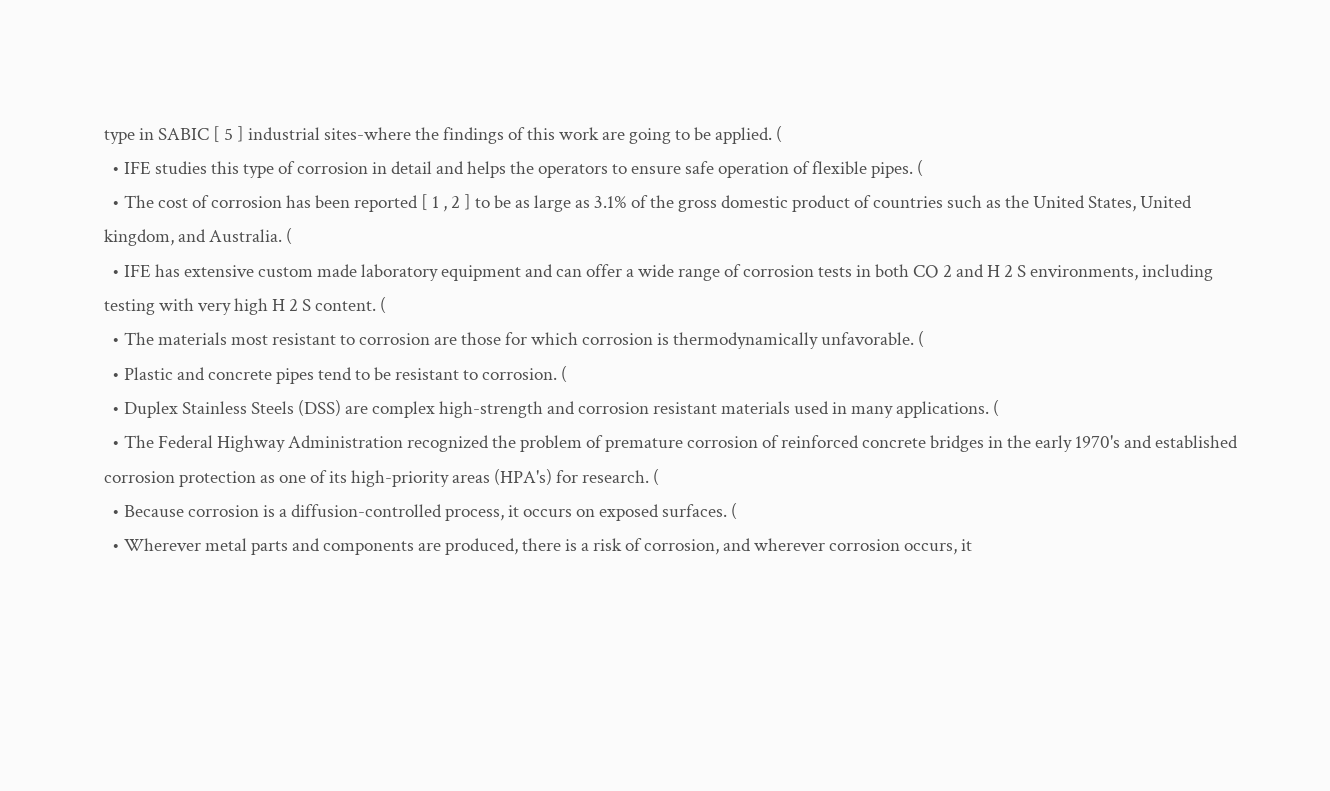type in SABIC [ 5 ] industrial sites-where the findings of this work are going to be applied. (
  • IFE studies this type of corrosion in detail and helps the operators to ensure safe operation of flexible pipes. (
  • The cost of corrosion has been reported [ 1 , 2 ] to be as large as 3.1% of the gross domestic product of countries such as the United States, United kingdom, and Australia. (
  • IFE has extensive custom made laboratory equipment and can offer a wide range of corrosion tests in both CO 2 and H 2 S environments, including testing with very high H 2 S content. (
  • The materials most resistant to corrosion are those for which corrosion is thermodynamically unfavorable. (
  • Plastic and concrete pipes tend to be resistant to corrosion. (
  • Duplex Stainless Steels (DSS) are complex high-strength and corrosion resistant materials used in many applications. (
  • The Federal Highway Administration recognized the problem of premature corrosion of reinforced concrete bridges in the early 1970's and established corrosion protection as one of its high-priority areas (HPA's) for research. (
  • Because corrosion is a diffusion-controlled process, it occurs on exposed surfaces. (
  • Wherever metal parts and components are produced, there is a risk of corrosion, and wherever corrosion occurs, it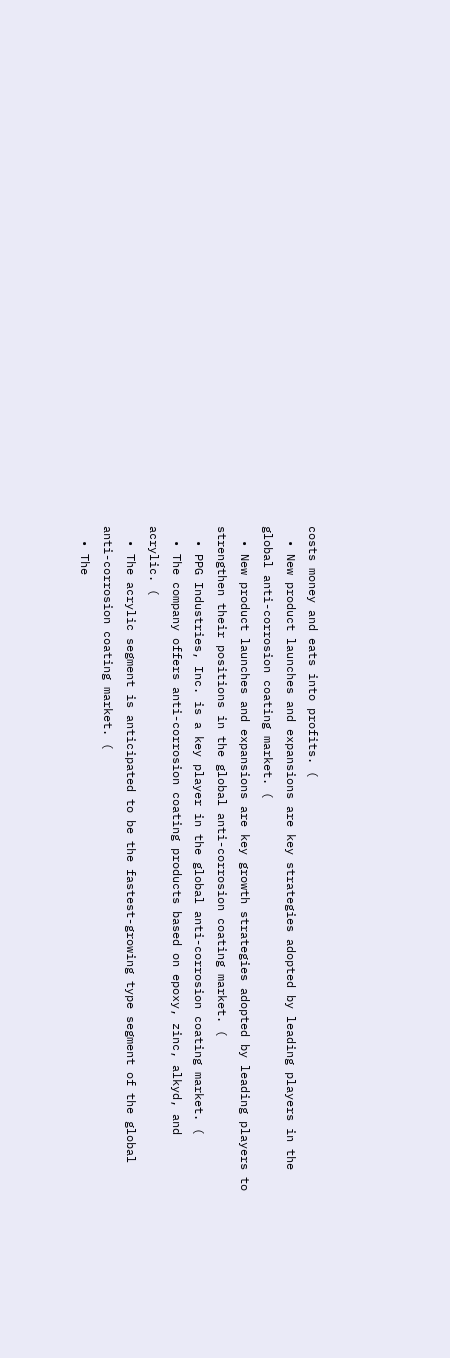costs money and eats into profits. (
  • New product launches and expansions are key strategies adopted by leading players in the global anti-corrosion coating market. (
  • New product launches and expansions are key growth strategies adopted by leading players to strengthen their positions in the global anti-corrosion coating market. (
  • PPG Industries, Inc. is a key player in the global anti-corrosion coating market. (
  • The company offers anti-corrosion coating products based on epoxy, zinc, alkyd, and acrylic. (
  • The acrylic segment is anticipated to be the fastest-growing type segment of the global anti-corrosion coating market. (
  • The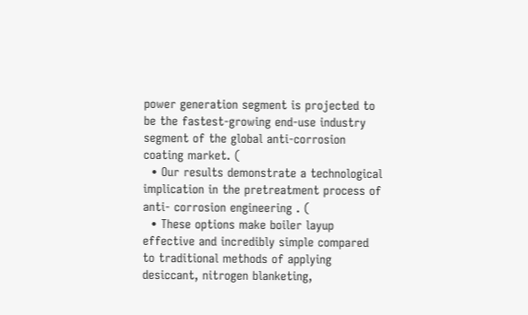power generation segment is projected to be the fastest-growing end-use industry segment of the global anti-corrosion coating market. (
  • Our results demonstrate a technological implication in the pretreatment process of anti- corrosion engineering . (
  • These options make boiler layup effective and incredibly simple compared to traditional methods of applying desiccant, nitrogen blanketing,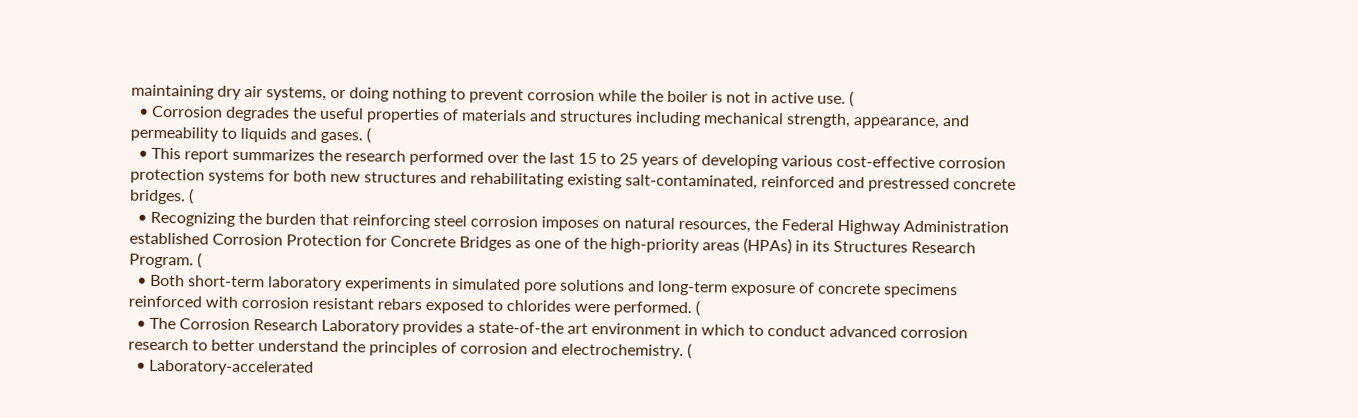maintaining dry air systems, or doing nothing to prevent corrosion while the boiler is not in active use. (
  • Corrosion degrades the useful properties of materials and structures including mechanical strength, appearance, and permeability to liquids and gases. (
  • This report summarizes the research performed over the last 15 to 25 years of developing various cost-effective corrosion protection systems for both new structures and rehabilitating existing salt-contaminated, reinforced and prestressed concrete bridges. (
  • Recognizing the burden that reinforcing steel corrosion imposes on natural resources, the Federal Highway Administration established Corrosion Protection for Concrete Bridges as one of the high-priority areas (HPAs) in its Structures Research Program. (
  • Both short-term laboratory experiments in simulated pore solutions and long-term exposure of concrete specimens reinforced with corrosion resistant rebars exposed to chlorides were performed. (
  • The Corrosion Research Laboratory provides a state-of-the art environment in which to conduct advanced corrosion research to better understand the principles of corrosion and electrochemistry. (
  • Laboratory-accelerated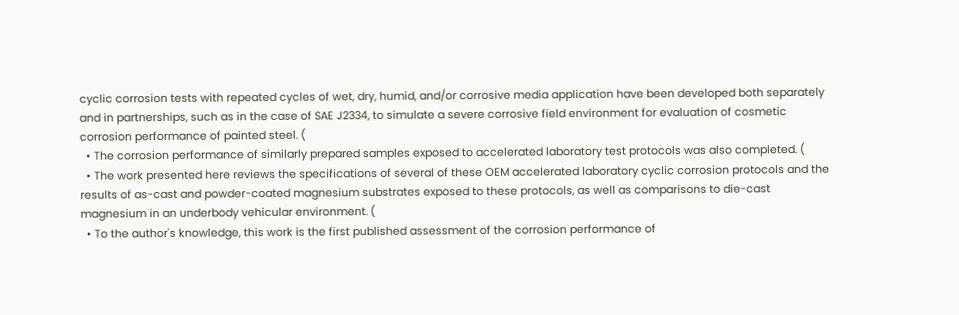cyclic corrosion tests with repeated cycles of wet, dry, humid, and/or corrosive media application have been developed both separately and in partnerships, such as in the case of SAE J2334, to simulate a severe corrosive field environment for evaluation of cosmetic corrosion performance of painted steel. (
  • The corrosion performance of similarly prepared samples exposed to accelerated laboratory test protocols was also completed. (
  • The work presented here reviews the specifications of several of these OEM accelerated laboratory cyclic corrosion protocols and the results of as-cast and powder-coated magnesium substrates exposed to these protocols, as well as comparisons to die-cast magnesium in an underbody vehicular environment. (
  • To the author's knowledge, this work is the first published assessment of the corrosion performance of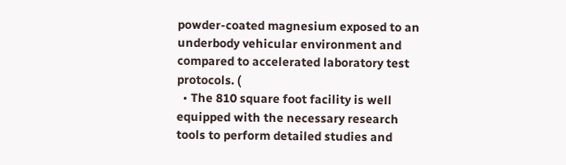powder-coated magnesium exposed to an underbody vehicular environment and compared to accelerated laboratory test protocols. (
  • The 810 square foot facility is well equipped with the necessary research tools to perform detailed studies and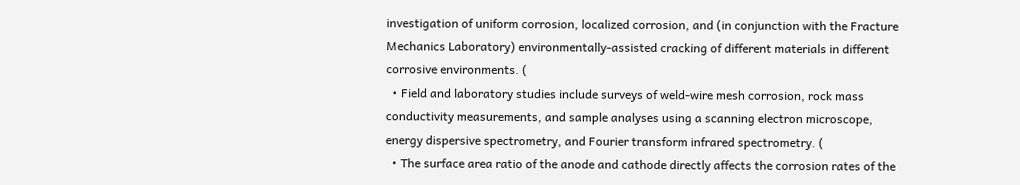investigation of uniform corrosion, localized corrosion, and (in conjunction with the Fracture Mechanics Laboratory) environmentally-assisted cracking of different materials in different corrosive environments. (
  • Field and laboratory studies include surveys of weld-wire mesh corrosion, rock mass conductivity measurements, and sample analyses using a scanning electron microscope, energy dispersive spectrometry, and Fourier transform infrared spectrometry. (
  • The surface area ratio of the anode and cathode directly affects the corrosion rates of the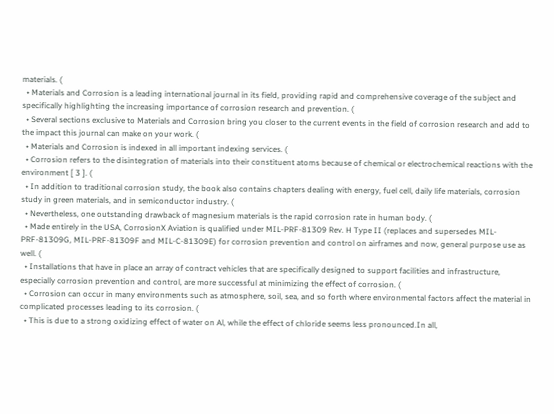materials. (
  • Materials and Corrosion is a leading international journal in its field, providing rapid and comprehensive coverage of the subject and specifically highlighting the increasing importance of corrosion research and prevention. (
  • Several sections exclusive to Materials and Corrosion bring you closer to the current events in the field of corrosion research and add to the impact this journal can make on your work. (
  • Materials and Corrosion is indexed in all important indexing services. (
  • Corrosion refers to the disintegration of materials into their constituent atoms because of chemical or electrochemical reactions with the environment [ 3 ]. (
  • In addition to traditional corrosion study, the book also contains chapters dealing with energy, fuel cell, daily life materials, corrosion study in green materials, and in semiconductor industry. (
  • Nevertheless, one outstanding drawback of magnesium materials is the rapid corrosion rate in human body. (
  • Made entirely in the USA, CorrosionX Aviation is qualified under MIL-PRF-81309 Rev. H Type II (replaces and supersedes MIL-PRF-81309G, MIL-PRF-81309F and MIL-C-81309E) for corrosion prevention and control on airframes and now, general purpose use as well. (
  • Installations that have in place an array of contract vehicles that are specifically designed to support facilities and infrastructure, especially corrosion prevention and control, are more successful at minimizing the effect of corrosion. (
  • Corrosion can occur in many environments such as atmosphere, soil, sea, and so forth where environmental factors affect the material in complicated processes leading to its corrosion. (
  • This is due to a strong oxidizing effect of water on Al, while the effect of chloride seems less pronounced.In all,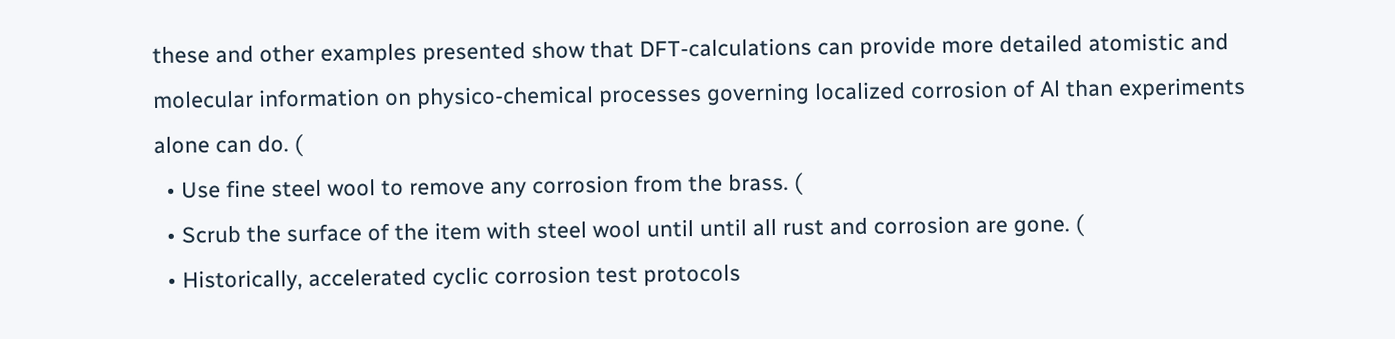these and other examples presented show that DFT-calculations can provide more detailed atomistic and molecular information on physico-chemical processes governing localized corrosion of Al than experiments alone can do. (
  • Use fine steel wool to remove any corrosion from the brass. (
  • Scrub the surface of the item with steel wool until until all rust and corrosion are gone. (
  • Historically, accelerated cyclic corrosion test protocols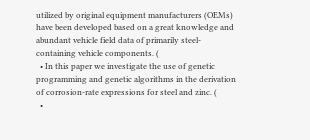utilized by original equipment manufacturers (OEMs) have been developed based on a great knowledge and abundant vehicle field data of primarily steel-containing vehicle components. (
  • In this paper we investigate the use of genetic programming and genetic algorithms in the derivation of corrosion-rate expressions for steel and zinc. (
  •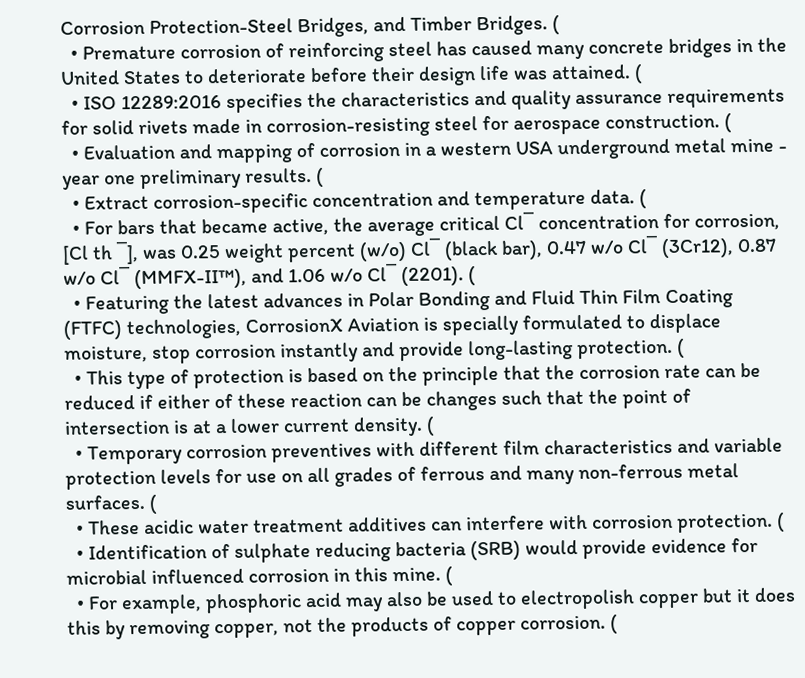Corrosion Protection-Steel Bridges, and Timber Bridges. (
  • Premature corrosion of reinforcing steel has caused many concrete bridges in the United States to deteriorate before their design life was attained. (
  • ISO 12289:2016 specifies the characteristics and quality assurance requirements for solid rivets made in corrosion-resisting steel for aerospace construction. (
  • Evaluation and mapping of corrosion in a western USA underground metal mine - year one preliminary results. (
  • Extract corrosion-specific concentration and temperature data. (
  • For bars that became active, the average critical Cl‾ concentration for corrosion, [Cl th ‾], was 0.25 weight percent (w/o) Cl‾ (black bar), 0.47 w/o Cl‾ (3Cr12), 0.87 w/o Cl‾ (MMFX-II™), and 1.06 w/o Cl‾ (2201). (
  • Featuring the latest advances in Polar Bonding and Fluid Thin Film Coating (FTFC) technologies, CorrosionX Aviation is specially formulated to displace moisture, stop corrosion instantly and provide long-lasting protection. (
  • This type of protection is based on the principle that the corrosion rate can be reduced if either of these reaction can be changes such that the point of intersection is at a lower current density. (
  • Temporary corrosion preventives with different film characteristics and variable protection levels for use on all grades of ferrous and many non-ferrous metal surfaces. (
  • These acidic water treatment additives can interfere with corrosion protection. (
  • Identification of sulphate reducing bacteria (SRB) would provide evidence for microbial influenced corrosion in this mine. (
  • For example, phosphoric acid may also be used to electropolish copper but it does this by removing copper, not the products of copper corrosion. (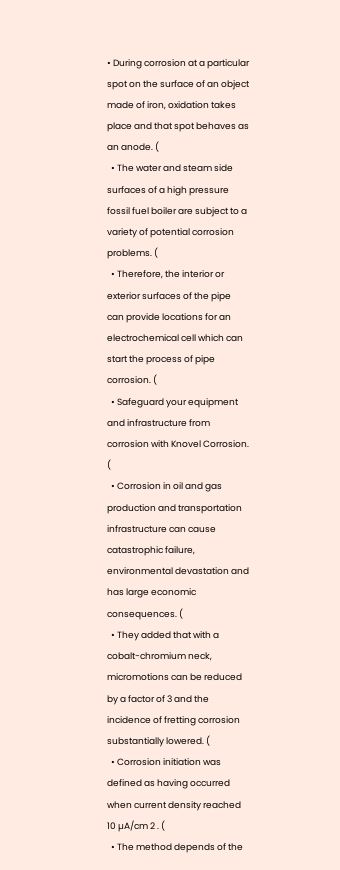• During corrosion at a particular spot on the surface of an object made of iron, oxidation takes place and that spot behaves as an anode. (
  • The water and steam side surfaces of a high pressure fossil fuel boiler are subject to a variety of potential corrosion problems. (
  • Therefore, the interior or exterior surfaces of the pipe can provide locations for an electrochemical cell which can start the process of pipe corrosion. (
  • Safeguard your equipment and infrastructure from corrosion with Knovel Corrosion. (
  • Corrosion in oil and gas production and transportation infrastructure can cause catastrophic failure, environmental devastation and has large economic consequences. (
  • They added that with a cobalt-chromium neck, micromotions can be reduced by a factor of 3 and the incidence of fretting corrosion substantially lowered. (
  • Corrosion initiation was defined as having occurred when current density reached 10 µA/cm 2 . (
  • The method depends of the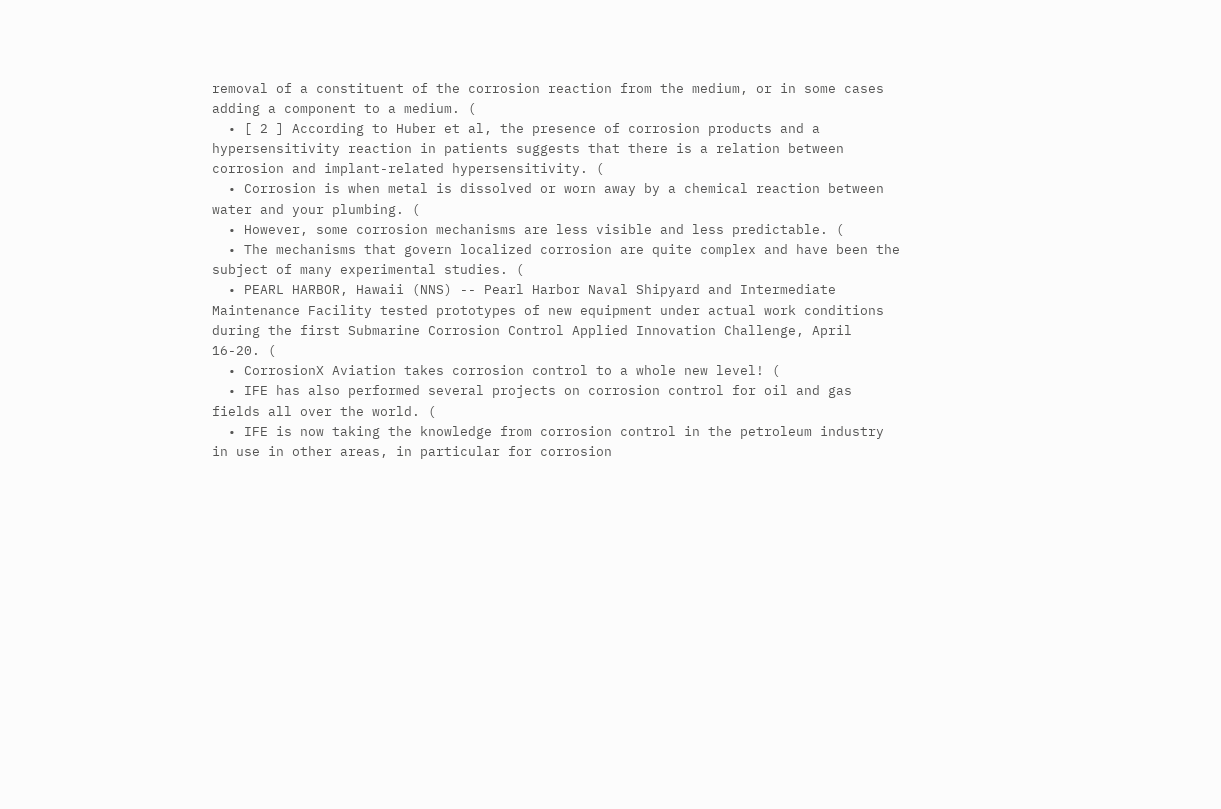removal of a constituent of the corrosion reaction from the medium, or in some cases adding a component to a medium. (
  • [ 2 ] According to Huber et al, the presence of corrosion products and a hypersensitivity reaction in patients suggests that there is a relation between corrosion and implant-related hypersensitivity. (
  • Corrosion is when metal is dissolved or worn away by a chemical reaction between water and your plumbing. (
  • However, some corrosion mechanisms are less visible and less predictable. (
  • The mechanisms that govern localized corrosion are quite complex and have been the subject of many experimental studies. (
  • PEARL HARBOR, Hawaii (NNS) -- Pearl Harbor Naval Shipyard and Intermediate Maintenance Facility tested prototypes of new equipment under actual work conditions during the first Submarine Corrosion Control Applied Innovation Challenge, April 16-20. (
  • CorrosionX Aviation takes corrosion control to a whole new level! (
  • IFE has also performed several projects on corrosion control for oil and gas fields all over the world. (
  • IFE is now taking the knowledge from corrosion control in the petroleum industry in use in other areas, in particular for corrosion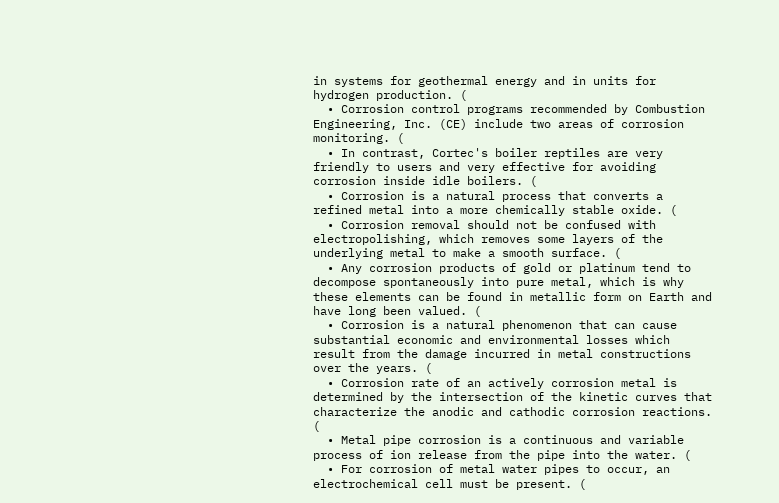in systems for geothermal energy and in units for hydrogen production. (
  • Corrosion control programs recommended by Combustion Engineering, Inc. (CE) include two areas of corrosion monitoring. (
  • In contrast, Cortec's boiler reptiles are very friendly to users and very effective for avoiding corrosion inside idle boilers. (
  • Corrosion is a natural process that converts a refined metal into a more chemically stable oxide. (
  • Corrosion removal should not be confused with electropolishing, which removes some layers of the underlying metal to make a smooth surface. (
  • Any corrosion products of gold or platinum tend to decompose spontaneously into pure metal, which is why these elements can be found in metallic form on Earth and have long been valued. (
  • Corrosion is a natural phenomenon that can cause substantial economic and environmental losses which result from the damage incurred in metal constructions over the years. (
  • Corrosion rate of an actively corrosion metal is determined by the intersection of the kinetic curves that characterize the anodic and cathodic corrosion reactions. (
  • Metal pipe corrosion is a continuous and variable process of ion release from the pipe into the water. (
  • For corrosion of metal water pipes to occur, an electrochemical cell must be present. (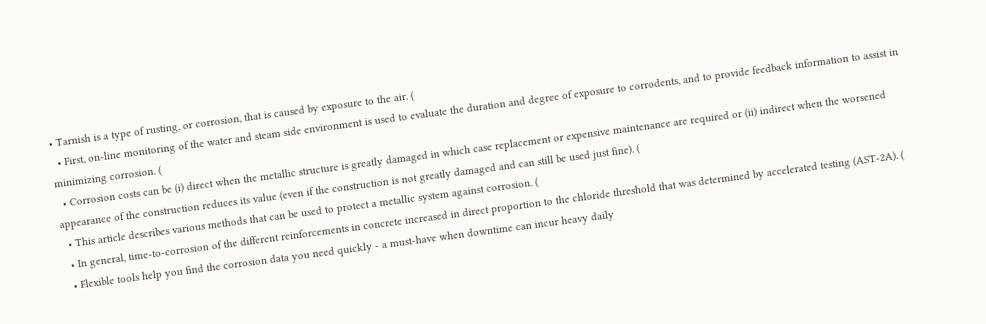• Tarnish is a type of rusting, or corrosion, that is caused by exposure to the air. (
  • First, on-line monitoring of the water and steam side environment is used to evaluate the duration and degree of exposure to corrodents, and to provide feedback information to assist in minimizing corrosion. (
  • Corrosion costs can be (i) direct when the metallic structure is greatly damaged in which case replacement or expensive maintenance are required or (ii) indirect when the worsened appearance of the construction reduces its value (even if the construction is not greatly damaged and can still be used just fine). (
  • This article describes various methods that can be used to protect a metallic system against corrosion. (
  • In general, time-to-corrosion of the different reinforcements in concrete increased in direct proportion to the chloride threshold that was determined by accelerated testing (AST-2A). (
  • Flexible tools help you find the corrosion data you need quickly - a must-have when downtime can incur heavy daily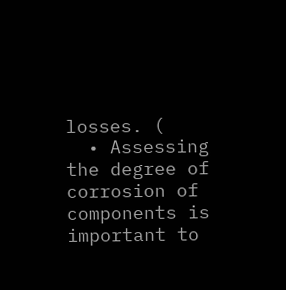losses. (
  • Assessing the degree of corrosion of components is important to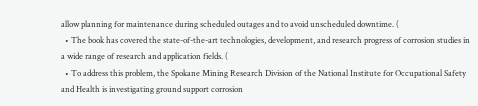allow planning for maintenance during scheduled outages and to avoid unscheduled downtime. (
  • The book has covered the state-of-the-art technologies, development, and research progress of corrosion studies in a wide range of research and application fields. (
  • To address this problem, the Spokane Mining Research Division of the National Institute for Occupational Safety and Health is investigating ground support corrosion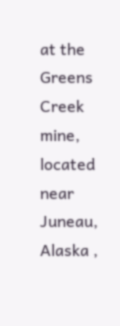at the Greens Creek mine, located near Juneau, Alaska ,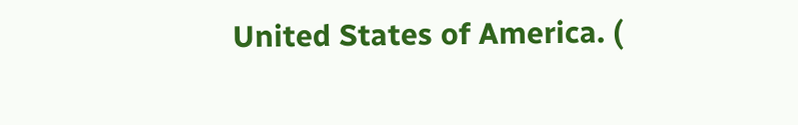United States of America. (